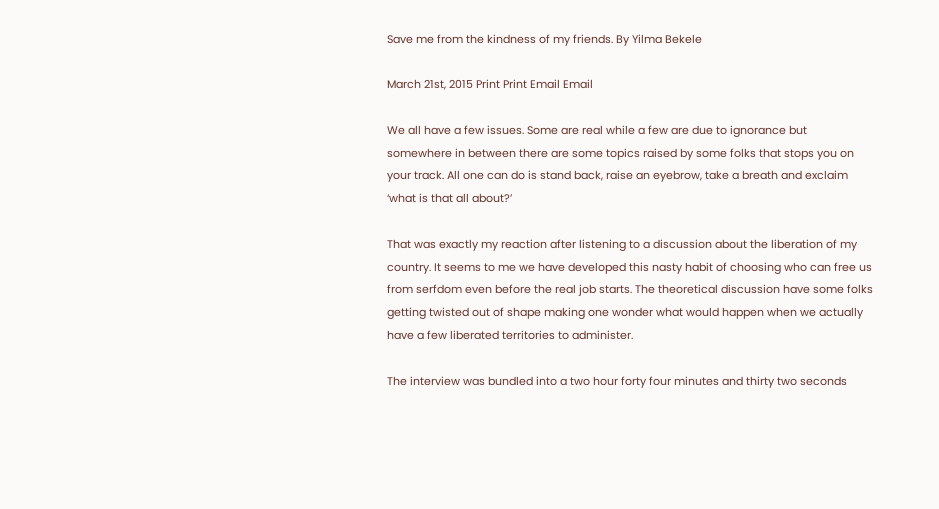Save me from the kindness of my friends. By Yilma Bekele

March 21st, 2015 Print Print Email Email

We all have a few issues. Some are real while a few are due to ignorance but somewhere in between there are some topics raised by some folks that stops you on your track. All one can do is stand back, raise an eyebrow, take a breath and exclaim ‘what is that all about?’

That was exactly my reaction after listening to a discussion about the liberation of my country. It seems to me we have developed this nasty habit of choosing who can free us from serfdom even before the real job starts. The theoretical discussion have some folks getting twisted out of shape making one wonder what would happen when we actually have a few liberated territories to administer.

The interview was bundled into a two hour forty four minutes and thirty two seconds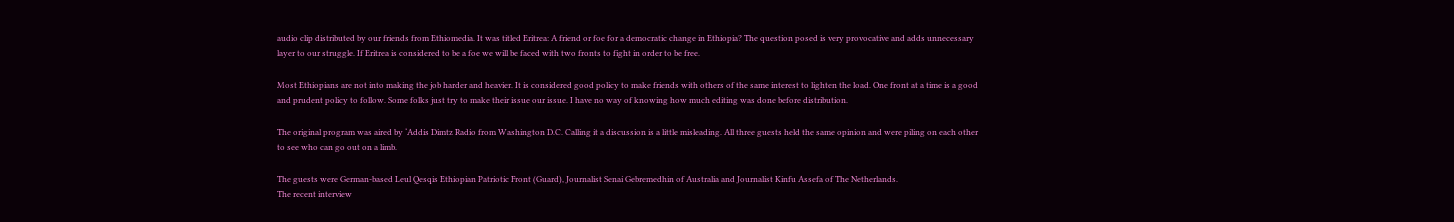audio clip distributed by our friends from Ethiomedia. It was titled Eritrea: A friend or foe for a democratic change in Ethiopia? The question posed is very provocative and adds unnecessary layer to our struggle. If Eritrea is considered to be a foe we will be faced with two fronts to fight in order to be free.

Most Ethiopians are not into making the job harder and heavier. It is considered good policy to make friends with others of the same interest to lighten the load. One front at a time is a good and prudent policy to follow. Some folks just try to make their issue our issue. I have no way of knowing how much editing was done before distribution.

The original program was aired by ‘Addis Dimtz Radio from Washington D.C. Calling it a discussion is a little misleading. All three guests held the same opinion and were piling on each other to see who can go out on a limb.

The guests were German-based Leul Qesqis Ethiopian Patriotic Front (Guard), Journalist Senai Gebremedhin of Australia and Journalist Kinfu Assefa of The Netherlands.
The recent interview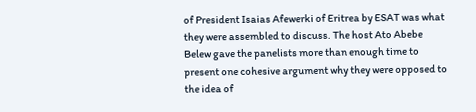of President Isaias Afewerki of Eritrea by ESAT was what they were assembled to discuss. The host Ato Abebe Belew gave the panelists more than enough time to present one cohesive argument why they were opposed to the idea of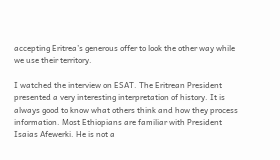accepting Eritrea’s generous offer to look the other way while we use their territory.

I watched the interview on ESAT. The Eritrean President presented a very interesting interpretation of history. It is always good to know what others think and how they process information. Most Ethiopians are familiar with President Isaias Afewerki. He is not a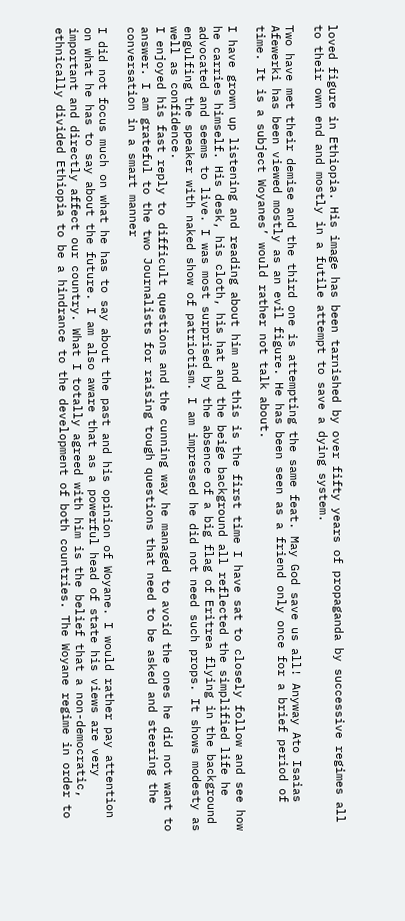loved figure in Ethiopia. His image has been tarnished by over fifty years of propaganda by successive regimes all to their own end and mostly in a futile attempt to save a dying system.

Two have met their demise and the third one is attempting the same feat. May God save us all! Anyway Ato Isaias Afewerki has been viewed mostly as an evil figure. He has been seen as a friend only once for a brief period of time. It is a subject Woyanes’ would rather not talk about.

I have grown up listening and reading about him and this is the first time I have sat to closely follow and see how he carries himself. His desk, his cloth, his hat and the beige background all reflected the simplified life he advocated and seems to live. I was most surprised by the absence of a big flag of Eritrea flying in the background engulfing the speaker with naked show of patriotism. I am impressed he did not need such props. It shows modesty as well as confidence.
I enjoyed his fast reply to difficult questions and the cunning way he managed to avoid the ones he did not want to answer. I am grateful to the two Journalists for raising tough questions that need to be asked and steering the conversation in a smart manner

I did not focus much on what he has to say about the past and his opinion of Woyane. I would rather pay attention on what he has to say about the future. I am also aware that as a powerful head of state his views are very important and directly affect our country. What I totally agreed with him is the belief that a non-democratic, ethnically divided Ethiopia to be a hindrance to the development of both countries. The Woyane regime in order to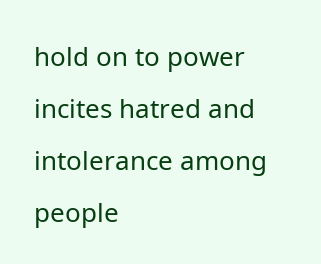hold on to power incites hatred and intolerance among people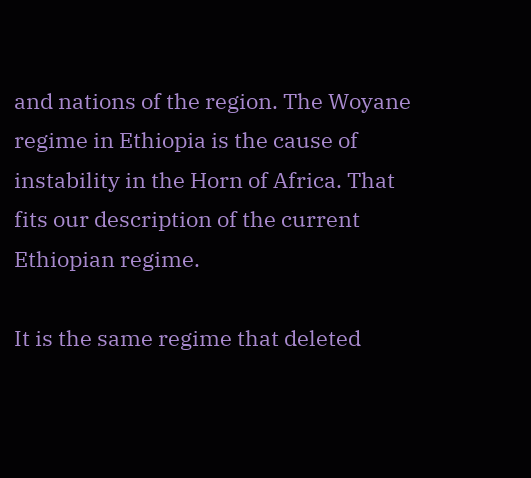and nations of the region. The Woyane regime in Ethiopia is the cause of instability in the Horn of Africa. That fits our description of the current Ethiopian regime.

It is the same regime that deleted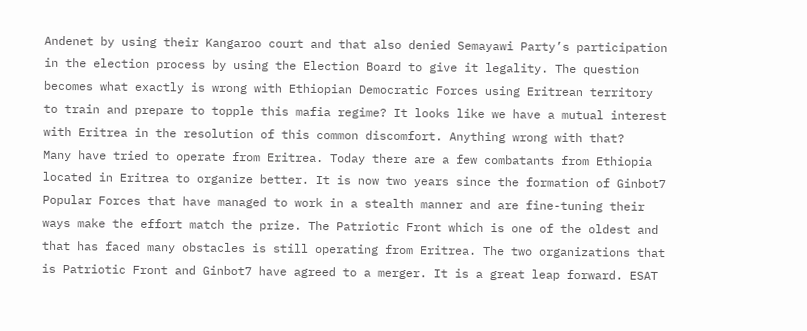Andenet by using their Kangaroo court and that also denied Semayawi Party’s participation in the election process by using the Election Board to give it legality. The question becomes what exactly is wrong with Ethiopian Democratic Forces using Eritrean territory to train and prepare to topple this mafia regime? It looks like we have a mutual interest with Eritrea in the resolution of this common discomfort. Anything wrong with that?
Many have tried to operate from Eritrea. Today there are a few combatants from Ethiopia located in Eritrea to organize better. It is now two years since the formation of Ginbot7 Popular Forces that have managed to work in a stealth manner and are fine-tuning their ways make the effort match the prize. The Patriotic Front which is one of the oldest and that has faced many obstacles is still operating from Eritrea. The two organizations that is Patriotic Front and Ginbot7 have agreed to a merger. It is a great leap forward. ESAT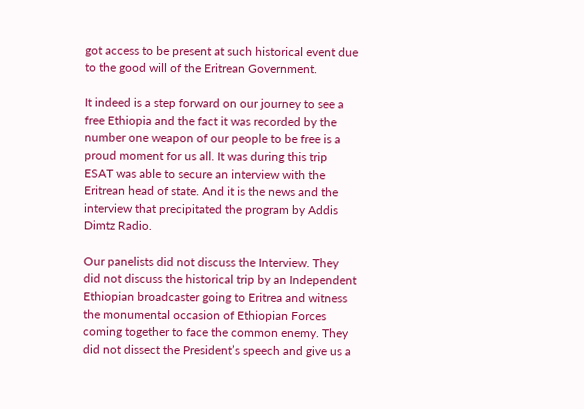got access to be present at such historical event due to the good will of the Eritrean Government.

It indeed is a step forward on our journey to see a free Ethiopia and the fact it was recorded by the number one weapon of our people to be free is a proud moment for us all. It was during this trip ESAT was able to secure an interview with the Eritrean head of state. And it is the news and the interview that precipitated the program by Addis Dimtz Radio.

Our panelists did not discuss the Interview. They did not discuss the historical trip by an Independent Ethiopian broadcaster going to Eritrea and witness the monumental occasion of Ethiopian Forces coming together to face the common enemy. They did not dissect the President’s speech and give us a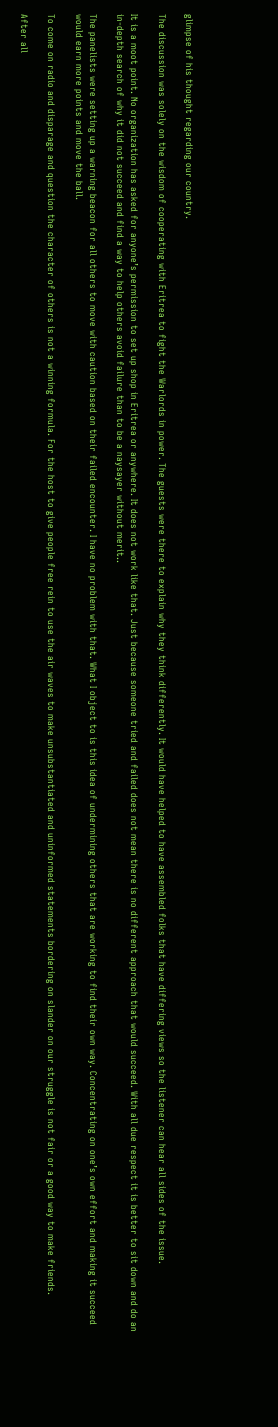glimpse of his thought regarding our country.

The discussion was solely on the wisdom of cooperating with Eritrea to fight the Warlords in power. The guests were there to explain why they think differently. It would have helped to have assembled folks that have differing views so the listener can hear all sides of the issue.

It is a moot point. No organization has asked for anyone’s permission to set up shop in Eritrea or anywhere. It does not work like that. Just because someone tried and failed does not mean there is no different approach that would succeed. With all due respect it is better to sit down and do an in-depth search of why it did not succeed and find a way to help others avoid failure than to be a naysayer without merit..

The panelists were setting up a warning beacon for all others to move with caution based on their failed encounter. I have no problem with that. What I object to is this idea of undermining others that are working to find their own way. Concentrating on one’s own effort and making it succeed would earn more points and move the ball.

To come on radio and disparage and question the character of others is not a winning formula. For the host to give people free rein to use the air waves to make unsubstantiated and uninformed statements bordering on slander on our struggle is not fair or a good way to make friends.

After all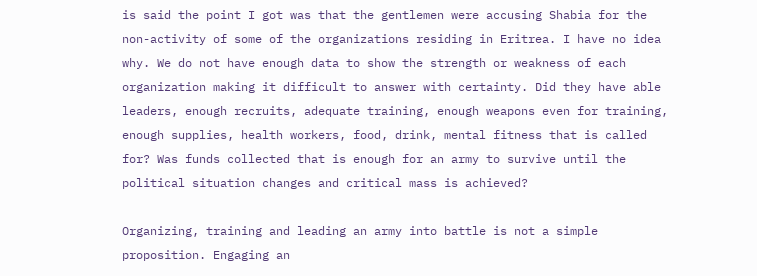is said the point I got was that the gentlemen were accusing Shabia for the non-activity of some of the organizations residing in Eritrea. I have no idea why. We do not have enough data to show the strength or weakness of each organization making it difficult to answer with certainty. Did they have able leaders, enough recruits, adequate training, enough weapons even for training, enough supplies, health workers, food, drink, mental fitness that is called for? Was funds collected that is enough for an army to survive until the political situation changes and critical mass is achieved?

Organizing, training and leading an army into battle is not a simple proposition. Engaging an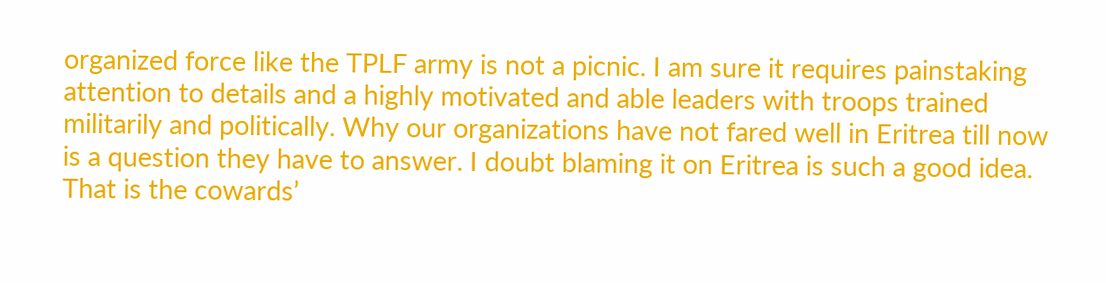organized force like the TPLF army is not a picnic. I am sure it requires painstaking attention to details and a highly motivated and able leaders with troops trained militarily and politically. Why our organizations have not fared well in Eritrea till now is a question they have to answer. I doubt blaming it on Eritrea is such a good idea. That is the cowards’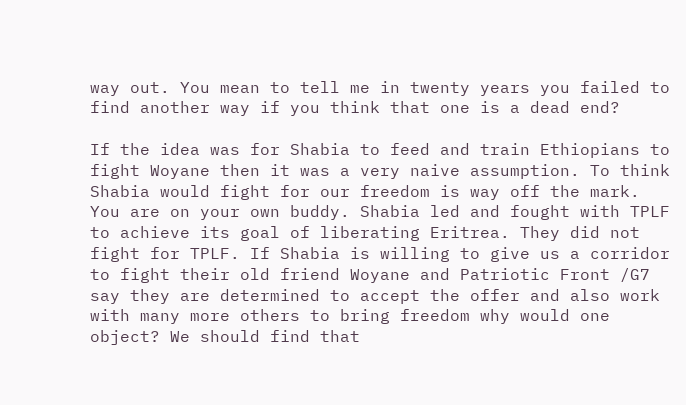way out. You mean to tell me in twenty years you failed to find another way if you think that one is a dead end?

If the idea was for Shabia to feed and train Ethiopians to fight Woyane then it was a very naive assumption. To think Shabia would fight for our freedom is way off the mark. You are on your own buddy. Shabia led and fought with TPLF to achieve its goal of liberating Eritrea. They did not fight for TPLF. If Shabia is willing to give us a corridor to fight their old friend Woyane and Patriotic Front /G7 say they are determined to accept the offer and also work with many more others to bring freedom why would one object? We should find that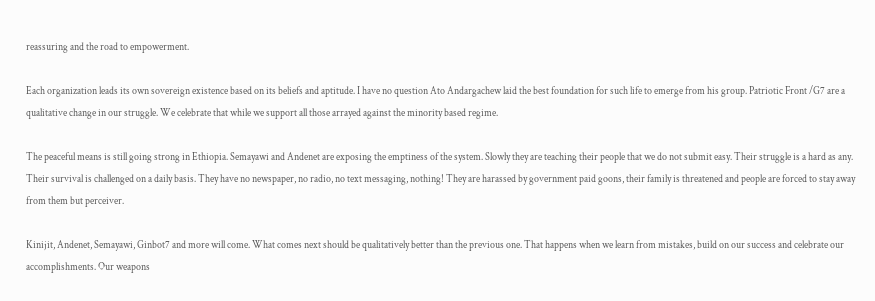reassuring and the road to empowerment.

Each organization leads its own sovereign existence based on its beliefs and aptitude. I have no question Ato Andargachew laid the best foundation for such life to emerge from his group. Patriotic Front /G7 are a qualitative change in our struggle. We celebrate that while we support all those arrayed against the minority based regime.

The peaceful means is still going strong in Ethiopia. Semayawi and Andenet are exposing the emptiness of the system. Slowly they are teaching their people that we do not submit easy. Their struggle is a hard as any. Their survival is challenged on a daily basis. They have no newspaper, no radio, no text messaging, nothing! They are harassed by government paid goons, their family is threatened and people are forced to stay away from them but perceiver.

Kinijit, Andenet, Semayawi, Ginbot7 and more will come. What comes next should be qualitatively better than the previous one. That happens when we learn from mistakes, build on our success and celebrate our accomplishments. Our weapons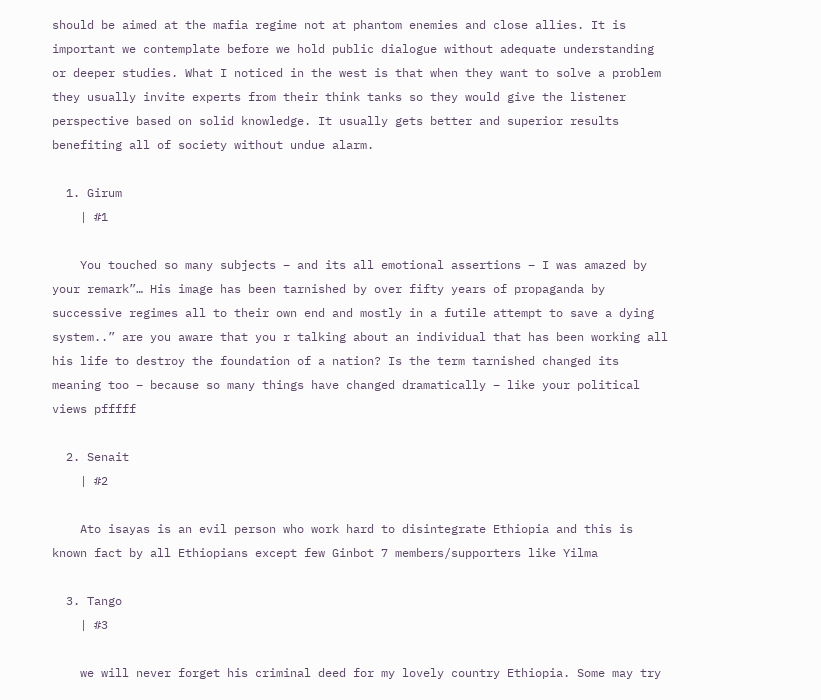should be aimed at the mafia regime not at phantom enemies and close allies. It is important we contemplate before we hold public dialogue without adequate understanding or deeper studies. What I noticed in the west is that when they want to solve a problem they usually invite experts from their think tanks so they would give the listener perspective based on solid knowledge. It usually gets better and superior results benefiting all of society without undue alarm.

  1. Girum
    | #1

    You touched so many subjects – and its all emotional assertions – I was amazed by your remark”… His image has been tarnished by over fifty years of propaganda by successive regimes all to their own end and mostly in a futile attempt to save a dying system..” are you aware that you r talking about an individual that has been working all his life to destroy the foundation of a nation? Is the term tarnished changed its meaning too – because so many things have changed dramatically – like your political views pfffff

  2. Senait
    | #2

    Ato isayas is an evil person who work hard to disintegrate Ethiopia and this is known fact by all Ethiopians except few Ginbot 7 members/supporters like Yilma

  3. Tango
    | #3

    we will never forget his criminal deed for my lovely country Ethiopia. Some may try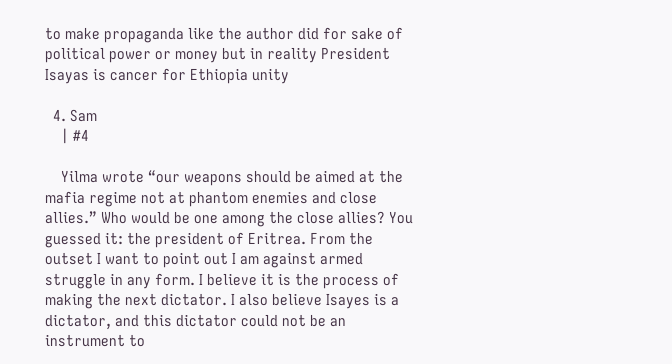to make propaganda like the author did for sake of political power or money but in reality President Isayas is cancer for Ethiopia unity

  4. Sam
    | #4

    Yilma wrote “our weapons should be aimed at the mafia regime not at phantom enemies and close allies.” Who would be one among the close allies? You guessed it: the president of Eritrea. From the outset I want to point out I am against armed struggle in any form. I believe it is the process of making the next dictator. I also believe Isayes is a dictator, and this dictator could not be an instrument to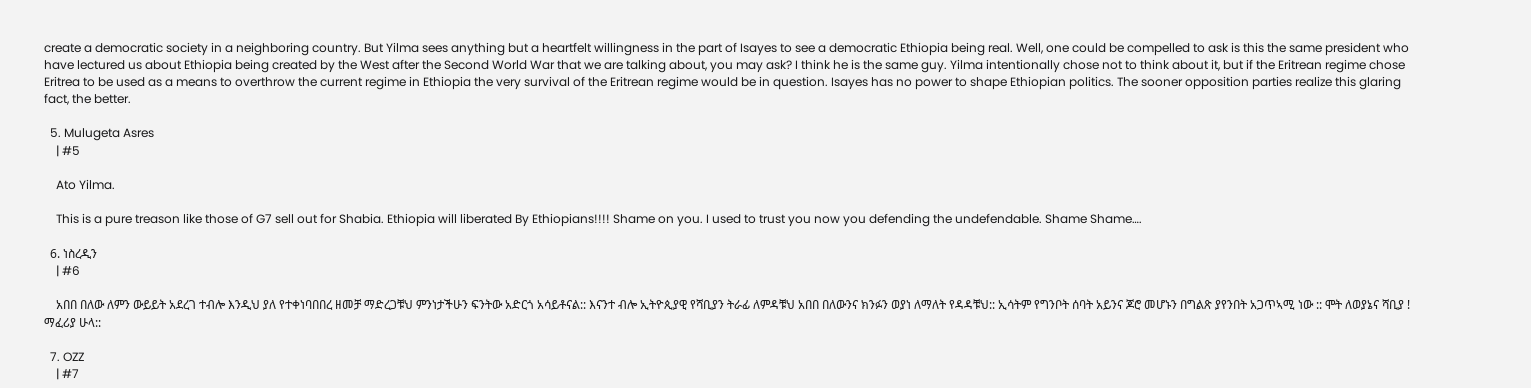create a democratic society in a neighboring country. But Yilma sees anything but a heartfelt willingness in the part of Isayes to see a democratic Ethiopia being real. Well, one could be compelled to ask is this the same president who have lectured us about Ethiopia being created by the West after the Second World War that we are talking about, you may ask? I think he is the same guy. Yilma intentionally chose not to think about it, but if the Eritrean regime chose Eritrea to be used as a means to overthrow the current regime in Ethiopia the very survival of the Eritrean regime would be in question. Isayes has no power to shape Ethiopian politics. The sooner opposition parties realize this glaring fact, the better.

  5. Mulugeta Asres
    | #5

    Ato Yilma.

    This is a pure treason like those of G7 sell out for Shabia. Ethiopia will liberated By Ethiopians!!!! Shame on you. I used to trust you now you defending the undefendable. Shame Shame….

  6. ነስረዲን
    | #6

    አበበ በለው ለምን ውይይት አደረገ ተብሎ እንዲህ ያለ የተቀነባበበረ ዘመቻ ማድረጋቹህ ምንነታችሁን ፍንትው አድርጎ አሳይቶናል:: እናንተ ብሎ ኢትዮጲያዊ የሻቢያን ትራፊ ለምዳቹህ አበበ በለውንና ክንፉን ወያነ ለማለት የዳዳቹህ:: ኢሳትም የግንቦት ሰባት አይንና ጆሮ መሆኑን በግልጽ ያየንበት አጋጥኣሚ ነው :: ሞት ለወያኔና ሻቢያ ! ማፈሪያ ሁላ::

  7. OZZ
    | #7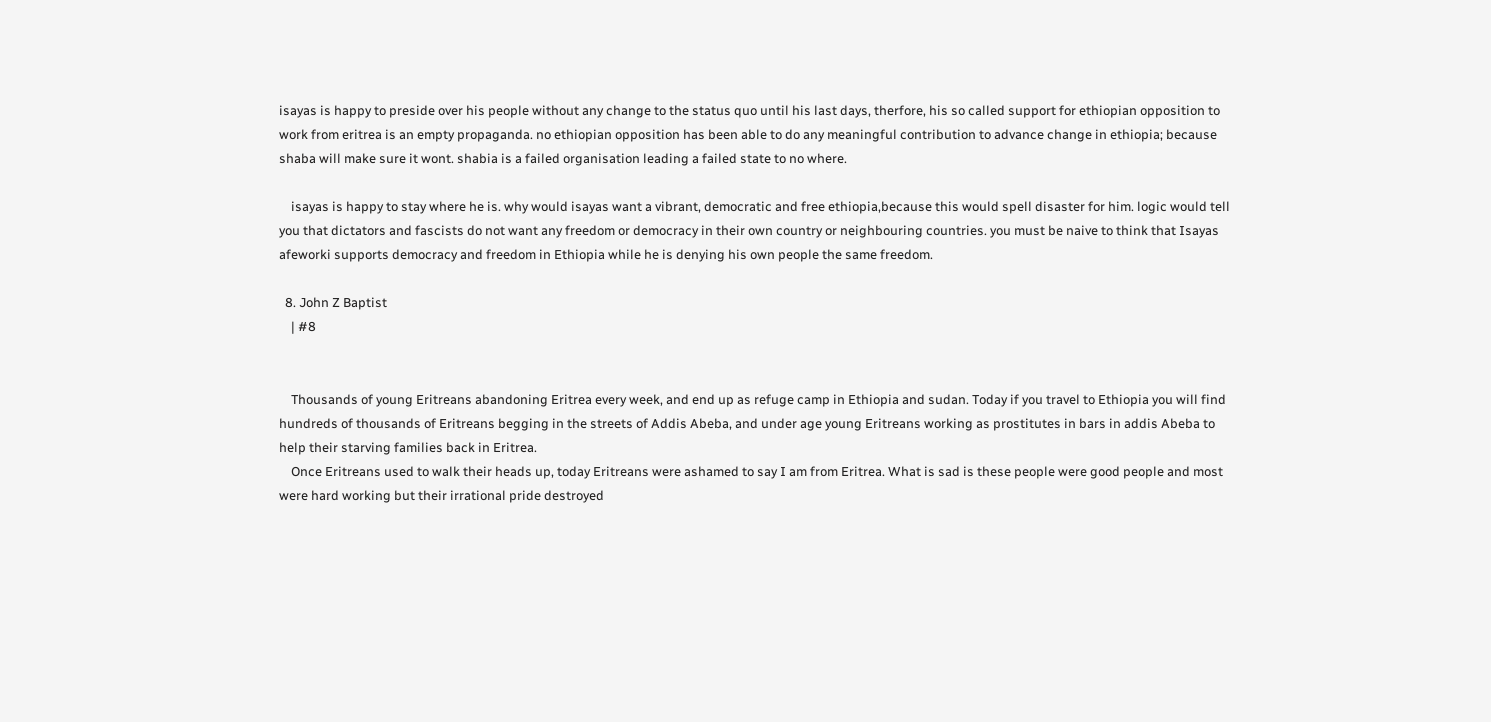isayas is happy to preside over his people without any change to the status quo until his last days, therfore, his so called support for ethiopian opposition to work from eritrea is an empty propaganda. no ethiopian opposition has been able to do any meaningful contribution to advance change in ethiopia; because shaba will make sure it wont. shabia is a failed organisation leading a failed state to no where.

    isayas is happy to stay where he is. why would isayas want a vibrant, democratic and free ethiopia,because this would spell disaster for him. logic would tell you that dictators and fascists do not want any freedom or democracy in their own country or neighbouring countries. you must be naive to think that Isayas afeworki supports democracy and freedom in Ethiopia while he is denying his own people the same freedom.

  8. John Z Baptist
    | #8


    Thousands of young Eritreans abandoning Eritrea every week, and end up as refuge camp in Ethiopia and sudan. Today if you travel to Ethiopia you will find hundreds of thousands of Eritreans begging in the streets of Addis Abeba, and under age young Eritreans working as prostitutes in bars in addis Abeba to help their starving families back in Eritrea.
    Once Eritreans used to walk their heads up, today Eritreans were ashamed to say I am from Eritrea. What is sad is these people were good people and most were hard working but their irrational pride destroyed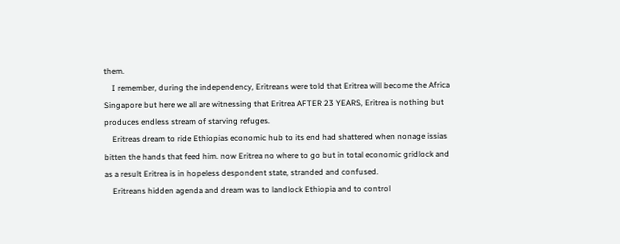them.
    I remember, during the independency, Eritreans were told that Eritrea will become the Africa Singapore but here we all are witnessing that Eritrea AFTER 23 YEARS, Eritrea is nothing but produces endless stream of starving refuges.
    Eritreas dream to ride Ethiopias economic hub to its end had shattered when nonage issias bitten the hands that feed him. now Eritrea no where to go but in total economic gridlock and as a result Eritrea is in hopeless despondent state, stranded and confused.
    Eritreans hidden agenda and dream was to landlock Ethiopia and to control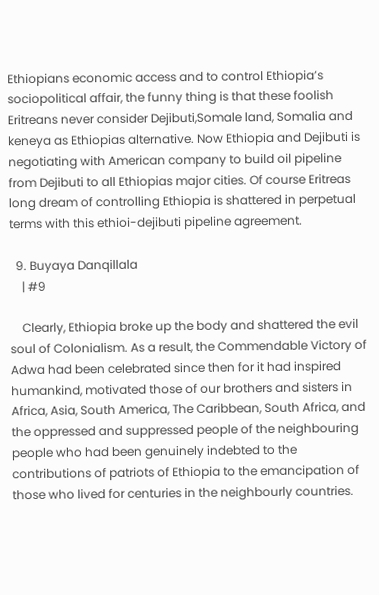Ethiopians economic access and to control Ethiopia’s sociopolitical affair, the funny thing is that these foolish Eritreans never consider Dejibuti,Somale land, Somalia and keneya as Ethiopias alternative. Now Ethiopia and Dejibuti is negotiating with American company to build oil pipeline from Dejibuti to all Ethiopias major cities. Of course Eritreas long dream of controlling Ethiopia is shattered in perpetual terms with this ethioi-dejibuti pipeline agreement.

  9. Buyaya Danqillala
    | #9

    Clearly, Ethiopia broke up the body and shattered the evil soul of Colonialism. As a result, the Commendable Victory of Adwa had been celebrated since then for it had inspired humankind, motivated those of our brothers and sisters in Africa, Asia, South America, The Caribbean, South Africa, and the oppressed and suppressed people of the neighbouring people who had been genuinely indebted to the contributions of patriots of Ethiopia to the emancipation of those who lived for centuries in the neighbourly countries.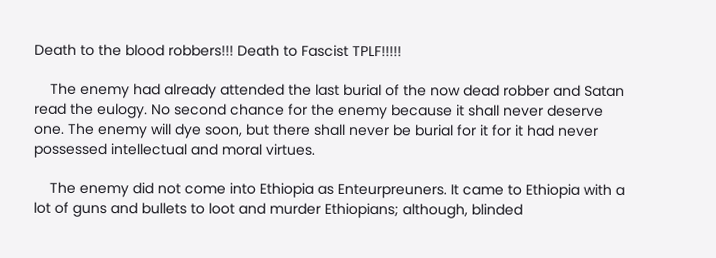Death to the blood robbers!!! Death to Fascist TPLF!!!!!

    The enemy had already attended the last burial of the now dead robber and Satan read the eulogy. No second chance for the enemy because it shall never deserve one. The enemy will dye soon, but there shall never be burial for it for it had never possessed intellectual and moral virtues.

    The enemy did not come into Ethiopia as Enteurpreuners. It came to Ethiopia with a lot of guns and bullets to loot and murder Ethiopians; although, blinded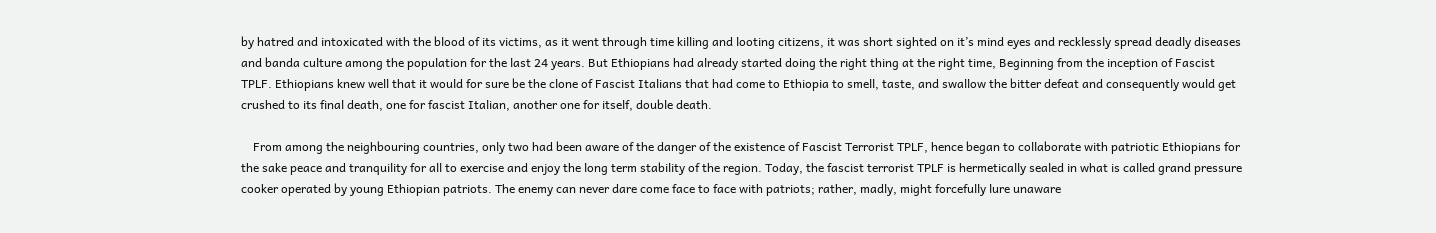by hatred and intoxicated with the blood of its victims, as it went through time killing and looting citizens, it was short sighted on it’s mind eyes and recklessly spread deadly diseases and banda culture among the population for the last 24 years. But Ethiopians had already started doing the right thing at the right time, Beginning from the inception of Fascist TPLF. Ethiopians knew well that it would for sure be the clone of Fascist Italians that had come to Ethiopia to smell, taste, and swallow the bitter defeat and consequently would get crushed to its final death, one for fascist Italian, another one for itself, double death.

    From among the neighbouring countries, only two had been aware of the danger of the existence of Fascist Terrorist TPLF, hence began to collaborate with patriotic Ethiopians for the sake peace and tranquility for all to exercise and enjoy the long term stability of the region. Today, the fascist terrorist TPLF is hermetically sealed in what is called grand pressure cooker operated by young Ethiopian patriots. The enemy can never dare come face to face with patriots; rather, madly, might forcefully lure unaware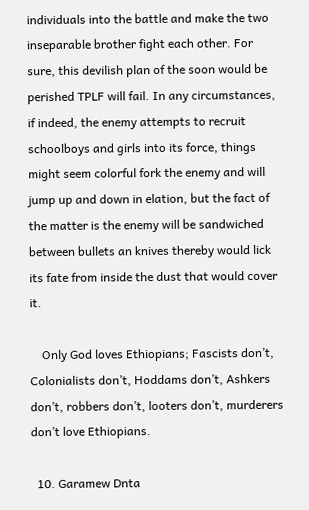individuals into the battle and make the two inseparable brother fight each other. For sure, this devilish plan of the soon would be perished TPLF will fail. In any circumstances, if indeed, the enemy attempts to recruit schoolboys and girls into its force, things might seem colorful fork the enemy and will jump up and down in elation, but the fact of the matter is the enemy will be sandwiched between bullets an knives thereby would lick its fate from inside the dust that would cover it.

    Only God loves Ethiopians; Fascists don’t, Colonialists don’t, Hoddams don’t, Ashkers don’t, robbers don’t, looters don’t, murderers don’t love Ethiopians.

  10. Garamew Dnta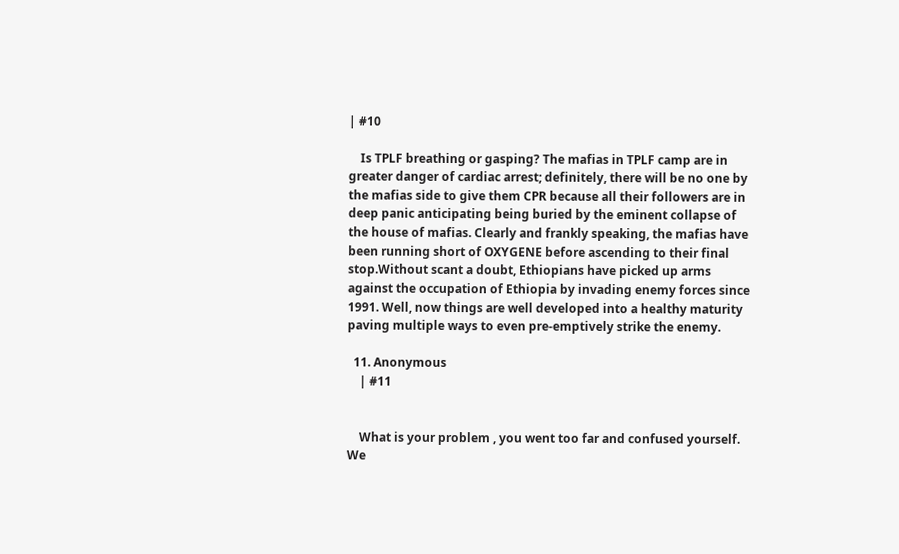| #10

    Is TPLF breathing or gasping? The mafias in TPLF camp are in greater danger of cardiac arrest; definitely, there will be no one by the mafias side to give them CPR because all their followers are in deep panic anticipating being buried by the eminent collapse of the house of mafias. Clearly and frankly speaking, the mafias have been running short of OXYGENE before ascending to their final stop.Without scant a doubt, Ethiopians have picked up arms against the occupation of Ethiopia by invading enemy forces since 1991. Well, now things are well developed into a healthy maturity paving multiple ways to even pre-emptively strike the enemy.

  11. Anonymous
    | #11


    What is your problem , you went too far and confused yourself. We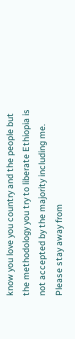know you love you country and the people but the methodology you try to liberate Ethiopia is not accepted by the majority including me. Please stay away from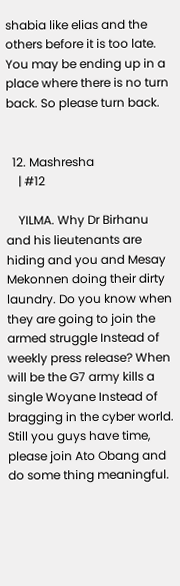shabia like elias and the others before it is too late. You may be ending up in a place where there is no turn back. So please turn back.


  12. Mashresha
    | #12

    YILMA. Why Dr Birhanu and his lieutenants are hiding and you and Mesay Mekonnen doing their dirty laundry. Do you know when they are going to join the armed struggle Instead of weekly press release? When will be the G7 army kills a single Woyane Instead of bragging in the cyber world. Still you guys have time, please join Ato Obang and do some thing meaningful.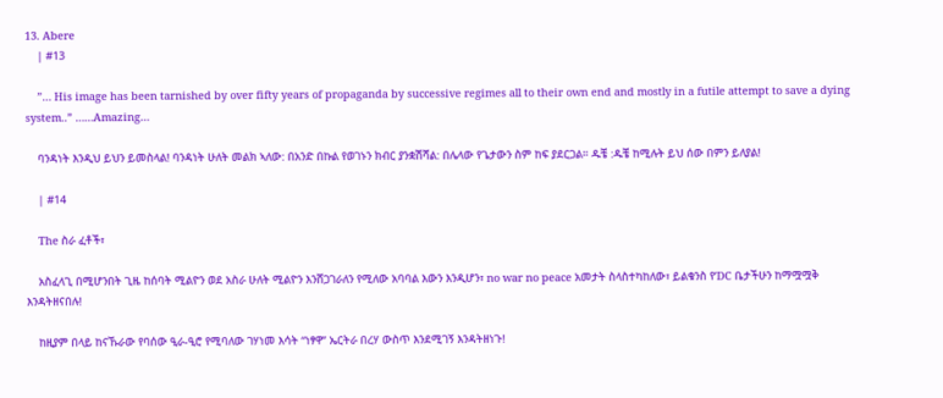13. Abere
    | #13

    ”… His image has been tarnished by over fifty years of propaganda by successive regimes all to their own end and mostly in a futile attempt to save a dying system..” ……Amazing…

    ባንዳነት እንዲህ ይህን ይመስላል! ባንዳነት ሁለት መልክ ኣለው: በአንድ በኩል የወገኑን ክብር ያንቋሽሻል: በሌላው የጌታውን ስም ከፍ ያደርጋል። ዱቼ :ዱቼ ከሚሉት ይህ ሰው በምን ይለያል!

    | #14

    The ስራ ፈቶች፣

    አስፈላጊ በሚሆንበት ጊዜ ከሰባት ሚልዮን ወደ አስራ ሁለት ሚልዮን እንሸጋገራለን የሚለው አባባል እውን እንዲሆን፣ no war no peace አመታት ስላስተካከለው፣ ይልቁንስ የ’DC ቤታችሁን ከማሟሟቅ እንዳትዘናበሉ!

    ከዚያም በላይ ከናኹራው የባሰው ዒራ-ዒሮ የሚባለው ገሃነመ እሳት “ነፃዋ” ኤርትራ በረሃ ውስጥ እንደሚገኝ እንዳትዘነጉ!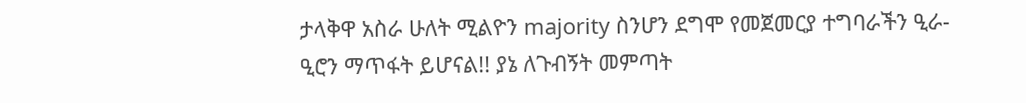ታላቅዋ አስራ ሁለት ሚልዮን majority ስንሆን ደግሞ የመጀመርያ ተግባራችን ዒራ-ዒሮን ማጥፋት ይሆናል!! ያኔ ለጉብኝት መምጣት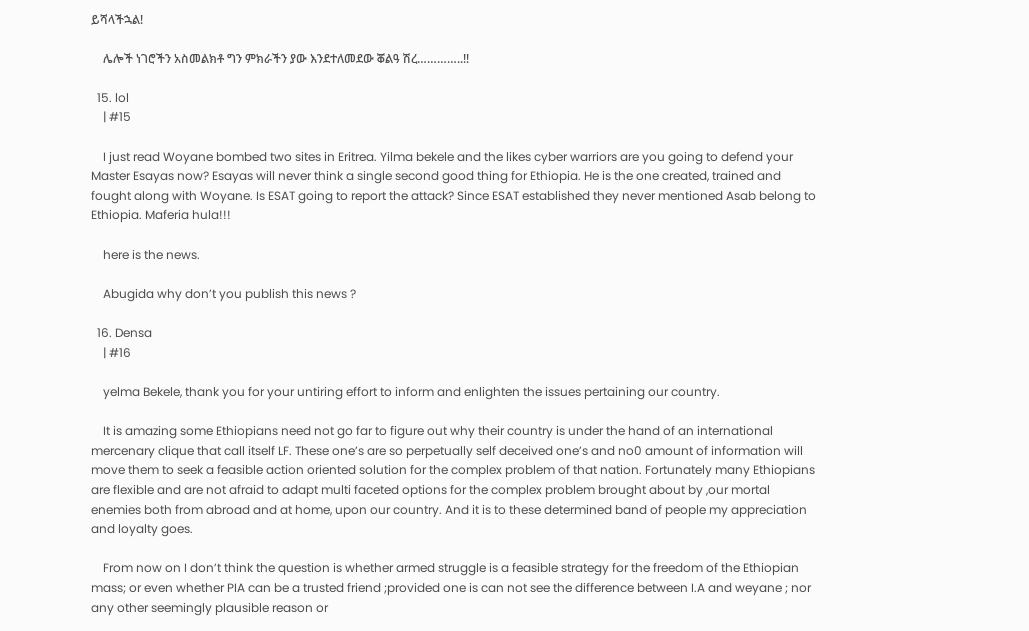ይሻላችኋል!

    ሌሎች ነገሮችን አስመልክቶ ግን ምክራችን ያው እንደተለመደው ቖልዓ ሽረ…………..!!

  15. lol
    | #15

    I just read Woyane bombed two sites in Eritrea. Yilma bekele and the likes cyber warriors are you going to defend your Master Esayas now? Esayas will never think a single second good thing for Ethiopia. He is the one created, trained and fought along with Woyane. Is ESAT going to report the attack? Since ESAT established they never mentioned Asab belong to Ethiopia. Maferia hula!!!

    here is the news.

    Abugida why don’t you publish this news ?

  16. Densa
    | #16

    yelma Bekele, thank you for your untiring effort to inform and enlighten the issues pertaining our country.

    It is amazing some Ethiopians need not go far to figure out why their country is under the hand of an international mercenary clique that call itself LF. These one’s are so perpetually self deceived one’s and no0 amount of information will move them to seek a feasible action oriented solution for the complex problem of that nation. Fortunately many Ethiopians are flexible and are not afraid to adapt multi faceted options for the complex problem brought about by ,our mortal enemies both from abroad and at home, upon our country. And it is to these determined band of people my appreciation and loyalty goes.

    From now on I don’t think the question is whether armed struggle is a feasible strategy for the freedom of the Ethiopian mass; or even whether PIA can be a trusted friend ;provided one is can not see the difference between I.A and weyane ; nor any other seemingly plausible reason or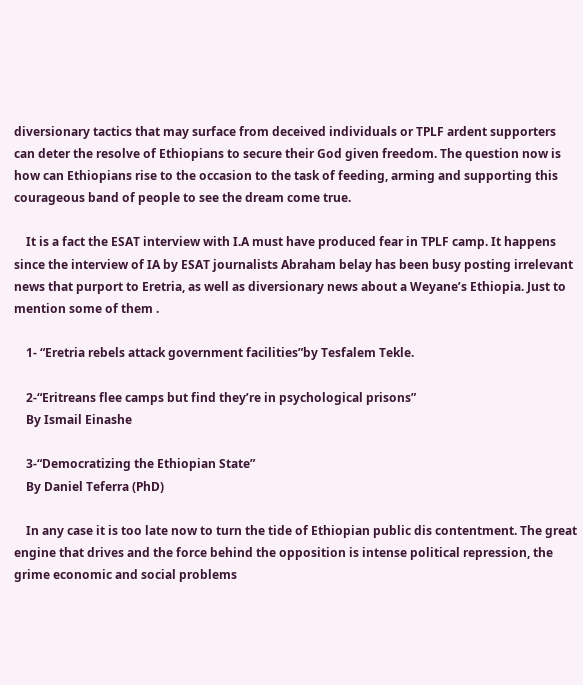diversionary tactics that may surface from deceived individuals or TPLF ardent supporters can deter the resolve of Ethiopians to secure their God given freedom. The question now is how can Ethiopians rise to the occasion to the task of feeding, arming and supporting this courageous band of people to see the dream come true.

    It is a fact the ESAT interview with I.A must have produced fear in TPLF camp. It happens since the interview of IA by ESAT journalists Abraham belay has been busy posting irrelevant news that purport to Eretria, as well as diversionary news about a Weyane’s Ethiopia. Just to mention some of them .

    1- “Eretria rebels attack government facilities”by Tesfalem Tekle.

    2-“Eritreans flee camps but find they’re in psychological prisons”
    By Ismail Einashe

    3-“Democratizing the Ethiopian State”
    By Daniel Teferra (PhD)

    In any case it is too late now to turn the tide of Ethiopian public dis contentment. The great engine that drives and the force behind the opposition is intense political repression, the grime economic and social problems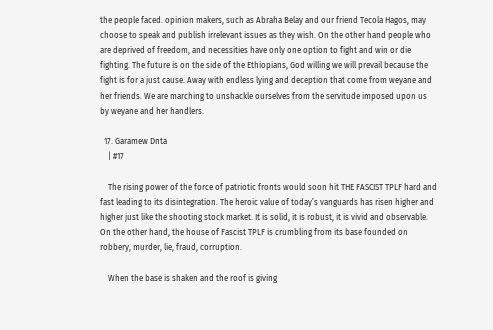the people faced. opinion makers, such as Abraha Belay and our friend Tecola Hagos, may choose to speak and publish irrelevant issues as they wish. On the other hand people who are deprived of freedom, and necessities have only one option to fight and win or die fighting. The future is on the side of the Ethiopians, God willing we will prevail because the fight is for a just cause. Away with endless lying and deception that come from weyane and her friends. We are marching to unshackle ourselves from the servitude imposed upon us by weyane and her handlers.

  17. Garamew Dnta
    | #17

    The rising power of the force of patriotic fronts would soon hit THE FASCIST TPLF hard and fast leading to its disintegration. The heroic value of today’s vanguards has risen higher and higher just like the shooting stock market. It is solid, it is robust, it is vivid and observable. On the other hand, the house of Fascist TPLF is crumbling from its base founded on robbery, murder, lie, fraud, corruption.

    When the base is shaken and the roof is giving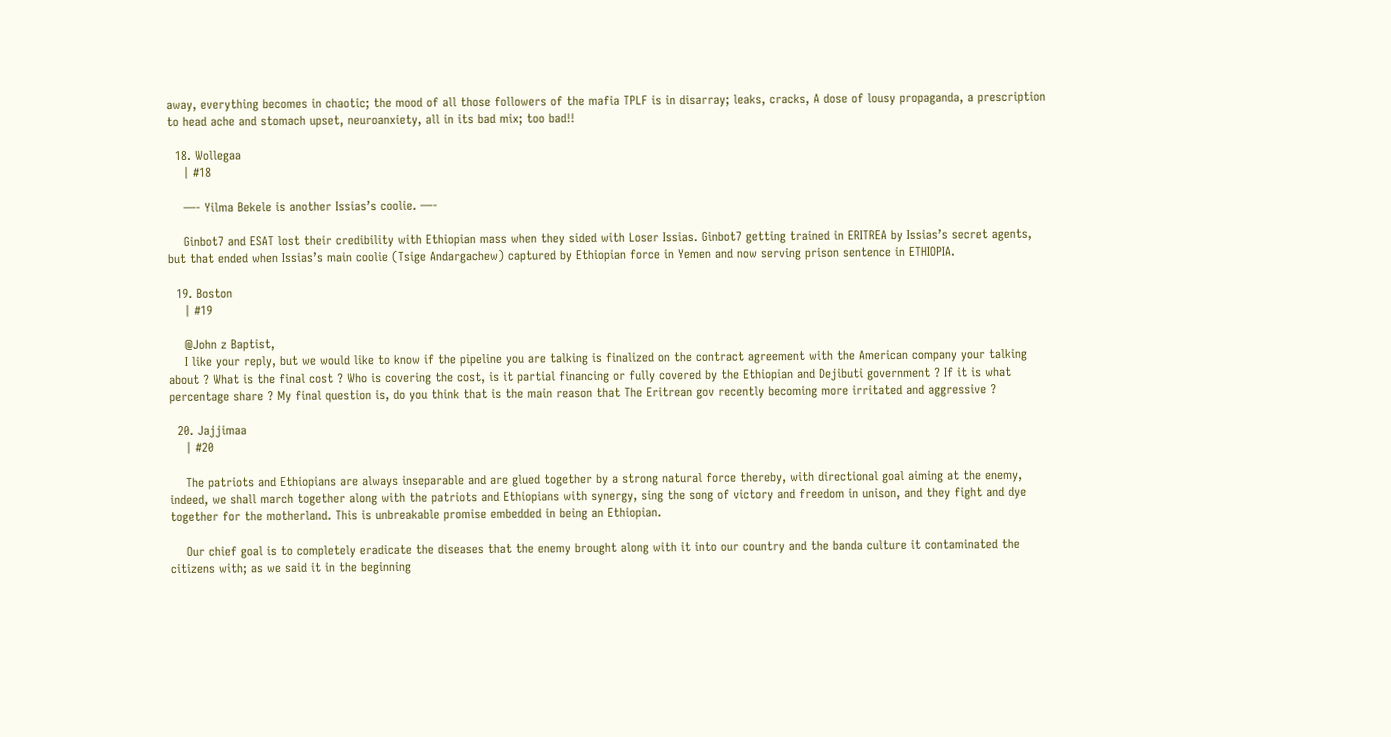away, everything becomes in chaotic; the mood of all those followers of the mafia TPLF is in disarray; leaks, cracks, A dose of lousy propaganda, a prescription to head ache and stomach upset, neuroanxiety, all in its bad mix; too bad!!

  18. Wollegaa
    | #18

    —- Yilma Bekele is another Issias’s coolie. —-

    Ginbot7 and ESAT lost their credibility with Ethiopian mass when they sided with Loser Issias. Ginbot7 getting trained in ERITREA by Issias’s secret agents, but that ended when Issias’s main coolie (Tsige Andargachew) captured by Ethiopian force in Yemen and now serving prison sentence in ETHIOPIA.

  19. Boston
    | #19

    @John z Baptist,
    I like your reply, but we would like to know if the pipeline you are talking is finalized on the contract agreement with the American company your talking about ? What is the final cost ? Who is covering the cost, is it partial financing or fully covered by the Ethiopian and Dejibuti government ? If it is what percentage share ? My final question is, do you think that is the main reason that The Eritrean gov recently becoming more irritated and aggressive ?

  20. Jajjimaa
    | #20

    The patriots and Ethiopians are always inseparable and are glued together by a strong natural force thereby, with directional goal aiming at the enemy, indeed, we shall march together along with the patriots and Ethiopians with synergy, sing the song of victory and freedom in unison, and they fight and dye together for the motherland. This is unbreakable promise embedded in being an Ethiopian.

    Our chief goal is to completely eradicate the diseases that the enemy brought along with it into our country and the banda culture it contaminated the citizens with; as we said it in the beginning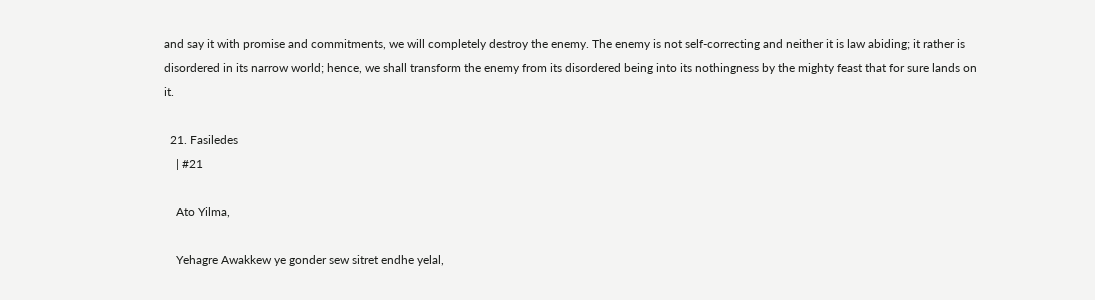and say it with promise and commitments, we will completely destroy the enemy. The enemy is not self-correcting and neither it is law abiding; it rather is disordered in its narrow world; hence, we shall transform the enemy from its disordered being into its nothingness by the mighty feast that for sure lands on it.

  21. Fasiledes
    | #21

    Ato Yilma,

    Yehagre Awakkew ye gonder sew sitret endhe yelal,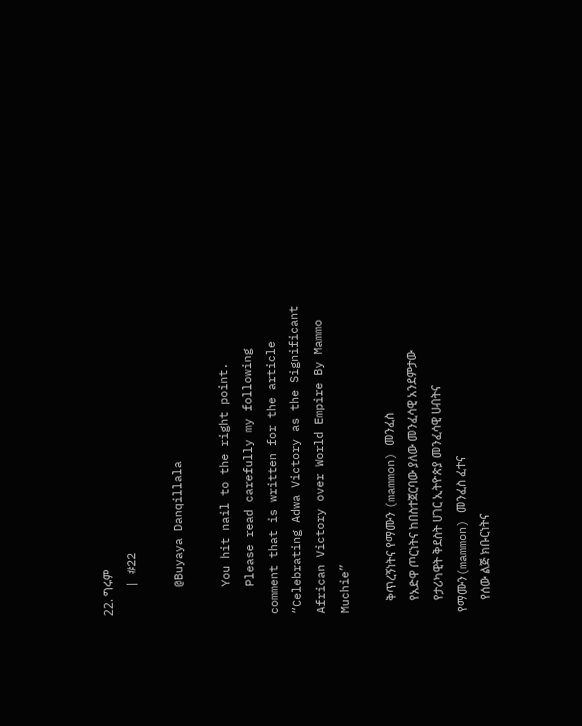22. ግሩም
    | #22

    @Buyaya Danqillala

    You hit nail to the right point.
    Please read carefully my following comment that is written for the article “Celebrating Adwa Victory as the Significant African Victory over World Empire By Mammo Muchie”

    ቅጥረኝነትና የማሙን (mammon) መንፈስ
    የአድዋ ጦርነትና ከበስተጀርባው ያለው መንፈሳዊ አንደምታው
    የታሪካዊት ቅደስት ሀገር ኢትዮጵያ መንፈሳዊ ሀብትና የማሙን(mammon) መንፈስ ፈተና
    የሰው ልጅ ክቡርነትና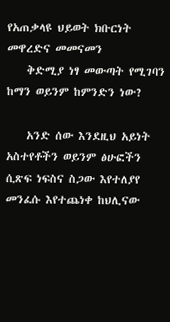የአጠቃላዩ ህይወት ክቡርነት መዋረድና መመናመን
    ቅድሚያ ነፃ መውጣት የሚገባን ከማን ወይንም ከምንድን ነው?

    አንድ ሰው እንደዚህ አይነት አስተየቶችን ወይንም ፅሁፎችን ሲጽፍ ነፍስና ስጋው እየተለያየ መንፈሱ እየተጨነቀ ከህሊናው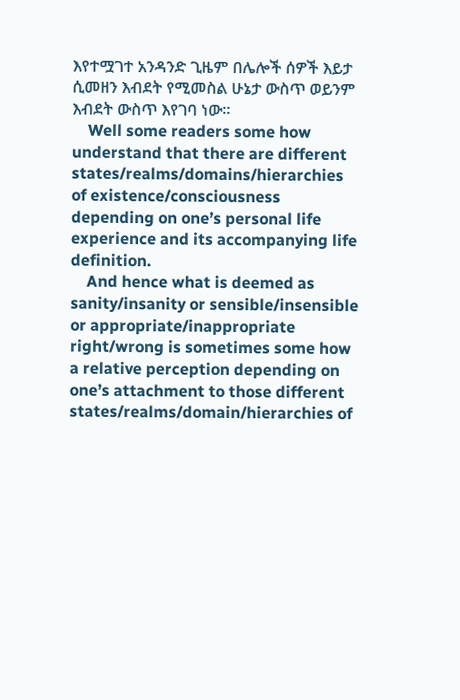እየተሟገተ አንዳንድ ጊዜም በሌሎች ሰዎች እይታ ሲመዘን እብደት የሚመስል ሁኔታ ውስጥ ወይንም እብደት ውስጥ እየገባ ነው፡፡
    Well some readers some how understand that there are different states/realms/domains/hierarchies of existence/consciousness depending on one’s personal life experience and its accompanying life definition.
    And hence what is deemed as sanity/insanity or sensible/insensible or appropriate/inappropriate right/wrong is sometimes some how a relative perception depending on one’s attachment to those different states/realms/domain/hierarchies of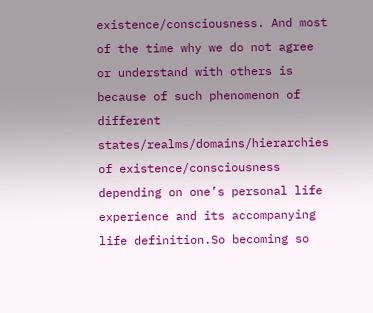existence/consciousness. And most of the time why we do not agree or understand with others is because of such phenomenon of different states/realms/domains/hierarchies of existence/consciousness depending on one’s personal life experience and its accompanying life definition.So becoming so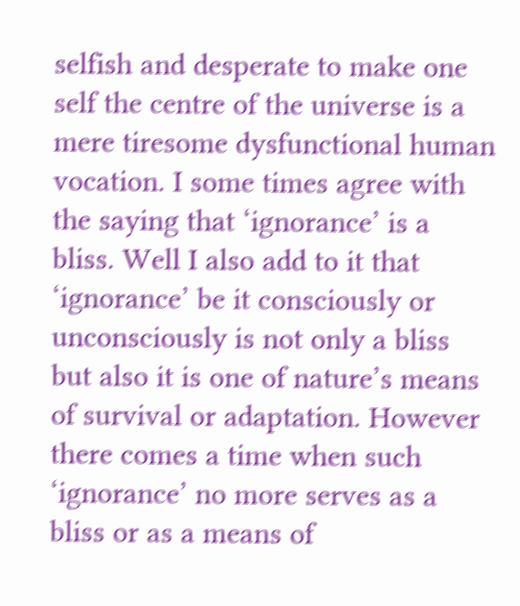selfish and desperate to make one self the centre of the universe is a mere tiresome dysfunctional human vocation. I some times agree with the saying that ‘ignorance’ is a bliss. Well I also add to it that ‘ignorance’ be it consciously or unconsciously is not only a bliss but also it is one of nature’s means of survival or adaptation. However there comes a time when such ‘ignorance’ no more serves as a bliss or as a means of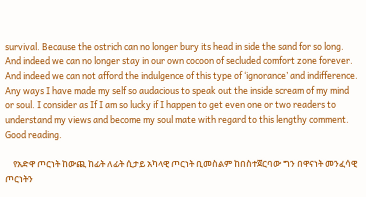survival. Because the ostrich can no longer bury its head in side the sand for so long. And indeed we can no longer stay in our own cocoon of secluded comfort zone forever. And indeed we can not afford the indulgence of this type of ‘ignorance’ and indifference. Any ways I have made my self so audacious to speak out the inside scream of my mind or soul. I consider as If I am so lucky if I happen to get even one or two readers to understand my views and become my soul mate with regard to this lengthy comment. Good reading.

    የአድዋ ጦርነት ከውጪ ከፊት ለፊት ሲታይ አካላዊ ጦርነት ቢመስልም ከበስተጀርባው ግን በዋናነት መንፈሳዊ ጦርነትን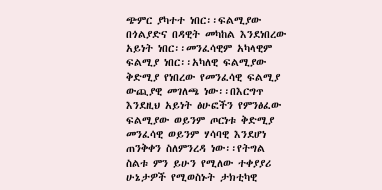ጭምር ያካተተ ነበር፡፡ፍልሚያው በጎልያድና በዳዊት መካከል እንደነበረው አይነት ነበር፡፡መንፈሳዊም አካላዊም ፍልሚያ ነበር፡፡አካለዊ ፍልሚያው ቅድሚያ የነበረው የመንፈሳዊ ፍልሚያ ውጪያዊ መገለጫ ነው፡፡በእርግጥ እንደዚህ አይነት ፅሁፎችን የምንፅፈው ፍልሚያው ወይንም ጦርነቱ ቅድሚያ መንፈሳዊ ወይንም ሃሳባዊ እንደሆነ ጠንቅቀን ስለምንረዳ ነው፡፡የትግል ስልቱ ምን ይሁን የሚለው ተቀያያሪ ሁኔታዎች የሚወስኑት ታክቲካዊ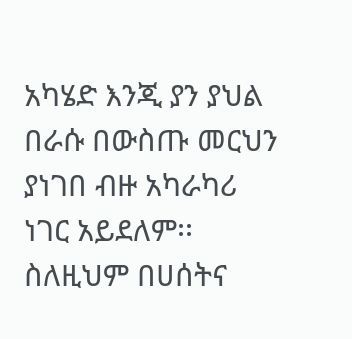አካሄድ እንጂ ያን ያህል በራሱ በውስጡ መርህን ያነገበ ብዙ አካራካሪ ነገር አይደለም፡፡ስለዚህም በሀሰትና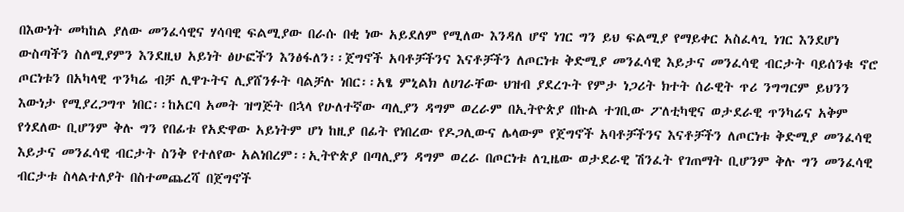በእውነት መካከል ያለው መንፈሳዊና ሃሳባዊ ፍልሚያው በራሱ በቂ ነው አይደለም የሚለው እንዳለ ሆኖ ነገር ግን ይህ ፍልሚያ የማይቀር አስፈላጊ ነገር እንደሆነ ውስጣችን ስለሚያምን እንደዚህ አይነት ፅሁፎችን እንፅፋለን፡፡ጀግኖች አባቶቻችንና እናቶቻችን ለጦርነቱ ቅድሚያ መንፈሳዊ እይታና መንፈሳዊ ብርታት ባይሰንቁ ኖሮ ጦርነቱን በአካላዊ ጥንካሬ ብቻ ሊዋጉትና ሊያሸንፉት ባልቻሉ ነበር፡፡አፄ ምኒልክ ለሀገራቸው ህዝብ ያደረጉት የምታ ነጋሪት ክተት ሰራዊት ጥሪ ንግግርም ይህንን እውነታ የሚያረጋግጥ ነበር፡፡ከአርባ አመት ዝግጅት በኋላ የሁለተኛው ጣሊያን ዳግም ወረራም በኢትዮጵያ በኩል ተገቢው ፖለቲካዊና ወታደራዊ ጥንካሬና አቅም የጎደለው ቢሆንም ቅሉ ግን የበፊቱ የአድዋው አይነትም ሆነ ከዚያ በፊት የነበረው የዶጋሊውና ሌላውም የጀግኖች አባቶቻችንና እናቶቻችን ለጦርነቱ ቅድሚያ መንፈሳዊ እይታና መንፈሳዊ ብርታት ስንቅ የተለየው አልነበረም፡፡ኢትዮጵያ በጣሊያን ዳግም ወረራ በጦርነቱ ለጊዜው ወታደራዊ ሽንፈት የገጠማት ቢሆንም ቅሉ ግን መንፈሳዊ ብርታቱ ስላልተለያት በስተመጨረሻ በጀግኖች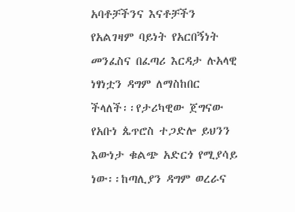አባቶቻችንና እናቶቻችን የአልገዛም ባይነት የአርበኝነት መንፈስና በፈጣሪ እርዳታ ሉአላዊ ነፃነቷን ዳግም ለማስከበር ችላለች፡፡የታሪካዊው ጀግናው የአቡነ ጴጥሮስ ተጋድሎ ይህንን እውነታ ቁልጭ አድርጎ የሚያሳይ ነው፡፡ከጣሊያን ዳግም ወረራና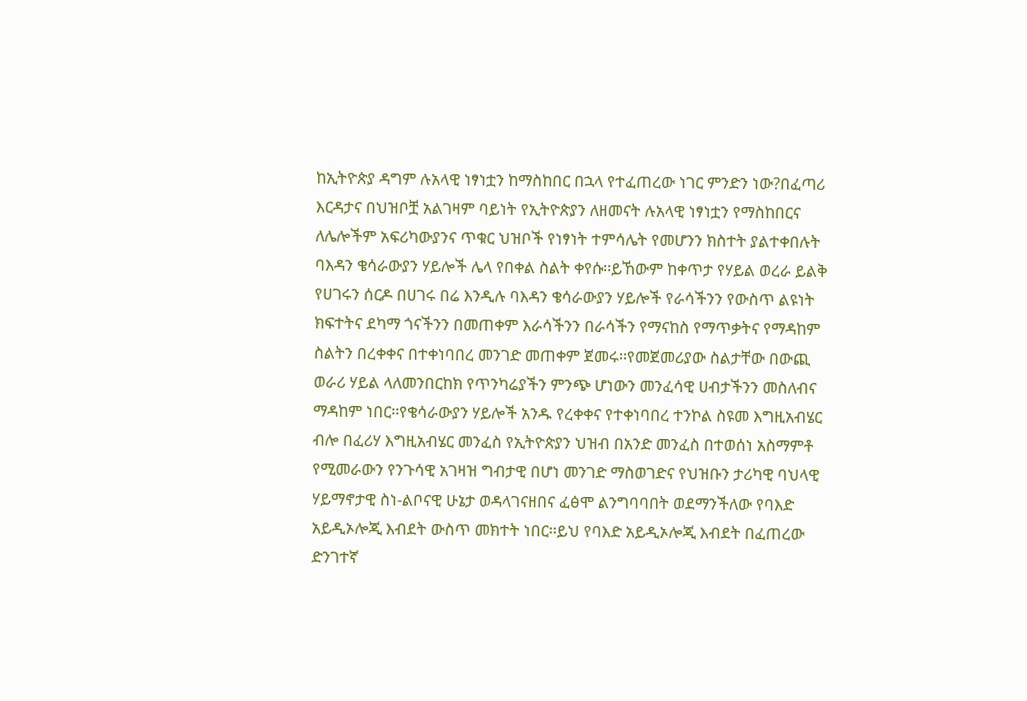ከኢትዮጵያ ዳግም ሉአላዊ ነፃነቷን ከማስከበር በኋላ የተፈጠረው ነገር ምንድን ነው?በፈጣሪ እርዳታና በህዝቦቿ አልገዛም ባይነት የኢትዮጵያን ለዘመናት ሉአላዊ ነፃነቷን የማስከበርና ለሌሎችም አፍሪካውያንና ጥቁር ህዝቦች የነፃነት ተምሳሌት የመሆንን ክስተት ያልተቀበሉት ባእዳን ቄሳራውያን ሃይሎች ሌላ የበቀል ስልት ቀየሱ፡፡ይኸውም ከቀጥታ የሃይል ወረራ ይልቅ የሀገሩን ሰርዶ በሀገሩ በሬ እንዲሉ ባእዳን ቄሳራውያን ሃይሎች የራሳችንን የውስጥ ልዩነት ክፍተትና ደካማ ጎናችንን በመጠቀም እራሳችንን በራሳችን የማናከስ የማጥቃትና የማዳከም ስልትን በረቀቀና በተቀነባበረ መንገድ መጠቀም ጀመሩ፡፡የመጀመሪያው ስልታቸው በውጪ ወራሪ ሃይል ላለመንበርከክ የጥንካሬያችን ምንጭ ሆነውን መንፈሳዊ ሀብታችንን መስለብና ማዳከም ነበር፡፡የቄሳራውያን ሃይሎች አንዱ የረቀቀና የተቀነባበረ ተንኮል ስዩመ እግዚአብሄር ብሎ በፈሪሃ እግዚአብሄር መንፈስ የኢትዮጵያን ህዝብ በአንድ መንፈስ በተወሰነ አስማምቶ የሚመራውን የንጉሳዊ አገዛዝ ግብታዊ በሆነ መንገድ ማስወገድና የህዝቡን ታሪካዊ ባህላዊ ሃይማኖታዊ ስነ-ልቦናዊ ሁኔታ ወዳላገናዘበና ፈፅሞ ልንግባባበት ወደማንችለው የባእድ አይዲኦሎጂ እብደት ውስጥ መክተት ነበር፡፡ይህ የባእድ አይዲኦሎጂ እብደት በፈጠረው ድንገተኛ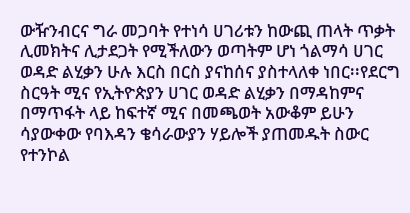ውዥንብርና ግራ መጋባት የተነሳ ሀገሪቱን ከውጪ ጠላት ጥቃት ሊመክትና ሊታደጋት የሚችለውን ወጣትም ሆነ ጎልማሳ ሀገር ወዳድ ልሂቃን ሁሉ እርስ በርስ ያናከሰና ያስተላለቀ ነበር፡፡የደርግ ስርዓት ሚና የኢትዮጵያን ሀገር ወዳድ ልሂቃን በማዳከምና በማጥፋት ላይ ከፍተኛ ሚና በመጫወት አውቆም ይሁን ሳያውቀው የባእዳን ቄሳራውያን ሃይሎች ያጠመዱት ስውር የተንኮል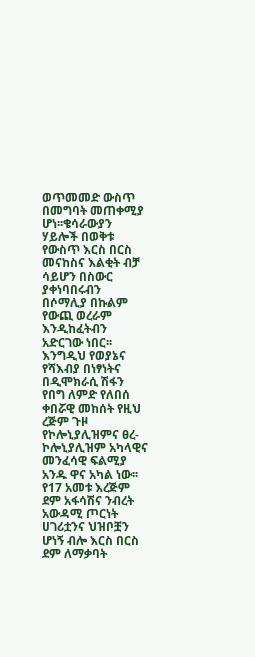ወጥመመድ ውስጥ በመግባት መጠቀሚያ ሆነ፡፡ቄሳራውያን ሃይሎች በወቅቱ የውስጥ እርስ በርስ መናከስና እልቂት ብቻ ሳይሆን በስውር ያቀነባበሩብን በሶማሊያ በኩልም የውጪ ወረራም እንዲከፈትብን አድርገው ነበር፡፡እንግዲህ የወያኔና የሻእብያ በነፃነትና በዲሞክራሲ ሽፋን የበግ ለምድ የለበሰ ቀበሯዊ መከሰት የዚህ ረጅም ጉዞ የኮሎኒያሊዝምና ፀረ-ኮሎኒያሊዝም አካላዊና መንፈሳዊ ፍልሚያ አንዱ ዋና አካል ነው፡፡የ17 አመቱ እረጅም ደም አፋሳሽና ንብረት አውዳሚ ጦርነት ሀገሪቷንና ህዝቦቿን ሆነኝ ብሎ እርስ በርስ ደም ለማቃባት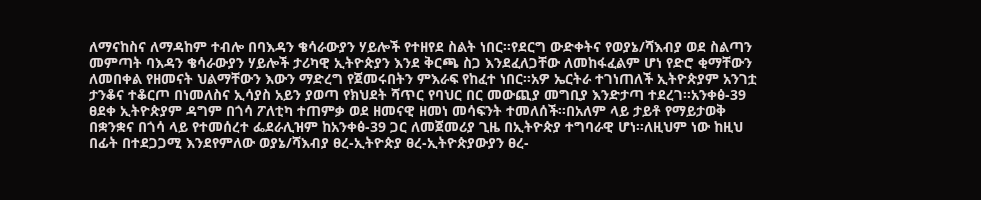ለማናከስና ለማዳከም ተብሎ በባእዳን ቄሳራውያን ሃይሎች የተዘየደ ስልት ነበር፡፡የደርግ ውድቀትና የወያኔ/ሻእብያ ወደ ስልጣን መምጣት ባእዳን ቄሳራውያን ሃይሎች ታሪካዊ ኢትዮጵያን እንደ ቅርጫ ስጋ እንደፈለጋቸው ለመከፋፈልም ሆነ የድሮ ቂማቸውን ለመበቀል የዘመናት ህልማቸውን እውን ማድረግ የጀመሩበትን ምእራፍ የከፈተ ነበር፡፡አዎ ኤርትራ ተገነጠለች ኢትዮጵያም አንገቷ ታንቆና ተቆርጦ በነመለስና ኢሳያስ አይን ያወጣ የክህደት ሻጥር የባህር በር መውጪያ መግቢያ እንድታጣ ተደረገ፡፡አንቀፅ-39 ፀደቀ ኢትዮጵያም ዳግም በጎሳ ፖለቲካ ተጠምቃ ወደ ዘመናዊ ዘመነ መሳፍንት ተመለሰች፡፡በአለም ላይ ታይቶ የማይታወቅ በቋንቋና በጎሳ ላይ የተመሰረተ ፌደራሊዝም ከአንቀፅ-39 ጋር ለመጀመሪያ ጊዜ በኢትዮጵያ ተግባራዊ ሆነ፡፡ለዚህም ነው ከዚህ በፊት በተደጋጋሚ እንደየምለው ወያኔ/ሻእብያ ፀረ-ኢትዮጵያ ፀረ-ኢትዮጵያውያን ፀረ-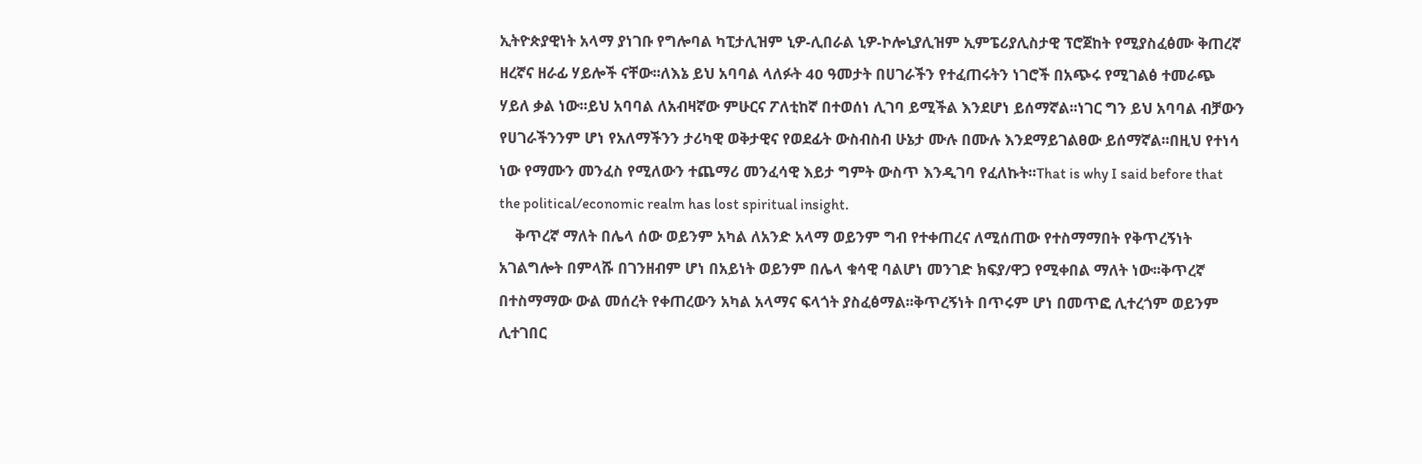ኢትዮጵያዊነት አላማ ያነገቡ የግሎባል ካፒታሊዝም ኒዎ-ሊበራል ኒዎ-ኮሎኒያሊዝም ኢምፔሪያሊስታዊ ፕሮጀከት የሚያስፈፅሙ ቅጠረኛ ዘረኛና ዘራፊ ሃይሎች ናቸው፡፡ለእኔ ይህ አባባል ላለፉት 40 ዓመታት በሀገራችን የተፈጠሩትን ነገሮች በአጭሩ የሚገልፅ ተመራጭ ሃይለ ቃል ነው፡፡ይህ አባባል ለአብዛኛው ምሁርና ፖለቲከኛ በተወሰነ ሊገባ ይሚችል እንደሆነ ይሰማኛል፡፡ነገር ግን ይህ አባባል ብቻውን የሀገራችንንም ሆነ የአለማችንን ታሪካዊ ወቅታዊና የወደፊት ውስብስብ ሁኔታ ሙሉ በሙሉ እንደማይገልፀው ይሰማኛል፡፡በዚህ የተነሳ ነው የማሙን መንፈስ የሚለውን ተጨማሪ መንፈሳዊ እይታ ግምት ውስጥ እንዲገባ የፈለኩት፡፡That is why I said before that the political/economic realm has lost spiritual insight.
    ቅጥረኛ ማለት በሌላ ሰው ወይንም አካል ለአንድ አላማ ወይንም ግብ የተቀጠረና ለሚሰጠው የተስማማበት የቅጥረኝነት አገልግሎት በምላሹ በገንዘብም ሆነ በአይነት ወይንም በሌላ ቁሳዊ ባልሆነ መንገድ ክፍያ/ዋጋ የሚቀበል ማለት ነው፡፡ቅጥረኛ በተስማማው ውል መሰረት የቀጠረውን አካል አላማና ፍላጎት ያስፈፅማል፡፡ቅጥረኝነት በጥሩም ሆነ በመጥፎ ሊተረጎም ወይንም ሊተገበር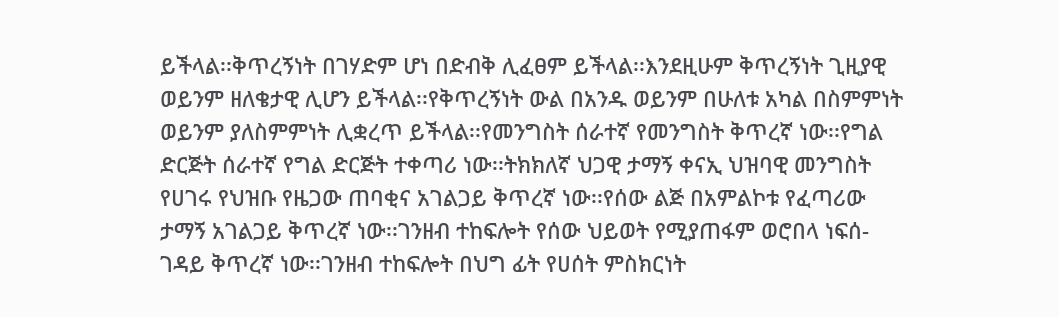ይችላል፡፡ቅጥረኝነት በገሃድም ሆነ በድብቅ ሊፈፀም ይችላል፡፡እንደዚሁም ቅጥረኝነት ጊዚያዊ ወይንም ዘለቄታዊ ሊሆን ይችላል፡፡የቅጥረኝነት ውል በአንዱ ወይንም በሁለቱ አካል በስምምነት ወይንም ያለስምምነት ሊቋረጥ ይችላል፡፡የመንግስት ሰራተኛ የመንግስት ቅጥረኛ ነው፡፡የግል ድርጅት ሰራተኛ የግል ድርጅት ተቀጣሪ ነው፡፡ትክክለኛ ህጋዊ ታማኝ ቀናኢ ህዝባዊ መንግስት የሀገሩ የህዝቡ የዜጋው ጠባቂና አገልጋይ ቅጥረኛ ነው፡፡የሰው ልጅ በአምልኮቱ የፈጣሪው ታማኝ አገልጋይ ቅጥረኛ ነው፡፡ገንዘብ ተከፍሎት የሰው ህይወት የሚያጠፋም ወሮበላ ነፍሰ-ገዳይ ቅጥረኛ ነው፡፡ገንዘብ ተከፍሎት በህግ ፊት የሀሰት ምስክርነት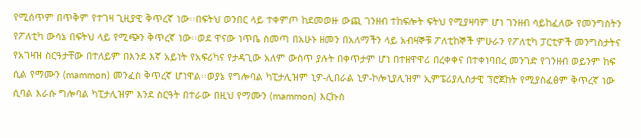የሚሰጥም በጥቅም የተገዛ ጊዚያዊ ቅጥረኛ ነው፡፡በፍትህ ወንበር ላይ ተቀምጦ ከደመወዙ ውጪ ገንዘብ ተከፍሎት ፍትህ የሚያዛባም ሆነ ገንዘብ ሳይከፈለው የመንግስትን የፖለቲካ ውሳኔ በፍትህ ላይ የሚጭን ቅጥረኛ ነው፡፡ወደ ዋናው ነጥቤ ስመጣ በአሁኑ ዘመን በአለማችን ላይ አብዛኞቹ ፖለቲከኞች ምሁራን የፖለቲካ ፓርቲዎች መንግስታትና የአገዛዝ ስርዓታቸው በተለይም በእንደ እኛ አይነት የአፍሪካና የታዳጊው አለም ውስጥ ያሉት በቀጥታም ሆነ በተዘዋዋሪ በረቀቀና በተቀነባበረ መንገድ የገንዘብ ወይንም ከፍ ሲል የማሙን (mammon) መንፈስ ቅጥረኛ ሆነዋል፡፡ወያኔ የግሎባል ካፒታሊዝም ኒዎ-ሊበራል ኒዎ-ኮሎኒያሊዝም ኢምፔሪያሊስታዊ ፕሮጀከት የሚያስፈፅም ቅጥረኛ ነው ሲባል እራሱ ግሎባል ካፒታሊዝም እንደ ስርዓት በተራው በዚህ የማሙን (mammon) እርኩስ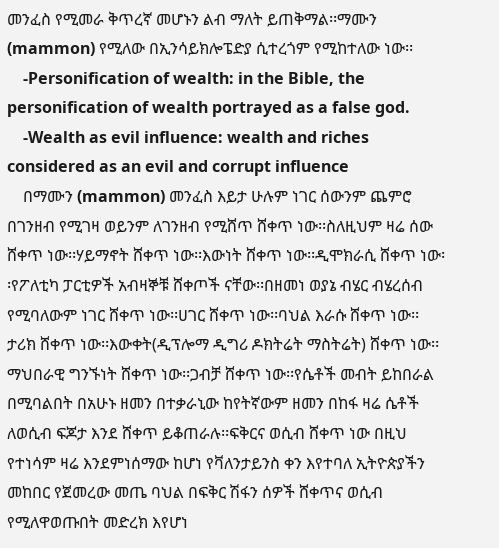መንፈስ የሚመራ ቅጥረኛ መሆኑን ልብ ማለት ይጠቅማል፡፡ማሙን (mammon) የሚለው በኢንሳይክሎፔድያ ሲተረጎም የሚከተለው ነው፡፡
    -Personification of wealth: in the Bible, the personification of wealth portrayed as a false god.
    -Wealth as evil influence: wealth and riches considered as an evil and corrupt influence
    በማሙን (mammon) መንፈስ እይታ ሁሉም ነገር ሰውንም ጨምሮ በገንዘብ የሚገዛ ወይንም ለገንዘብ የሚሸጥ ሸቀጥ ነው፡፡ስለዚህም ዛሬ ሰው ሸቀጥ ነው፡፡ሃይማኖት ሸቀጥ ነው፡፡እውነት ሸቀጥ ነው፡፡ዲሞክራሲ ሸቀጥ ነው፡፡የፖለቲካ ፓርቲዎች አብዛኞቹ ሸቀጦች ናቸው፡፡በዘመነ ወያኔ ብሄር ብሄረሰብ የሚባለውም ነገር ሸቀጥ ነው፡፡ሀገር ሸቀጥ ነው፡፡ባህል እራሱ ሸቀጥ ነው፡፡ታሪክ ሸቀጥ ነው፡፡እውቀት(ዲፕሎማ ዲግሪ ዶክትሬት ማስትሬት) ሸቀጥ ነው፡፡ማህበራዊ ግንኙነት ሸቀጥ ነው፡፡ጋብቻ ሸቀጥ ነው፡፡የሴቶች መብት ይከበራል በሚባልበት በአሁኑ ዘመን በተቃራኒው ከየትኛውም ዘመን በከፋ ዛሬ ሴቶች ለወሲብ ፍጆታ እንደ ሸቀጥ ይቆጠራሉ፡፡ፍቅርና ወሲብ ሸቀጥ ነው በዚህ የተነሳም ዛሬ እንደምነሰማው ከሆነ የቫለንታይንስ ቀን እየተባለ ኢትዮጵያችን መከበር የጀመረው መጤ ባህል በፍቅር ሽፋን ሰዎች ሸቀጥና ወሲብ የሚለዋወጡበት መድረክ እየሆነ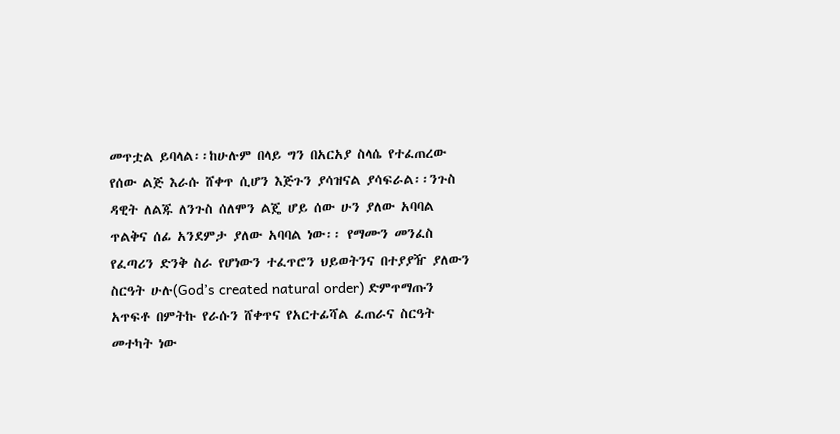መጥቷል ይባላል፡፡ከሁሉም በላይ ግን በአርአያ ስላሴ የተፈጠረው የሰው ልጅ እራሱ ሸቀጥ ሲሆን እጅጉን ያሳዝናል ያሳፍራል፡፡ንጉስ ዳዊት ለልጁ ለንጉስ ሰለሞን ልጄ ሆይ ሰው ሁን ያለው አባባል ጥልቅና ሰፊ አንደምታ ያለው አባባል ነው፡፡ የማሙን መንፈስ የፈጣሪን ድንቅ ስራ የሆነውን ተፈጥሮን ህይወትንና በተያያዥ ያለውን ስርዓት ሁሉ(God’s created natural order) ድምጥማጡን አጥፍቶ በምትኩ የራሱን ሸቀጥና የአርተፊሻል ፈጠራና ስርዓት መተካት ነው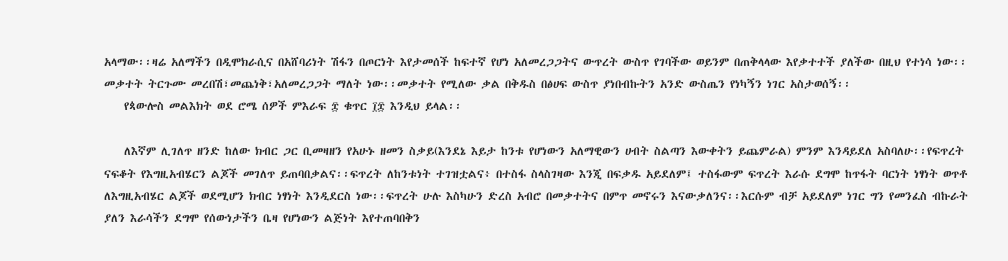አላማው፡፡ዛሬ አለማችን በዲሞክራሲና በአሸባሪነት ሽፋን በጦርነት እየታመሰች ከፍተኛ የሆነ አለመረጋጋትና ውጥረት ውስጥ የገባችው ወይንም በጠቅላላው እየቃተተች ያለችው በዚህ የተነሳ ነው፡፡መቃተት ትርጉሙ መረበሽ፣መጨነቅ፣አለመረጋጋት ማለት ነው፡፡መቃተት የሚለው ቃል በቅዱስ በፅሀፍ ውስጥ ያነበብኩትን አንድ ውስጤን የነካኝን ነገር አስታወሰኝ፡፡
    የጳውሎስ መልእክት ወደ ሮሜ ሰዎች ምእራፍ ፰ ቁጥር ፲፰ እንዲህ ይላል፡፡

    ለእኛም ሊገለጥ ዘንድ ከለው ክብር ጋር ቢመዛዘን የአሁኑ ዘመን ስቃይ(እንደኔ እይታ ከንቱ የሆነውን አለማዊውን ሀብት ስልጣን እውቀትን ይጨምራል) ምንም እንዳይደለ አስባለሁ፡፡የፍጥረት ናፍቆት የእግዚአብሄርን ልጆች መገለጥ ይጠባበቃልና፡፡ፍጥረት ለከንቱነት ተገዝቷልና፥ በተስፋ ስላስገዛው እንጂ በፍቃዱ አይደለም፤ ተስፋውም ፍጥረት እራሱ ደግሞ ከጥፋት ባርነት ነፃነት ወጥቶ ለእግዚአብሄር ልጆች ወደሚሆን ክብር ነፃነት እንዲደርስ ነው፡፡ፍጥረት ሁሉ እስካሁን ድረስ አብሮ በመቃተትና በምጥ መኖሩን እናውቃለንና፡፡እርሱም ብቻ አይደለም ነገር ግን የመንፈስ ብኩራት ያለን እራሳችን ደግሞ የሰውነታችን ቤዛ የሆነውን ልጅነት እየተጠባበቅን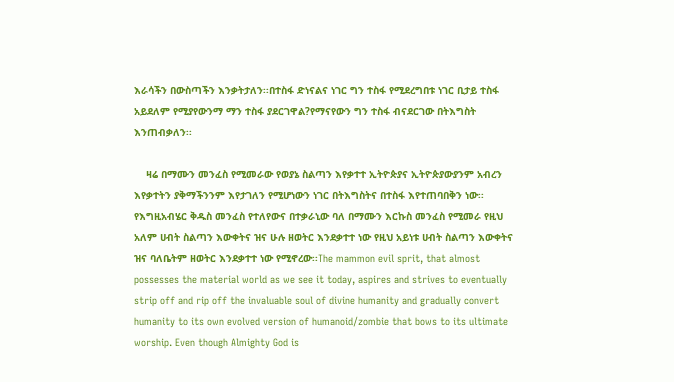እራሳችን በውስጣችን እንቃትታለን፡፡በተስፋ ድነናልና ነገር ግን ተስፋ የሚደረግበቱ ነገር ቢታይ ተስፋ አይደለም የሚያየውንማ ማን ተስፋ ያደርገዋል?የማናየውን ግን ተስፋ ብናደርገው በትእግስት እንጠብቃለን፡፡

    ዛሬ በማሙን መንፈስ የሚመራው የወያኔ ስልጣን እየቃተተ ኢትዮጵያና ኢትዮጵያውያንም አብረን እየቃተትን ያቅማችንንም እየታገለን የሚሆነውን ነገር በትእግስትና በተስፋ እየተጠባበቅን ነው፡፡የእግዚአብሄር ቅዱስ መንፈስ የተለየውና በተቃራኒው ባለ በማሙን እርኩስ መንፈስ የሚመራ የዚህ አለም ሀብት ስልጣን እውቀትና ዝና ሁሉ ዘወትር እንደቃተተ ነው የዚህ አይነቱ ሀብት ስልጣን እውቀትና ዝና ባለቤትም ዘወትር እንደቃተተ ነው የሚኖረው፡፡The mammon evil sprit, that almost possesses the material world as we see it today, aspires and strives to eventually strip off and rip off the invaluable soul of divine humanity and gradually convert humanity to its own evolved version of humanoid/zombie that bows to its ultimate worship. Even though Almighty God is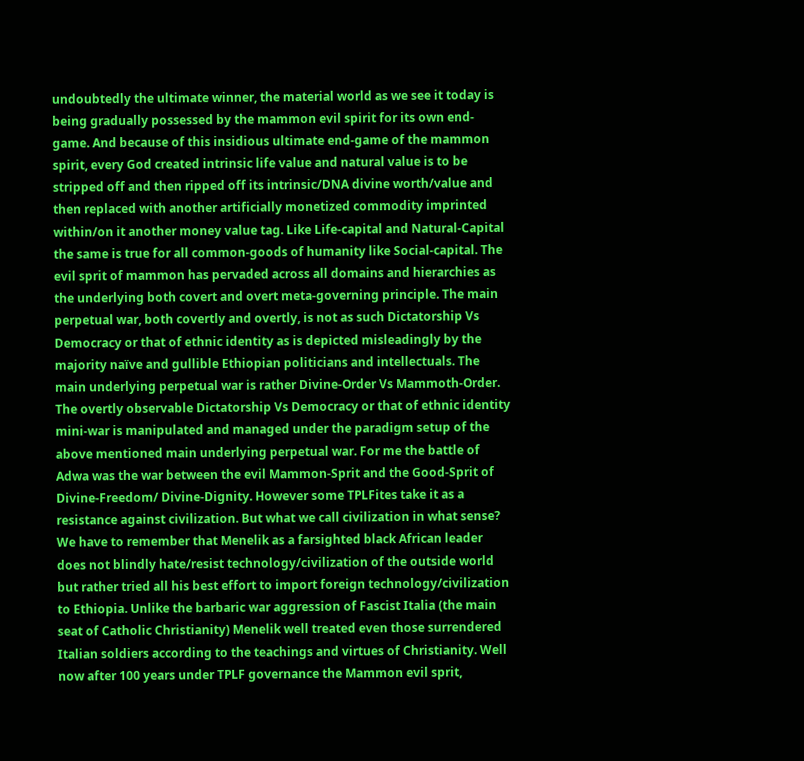undoubtedly the ultimate winner, the material world as we see it today is being gradually possessed by the mammon evil spirit for its own end-game. And because of this insidious ultimate end-game of the mammon spirit, every God created intrinsic life value and natural value is to be stripped off and then ripped off its intrinsic/DNA divine worth/value and then replaced with another artificially monetized commodity imprinted within/on it another money value tag. Like Life-capital and Natural-Capital the same is true for all common-goods of humanity like Social-capital. The evil sprit of mammon has pervaded across all domains and hierarchies as the underlying both covert and overt meta-governing principle. The main perpetual war, both covertly and overtly, is not as such Dictatorship Vs Democracy or that of ethnic identity as is depicted misleadingly by the majority naïve and gullible Ethiopian politicians and intellectuals. The main underlying perpetual war is rather Divine-Order Vs Mammoth-Order. The overtly observable Dictatorship Vs Democracy or that of ethnic identity mini-war is manipulated and managed under the paradigm setup of the above mentioned main underlying perpetual war. For me the battle of Adwa was the war between the evil Mammon-Sprit and the Good-Sprit of Divine-Freedom/ Divine-Dignity. However some TPLFites take it as a resistance against civilization. But what we call civilization in what sense? We have to remember that Menelik as a farsighted black African leader does not blindly hate/resist technology/civilization of the outside world but rather tried all his best effort to import foreign technology/civilization to Ethiopia. Unlike the barbaric war aggression of Fascist Italia (the main seat of Catholic Christianity) Menelik well treated even those surrendered Italian soldiers according to the teachings and virtues of Christianity. Well now after 100 years under TPLF governance the Mammon evil sprit,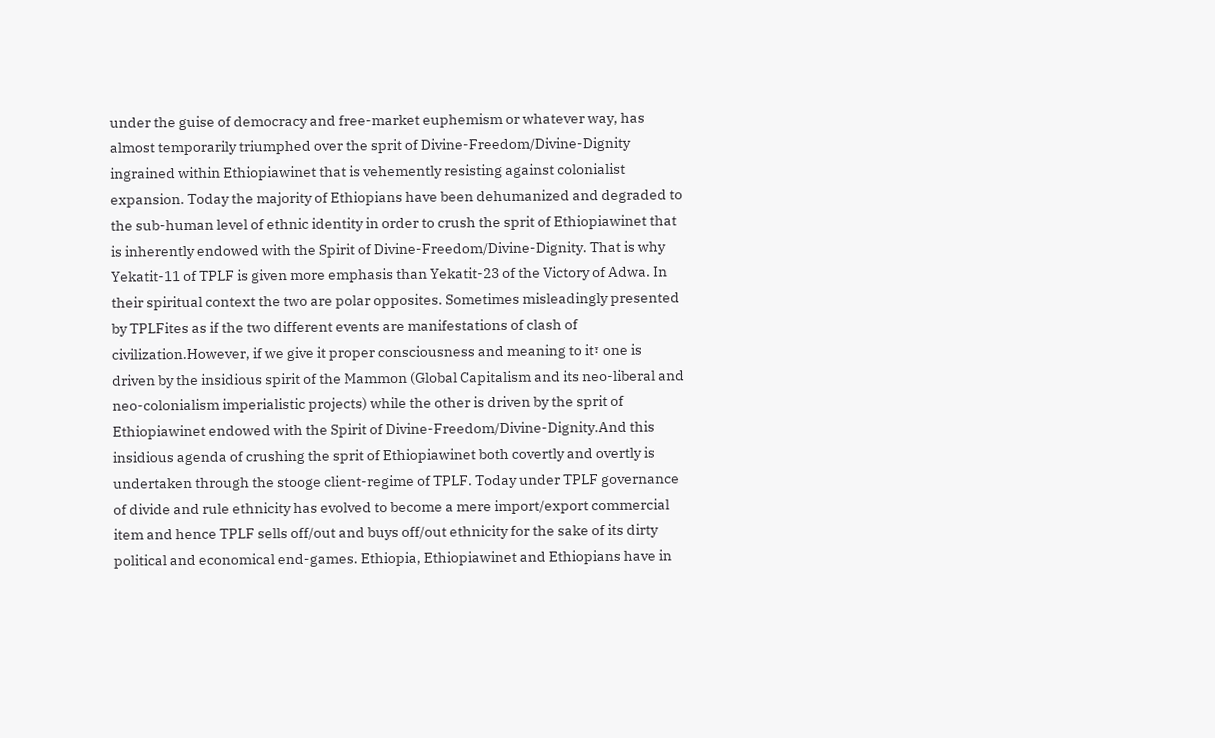under the guise of democracy and free-market euphemism or whatever way, has almost temporarily triumphed over the sprit of Divine-Freedom/Divine-Dignity ingrained within Ethiopiawinet that is vehemently resisting against colonialist expansion. Today the majority of Ethiopians have been dehumanized and degraded to the sub-human level of ethnic identity in order to crush the sprit of Ethiopiawinet that is inherently endowed with the Spirit of Divine-Freedom/Divine-Dignity. That is why Yekatit-11 of TPLF is given more emphasis than Yekatit-23 of the Victory of Adwa. In their spiritual context the two are polar opposites. Sometimes misleadingly presented by TPLFites as if the two different events are manifestations of clash of civilization.However, if we give it proper consciousness and meaning to it፣ one is driven by the insidious spirit of the Mammon (Global Capitalism and its neo-liberal and neo-colonialism imperialistic projects) while the other is driven by the sprit of Ethiopiawinet endowed with the Spirit of Divine-Freedom/Divine-Dignity.And this insidious agenda of crushing the sprit of Ethiopiawinet both covertly and overtly is undertaken through the stooge client-regime of TPLF. Today under TPLF governance of divide and rule ethnicity has evolved to become a mere import/export commercial item and hence TPLF sells off/out and buys off/out ethnicity for the sake of its dirty political and economical end-games. Ethiopia, Ethiopiawinet and Ethiopians have in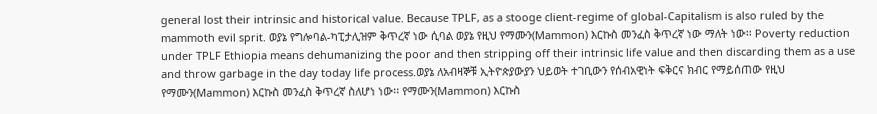general lost their intrinsic and historical value. Because TPLF, as a stooge client-regime of global-Capitalism is also ruled by the mammoth evil sprit. ወያኔ የግሎባል-ካፒታሊዝም ቅጥረኛ ነው ሲባል ወያኔ የዚህ የማሙን(Mammon) እርኩስ መንፈስ ቅጥረኛ ነው ማለት ነው፡፡ Poverty reduction under TPLF Ethiopia means dehumanizing the poor and then stripping off their intrinsic life value and then discarding them as a use and throw garbage in the day today life process.ወያኔ ለአብዛኞቹ ኢትዮጵያውያን ህይወት ተገቢውን የሰብአዊነት ፍቅርና ክብር የማይሰጠው የዚህ የማሙን(Mammon) እርኩስ መንፈስ ቅጥረኛ ስለሆነ ነው፡፡ የማሙን(Mammon) እርኩስ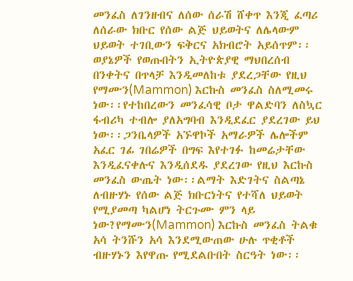መንፈስ ለገንዘብና ለሰው ሰራሽ ሸቀጥ እንጂ ፈጣሪ ለሰራው ክቡር የሰው ልጅ ህይወትና ለሌላውም ህይወት ተገቢውን ፍቅርና አክብሮት አይሰጥም፡፡ወያኔዎች የወጡበትን ኢትዮጵያዊ ማህበረሰብ በንቀትና በጥላቻ እንዲመለከቱ ያደረጋቸው የዚህ የማሙን(Mammon) እርኩስ መንፈስ ስለሚመሩ ነው፡፡የተከበረውን መንፈሳዊ ቦታ ዋልድባን ለስኳር ፋብሪካ ተብሎ ያለአግባብ እንዲደፈር ያደረገው ይህ ነው፡፡ጋንቤላዎች አኙዋኮች አማራዎች ሌሎችም አፈር ገፊ ገበሬዎች በግፍ እየተገፉ ከመሬታቸው እንዲፈናቀሉና እንዲሰደዱ ያደረገው የዚህ እርኩስ መንፈስ ውጤት ነው፡፡ልማት እድገትና ስልጣኔ ለብዙሃኑ የሰው ልጅ ክቡርነትና የተሻለ ህይወት የሚያመጣ ካልሆነ ትርጉሙ ምን ላይ ነው?የማሙን(Mammon) እርኩስ መንፈስ ትልቁ አሳ ትንሹን አሳ እንደሚውጠው ሁሉ ጥቂቶች ብዙሃኑን እየዋጡ የሚደልቡበት ስርዓት ነው፡፡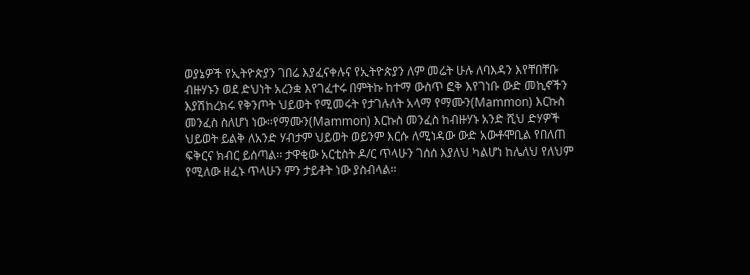ወያኔዎች የኢትዮጵያን ገበሬ እያፈናቀሉና የኢትዮጵያን ለም መሬት ሁሉ ለባእዳን እየቸበቸቡ ብዙሃኑን ወደ ድህነት አረንቋ እየገፈተሩ በምትኩ ከተማ ውስጥ ፎቅ እየገነቡ ውድ መኪኖችን እያሽከረክሩ የቅንጦት ህይወት የሚመሩት የታገሉለት አላማ የማሙን(Mammon) እርኩስ መንፈስ ስለሆነ ነው፡፡የማሙን(Mammon) እርኩስ መንፈስ ከብዙሃኑ አንድ ሺህ ድሃዎች ህይወት ይልቅ ለአንድ ሃብታም ህይወት ወይንም እርሱ ለሚነዳው ውድ አውቶሞቢል የበለጠ ፍቅርና ክብር ይሰጣል፡፡ ታዋቂው አርቲስት ዶ/ር ጥላሁን ገሰሰ እያለህ ካልሆነ ከሌለህ የለህም የሚለው ዘፈኑ ጥላሁን ምን ታይቶት ነው ያስብላል፡፡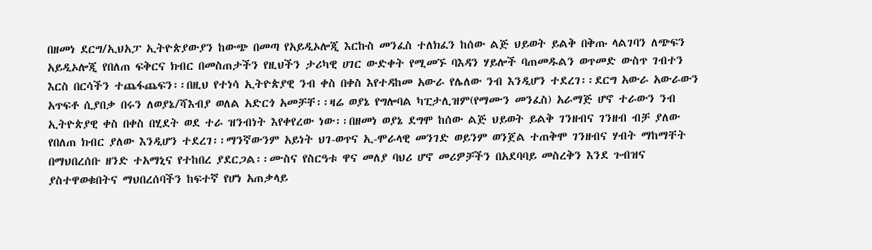በዘመነ ደርግ/ኢህአፓ ኢትዮጵያውያን ከውጭ በመጣ የአይዲኦሎጂ እርኩስ መንፈስ ተለክፈን ከሰው ልጅ ህይወት ይልቅ በቅጡ ላልገባን ለጭፍን አይዲኦሎጂ የበለጠ ፍቅርና ክብር በመስጠታችን የዚህችን ታሪካዊ ሀገር ውድቀት የሚመኙ ባእዳን ሃይሎች ባጠመዱልን ወጥመድ ውስጥ ገብተን እርስ በርሳችን ተጨፋጨፍን፡፡በዚህ የተነሳ ኢትዮጵያዊ ንብ ቀስ በቀስ እየተዳከመ አውራ የሌለው ንብ እንዲሆን ተደረገ፡፡ደርግ አውራ አውራውን አጥፍቶ ሲያበቃ በሩን ለወያኔ/ሻእብያ ወለል አድርጎ አመቻቸ፡፡ዛሬ ወያኔ የግሎባል ካፒታሊዝም(የማሙን መንፈስ) አራማጅ ሆኖ ተራውን ንብ ኢትዮጵያዊ ቀስ በቀስ በሂደት ወደ ተራ ዝንብነት እየቀየረው ነው፡፡በዘመነ ወያኔ ደግሞ ከሰው ልጅ ህይወት ይልቅ ገንዘብና ገንዘብ ብቻ ያለው የበለጠ ክብር ያለው እንዲሆን ተደረገ፡፡ማንኛውንም አይነት ህገ-ወጥና ኢ-ሞራላዊ መንገድ ወይንም ወንጀል ተጠቅሞ ገንዘብና ሃብት ማከማቸት በማህበረሰቡ ዘንድ ተአማኒና የተከበረ ያደርጋል፡፡ሙስና የስርዓቱ ዋና መለያ ባህሪ ሆኖ መሪዎቻችን በአደባባይ መስረቅን እንደ ጉብዝና ያስተዋወቁበትና ማህበረሰባችን ከፍተኛ የሆነ አጠቃላይ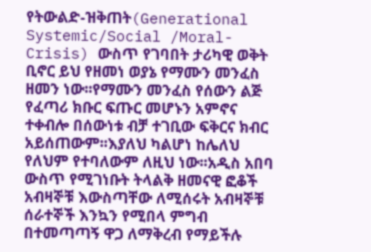የትውልድ-ዝቅጠት(Generational Systemic/Social /Moral-Crisis) ውስጥ የገባበት ታሪካዊ ወቅት ቢኖር ይህ የዘመነ ወያኔ የማሙን መንፈስ ዘመን ነው፡፡የማሙን መንፈስ የሰውን ልጅ የፈጣሪ ክቡር ፍጡር መሆኑን አምኖና ተቀብሎ በሰውነቱ ብቻ ተገቢው ፍቅርና ክብር አይሰጠውም፡፡እያለህ ካልሆነ ከሌለህ የለህም የተባለውም ለዚህ ነው፡፡አዲስ አበባ ውስጥ የሚገነቡት ትላልቅ ዘመናዊ ፎቆች አብዛኞቹ እውስጣቸው ለሚሰሩት አብዛኞቹ ሰራተኞች እንኳን የሚበላ ምግብ በተመጣጣኝ ዋጋ ለማቅረብ የማይችሉ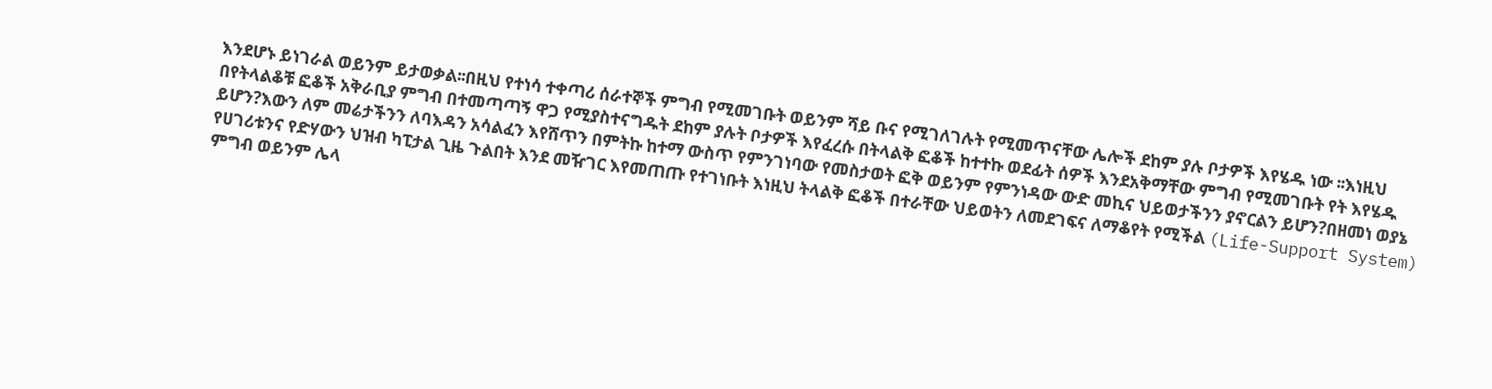እንደሆኑ ይነገራል ወይንም ይታወቃል፡፡በዚህ የተነሳ ተቀጣሪ ሰራተኞች ምግብ የሚመገቡት ወይንም ሻይ ቡና የሚገለገሉት የሚመጥናቸው ሌሎች ደከም ያሉ ቦታዎች እየሄዱ ነው ፡፡እነዚህ በየትላልቆቹ ፎቆች አቅራቢያ ምግብ በተመጣጣኝ ዋጋ የሚያስተናግዱት ደከም ያሉት ቦታዎች እየፈረሱ በትላልቅ ፎቆች ከተተኩ ወደፊት ሰዎች እንደአቅማቸው ምግብ የሚመገቡት የት እየሄዱ ይሆን?እውን ለም መሬታችንን ለባእዳን አሳልፈን እየሸጥን በምትኩ ከተማ ውስጥ የምንገነባው የመስታወት ፎቅ ወይንም የምንነዳው ውድ መኪና ህይወታችንን ያኖርልን ይሆን?በዘመነ ወያኔ የሀገሪቱንና የድሃውን ህዝብ ካፒታል ጊዜ ጉልበት እንደ መዥገር እየመጠጡ የተገነቡት እነዚህ ትላልቅ ፎቆች በተራቸው ህይወትን ለመደገፍና ለማቆየት የሚችል (Life-Support System) ምግብ ወይንም ሌላ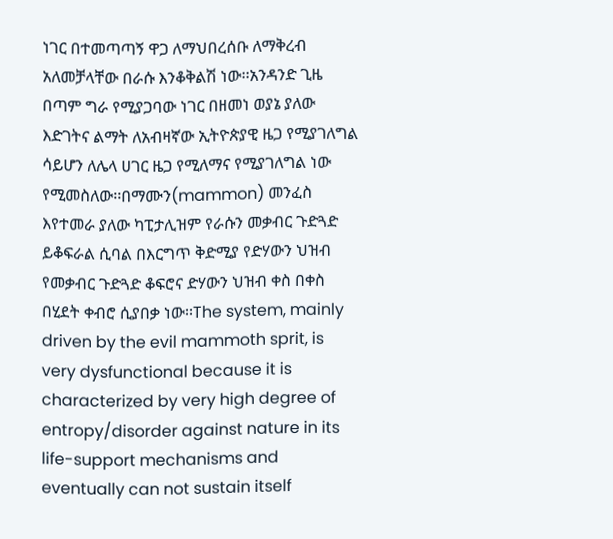ነገር በተመጣጣኝ ዋጋ ለማህበረሰቡ ለማቅረብ አለመቻላቸው በራሱ እንቆቅልሽ ነው፡፡አንዳንድ ጊዜ በጣም ግራ የሚያጋባው ነገር በዘመነ ወያኔ ያለው እድገትና ልማት ለአብዛኛው ኢትዮጵያዊ ዜጋ የሚያገለግል ሳይሆን ለሌላ ሀገር ዜጋ የሚለማና የሚያገለግል ነው የሚመስለው፡፡በማሙን(mammon) መንፈስ እየተመራ ያለው ካፒታሊዝም የራሱን መቃብር ጉድጓድ ይቆፍራል ሲባል በእርግጥ ቅድሚያ የድሃውን ህዝብ የመቃብር ጉድጓድ ቆፍሮና ድሃውን ህዝብ ቀስ በቀስ በሂደት ቀብሮ ሲያበቃ ነው፡፡The system, mainly driven by the evil mammoth sprit, is very dysfunctional because it is characterized by very high degree of entropy/disorder against nature in its life-support mechanisms and eventually can not sustain itself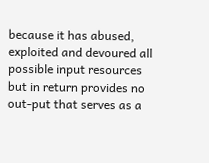because it has abused, exploited and devoured all possible input resources but in return provides no out-put that serves as a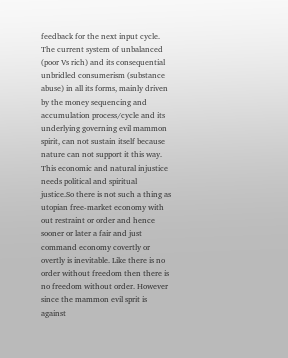feedback for the next input cycle. The current system of unbalanced (poor Vs rich) and its consequential unbridled consumerism (substance abuse) in all its forms, mainly driven by the money sequencing and accumulation process/cycle and its underlying governing evil mammon spirit, can not sustain itself because nature can not support it this way. This economic and natural injustice needs political and spiritual justice.So there is not such a thing as utopian free-market economy with out restraint or order and hence sooner or later a fair and just command economy covertly or overtly is inevitable. Like there is no order without freedom then there is no freedom without order. However since the mammon evil sprit is against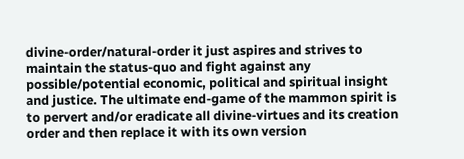divine-order/natural-order it just aspires and strives to maintain the status-quo and fight against any possible/potential economic, political and spiritual insight and justice. The ultimate end-game of the mammon spirit is to pervert and/or eradicate all divine-virtues and its creation order and then replace it with its own version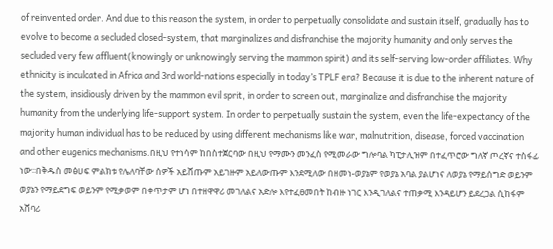of reinvented order. And due to this reason the system, in order to perpetually consolidate and sustain itself, gradually has to evolve to become a secluded closed-system, that marginalizes and disfranchise the majority humanity and only serves the secluded very few affluent(knowingly or unknowingly serving the mammon spirit) and its self-serving low-order affiliates. Why ethnicity is inculcated in Africa and 3rd world-nations especially in today’s TPLF era? Because it is due to the inherent nature of the system, insidiously driven by the mammon evil sprit, in order to screen out, marginalize and disfranchise the majority humanity from the underlying life-support system. In order to perpetually sustain the system, even the life-expectancy of the majority human individual has to be reduced by using different mechanisms like war, malnutrition, disease, forced vaccination and other eugenics mechanisms.በዚህ የተነሳም ከበስተጀርባው በዚህ የማሙን መንፈስ የሚመራው ግሎባል ካፒታሊዝም በተፈጥሮው ግለኛ ጦረኛና ተስፋፊ ነው፡፡በቅዱስ መፅሀፍ ምልክቱ የሌለባቸው ሰዎች አይሸጡም አይገዙም አይለውጡም እንደሚለው በዘመነ-ወያኔም የወያኔ አባል ያልሆነና ለወያኔ የማይሰግድ ወይንም ወያኔን የማይደግፍ ወይንም የሚቃወም በቀጥታም ሆነ በተዘዋዋሪ መገለልና አድሎ እየተፈፀመበት ከብዙ ነገር እንዲገለልና ተጠቃሚ እንዳይሆን ይደረጋል ሲከፋም አሸባሪ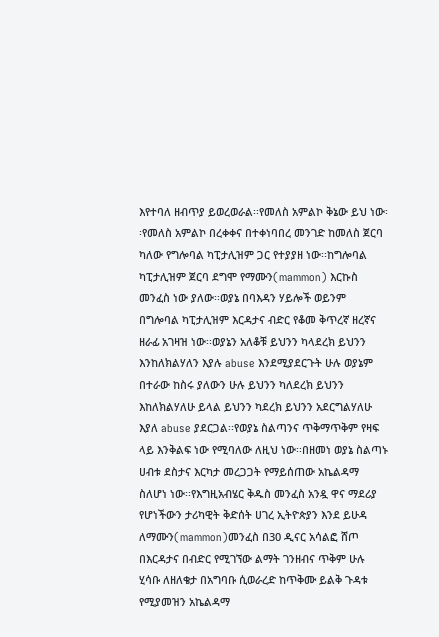እየተባለ ዘብጥያ ይወረወራል፡፡የመለስ አምልኮ ቅኔው ይህ ነው፡፡የመለስ አምልኮ በረቀቀና በተቀነባበረ መንገድ ከመለስ ጀርባ ካለው የግሎባል ካፒታሊዝም ጋር የተያያዘ ነው፡፡ከግሎባል ካፒታሊዝም ጀርባ ደግሞ የማሙን(mammon) እርኩስ መንፈስ ነው ያለው፡፡ወያኔ በባእዳን ሃይሎች ወይንም በግሎባል ካፒታሊዝም እርዳታና ብድር የቆመ ቅጥረኛ ዘረኛና ዘራፊ አገዛዝ ነው፡፡ወያኔን አለቆቹ ይህንን ካላደረክ ይህንን እንከለክልሃለን እያሉ abuse እንደሚያደርጉት ሁሉ ወያኔም በተራው ከስሩ ያለውን ሁሉ ይህንን ካለደረክ ይህንን እከለክልሃለሁ ይላል ይህንን ካደረክ ይህንን አደርግልሃለሁ እያለ abuse ያደርጋል፡፡የወያኔ ስልጣንና ጥቅማጥቅም የዛፍ ላይ እንቅልፍ ነው የሚባለው ለዚህ ነው፡፡በዘመነ ወያኔ ስልጣኑ ሀብቱ ደስታና እርካታ መረጋጋት የማይሰጠው አኬልዳማ ስለሆነ ነው፡፡የእግዚአብሄር ቅዱስ መንፈስ አንዷ ዋና ማደሪያ የሆነችውን ታሪካዊት ቅድሰት ሀገረ ኢትዮጵያን እንደ ይሁዳ ለማሙን(mammon)መንፈስ በ30 ዲናር አሳልፎ ሸጦ በእርዳታና በብድር የሚገኘው ልማት ገንዘብና ጥቅም ሁሉ ሂሳቡ ለዘለቄታ በአግባቡ ሲወራረድ ከጥቅሙ ይልቅ ጉዳቱ የሚያመዝን አኬልዳማ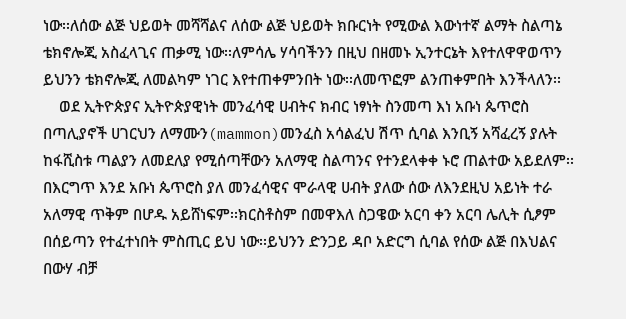ነው፡፡ለሰው ልጅ ህይወት መሻሻልና ለሰው ልጅ ህይወት ክቡርነት የሚውል እውነተኛ ልማት ስልጣኔ ቴክኖሎጂ አስፈላጊና ጠቃሚ ነው፡፡ለምሳሌ ሃሳባችንን በዚህ በዘመኑ ኢንተርኔት እየተለዋዋወጥን ይህንን ቴክኖሎጂ ለመልካም ነገር እየተጠቀምንበት ነው፡፡ለመጥፎም ልንጠቀምበት እንችላለን፡፡
    ወደ ኢትዮጵያና ኢትዮጵያዊነት መንፈሳዊ ሀብትና ክብር ነፃነት ስንመጣ እነ አቡነ ጴጥሮስ በጣሊያኖች ሀገርህን ለማሙን(mammon)መንፈስ አሳልፈህ ሽጥ ሲባል እንቢኝ አሻፈረኝ ያሉት ከፋሺስቱ ጣልያን ለመደለያ የሚሰጣቸውን አለማዊ ስልጣንና የተንደላቀቀ ኑሮ ጠልተው አይደለም፡፡በእርግጥ እንደ አቡነ ጴጥሮስ ያለ መንፈሳዊና ሞራላዊ ሀብት ያለው ሰው ለእንደዚህ አይነት ተራ አለማዊ ጥቅም በሆዱ አይሸነፍም፡፡ክርስቶስም በመዋእለ ስጋዌው አርባ ቀን አርባ ሌሊት ሲፆም በሰይጣን የተፈተነበት ምስጢር ይህ ነው፡፡ይህንን ድንጋይ ዳቦ አድርግ ሲባል የሰው ልጅ በእህልና በውሃ ብቻ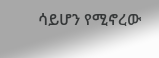ሳይሆን የሚኖረው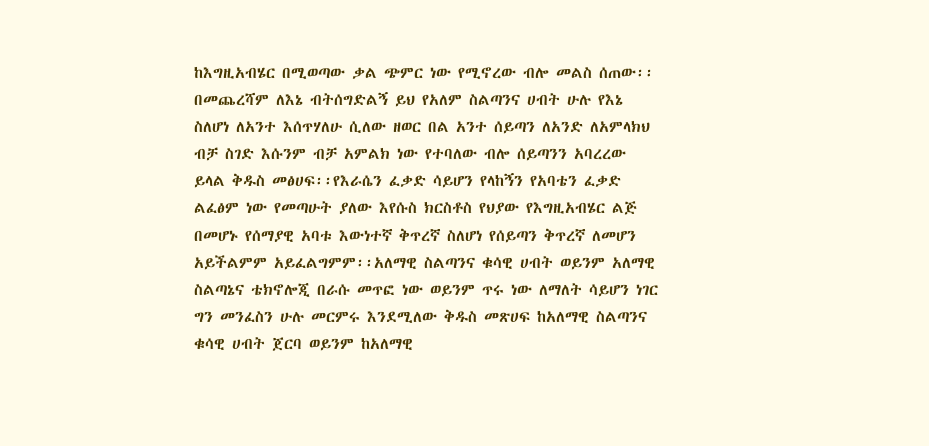ከእግዚአብሄር በሚወጣው ቃል ጭምር ነው የሚኖረው ብሎ መልስ ሰጠው፡፡በመጨረሻም ለእኔ ብትሰግድልኝ ይህ የአለም ስልጣንና ሀብት ሁሉ የእኔ ስለሆነ ለአንተ እሰጥሃለሁ ሲለው ዘወር በል አንተ ሰይጣን ለአንድ ለአምላክህ ብቻ ስገድ እሱንም ብቻ አምልክ ነው የተባለው ብሎ ሰይጣንን አባረረው ይላል ቅዱስ መፅሀፍ፡፡የእራሴን ፈቃድ ሳይሆን የላከኝን የአባቴን ፈቃድ ልፈፅም ነው የመጣሁት ያለው እየሱስ ክርስቶስ የህያው የእግዚአብሄር ልጅ በመሆኑ የሰማያዊ አባቱ እውነተኛ ቅጥረኛ ስለሆነ የሰይጣን ቅጥረኛ ለመሆን አይችልምም አይፈልግምም፡፡አለማዊ ስልጣንና ቁሳዊ ሀብት ወይንም አለማዊ ስልጣኔና ቴክኖሎጂ በራሱ መጥፎ ነው ወይንም ጥሩ ነው ለማለት ሳይሆን ነገር ግን መንፈስን ሁሉ መርምሩ እንደሚለው ቅዱስ መጽሀፍ ከአለማዊ ስልጣንና ቁሳዊ ሀብት ጀርባ ወይንም ከአለማዊ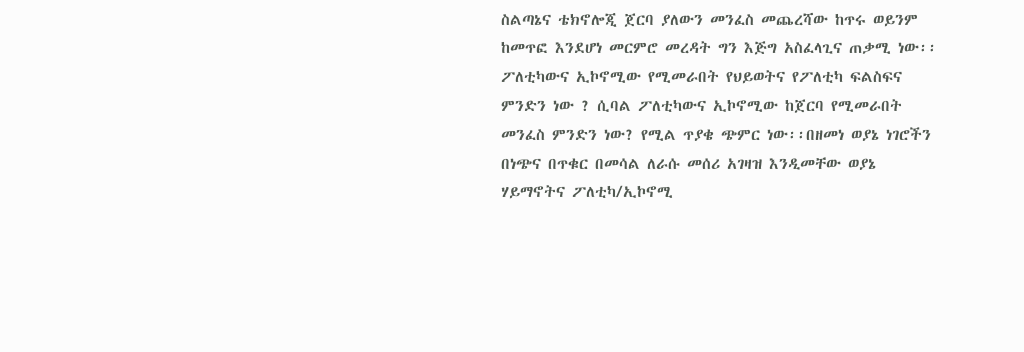ስልጣኔና ቴክኖሎጂ ጀርባ ያለውን መንፈስ መጨረሻው ከጥሩ ወይንም ከመጥፎ እንደሆነ መርምሮ መረዳት ግን እጅግ አስፈላጊና ጠቃሚ ነው፡፡ፖለቲካውና ኢኮኖሚው የሚመራበት የህይወትና የፖለቲካ ፍልስፍና ምንድን ነው ? ሲባል ፖለቲካውና ኢኮኖሚው ከጀርባ የሚመራበት መንፈስ ምንድን ነው? የሚል ጥያቄ ጭምር ነው፡፡በዘመነ ወያኔ ነገሮችን በነጭና በጥቁር በመሳል ለራሱ መሰሪ አገዛዝ እንዲመቸው ወያኔ ሃይማኖትና ፖለቲካ/ኢኮኖሚ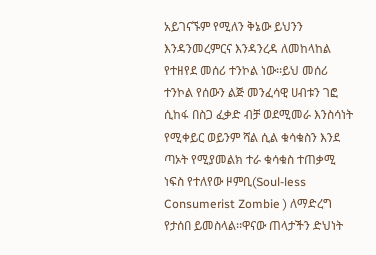አይገናኙም የሚለን ቅኔው ይህንን እንዳንመረምርና እንዳንረዳ ለመከላከል የተዘየደ መሰሪ ተንኮል ነው፡፡ይህ መሰሪ ተንኮል የሰውን ልጅ መንፈሳዊ ሀብቱን ገፎ ሲከፋ በስጋ ፈቃድ ብቻ ወደሚመራ እንስሳነት የሚቀይር ወይንም ሻል ሲል ቁሳቁስን እንደ ጣኦት የሚያመልክ ተራ ቁሳቁስ ተጠቃሚ ነፍስ የተለየው ዞምቢ(Soul-less Consumerist Zombie ) ለማድረግ የታሰበ ይመስላል፡፡ዋናው ጠላታችን ድህነት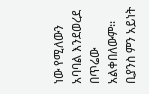ነው የሚለውን አባባል እንደወረደ በጥሬው አልቀበለውም፡፡ቢያንስ ምን አይነት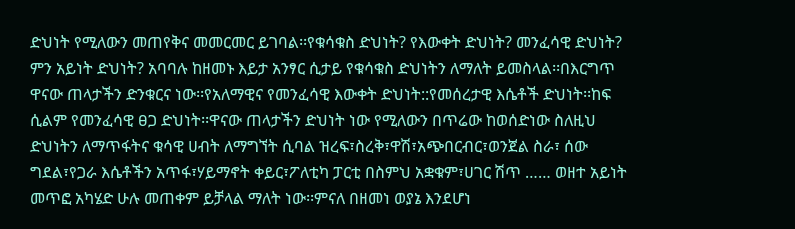ድህነት የሚለውን መጠየቅና መመርመር ይገባል፡፡የቁሳቁስ ድህነት? የእውቀት ድህነት? መንፈሳዊ ድህነት? ምን አይነት ድህነት? አባባሉ ከዘመኑ እይታ አንፃር ሲታይ የቁሳቁስ ድህነትን ለማለት ይመስላል፡፡በእርግጥ ዋናው ጠላታችን ድንቁርና ነው፡፡የአለማዊና የመንፈሳዊ እውቀት ድህነት::የመሰረታዊ እሴቶች ድህነት፡፡ከፍ ሲልም የመንፈሳዊ ፀጋ ድህነት፡፡ዋናው ጠላታችን ድህነት ነው የሚለውን በጥሬው ከወሰድነው ስለዚህ ድህነትን ለማጥፋትና ቁሳዊ ሀብት ለማግኘት ሲባል ዝረፍ፣ስረቅ፣ዋሽ፣አጭበርብር፣ወንጀል ስራ፣ ሰው ግደል፣የጋራ እሴቶችን አጥፋ፣ሃይማኖት ቀይር፣ፖለቲካ ፓርቲ በስምህ አቋቁም፣ሀገር ሽጥ …… ወዘተ አይነት መጥፎ አካሄድ ሁሉ መጠቀም ይቻላል ማለት ነው፡፡ምናለ በዘመነ ወያኔ እንደሆነ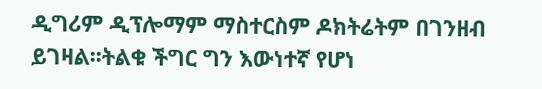ዲግሪም ዲፕሎማም ማስተርስም ዶክትሬትም በገንዘብ ይገዛል፡፡ትልቁ ችግር ግን እውነተኛ የሆነ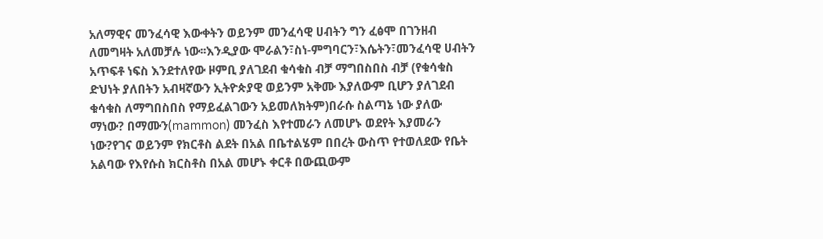አለማዊና መንፈሳዊ እውቀትን ወይንም መንፈሳዊ ሀብትን ግን ፈፅሞ በገንዘብ ለመግዛት አለመቻሉ ነው፡፡እንዲያው ሞራልን፣ስነ-ምግባርን፣እሴትን፣መንፈሳዊ ሀብትን አጥፍቶ ነፍስ እንደተለየው ዞምቢ ያለገደብ ቁሳቁስ ብቻ ማግበስበስ ብቻ (የቁሳቁስ ድህነት ያለበትን አብዛኛውን ኢትዮጵያዊ ወይንም አቅሙ እያለውም ቢሆን ያለገደብ ቁሳቁስ ለማግበስበስ የማይፈልገውን አይመለክትም)በራሱ ስልጣኔ ነው ያለው ማነው? በማሙን(mammon) መንፈስ እየተመራን ለመሆኑ ወደየት እያመራን ነው?የገና ወይንም የክርቶስ ልደት በአል በቤተልሄም በበረት ውስጥ የተወለደው የቤት አልባው የእየሱስ ክርስቶስ በአል መሆኑ ቀርቶ በውጪውም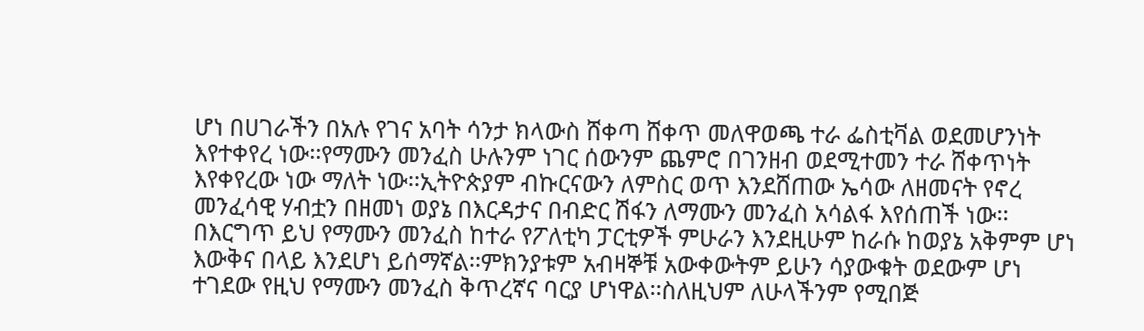ሆነ በሀገራችን በአሉ የገና አባት ሳንታ ክላውስ ሸቀጣ ሸቀጥ መለዋወጫ ተራ ፌስቲቫል ወደመሆንነት እየተቀየረ ነው፡፡የማሙን መንፈስ ሁሉንም ነገር ሰውንም ጨምሮ በገንዘብ ወደሚተመን ተራ ሸቀጥነት እየቀየረው ነው ማለት ነው፡፡ኢትዮጵያም ብኩርናውን ለምስር ወጥ እንደሸጠው ኤሳው ለዘመናት የኖረ መንፈሳዊ ሃብቷን በዘመነ ወያኔ በእርዳታና በብድር ሽፋን ለማሙን መንፈስ አሳልፋ እየሰጠች ነው፡፡በእርግጥ ይህ የማሙን መንፈስ ከተራ የፖለቲካ ፓርቲዎች ምሁራን እንደዚሁም ከራሱ ከወያኔ አቅምም ሆነ እውቅና በላይ እንደሆነ ይሰማኛል፡፡ምክንያቱም አብዛኞቹ አውቀውትም ይሁን ሳያውቁት ወደውም ሆነ ተገደው የዚህ የማሙን መንፈስ ቅጥረኛና ባርያ ሆነዋል፡፡ስለዚህም ለሁላችንም የሚበጅ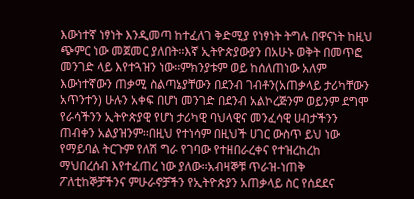እውነተኛ ነፃነት እንዲመጣ ከተፈለገ ቅድሚያ የነፃነት ትግሉ በዋናነት ከዚህ ጭምር ነው መጀመር ያለበት፡፡እኛ ኢትዮጵያውያን በአሁኑ ወቅት በመጥፎ መንገድ ላይ እየተጓዝን ነው፡፡ምክንያቱም ወይ ከሰለጠነው አለም እውነተኛውን ጠቃሚ ስልጣኔያቸውን በደንብ ገብቶን(አጠቃላይ ታሪካቸውን አጥንተን) ሁሉን አቀፍ በሆነ መንገድ በደንብ አልኮረጅንም ወይንም ደግሞ የራሳችንን ኢትዮጵያዊ የሆነ ታሪካዊ ባህላዊና መንፈሳዊ ሀብታችንን ጠብቀን አልያዝንም፡፡በዚህ የተነሳም በዚህች ሀገር ውስጥ ይህ ነው የማይባል ትርጉም የለሽ ግራ የገባው የተዘበራረቀና የተዝረከረከ ማህበረሰብ እየተፈጠረ ነው ያለው፡፡አብዛኞቹ ጥራዝ-ነጠቅ ፖለቲከኞቻችንና ምሁራኖቻችን የኢትዮጵያን አጠቃላይ ስር የሰደደና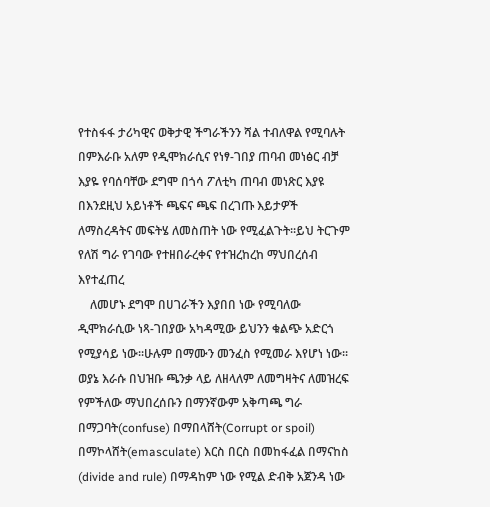የተስፋፋ ታሪካዊና ወቅታዊ ችግራችንን ሻል ተብለዋል የሚባሉት በምእራቡ አለም የዲሞክራሲና የነፃ-ገበያ ጠባብ መነፅር ብቻ እያዬ የባሰባቸው ደግሞ በጎሳ ፖለቲካ ጠባብ መነጽር እያዩ በእንደዚህ አይነቶች ጫፍና ጫፍ በረገጡ እይታዎች ለማስረዳትና መፍትሄ ለመስጠት ነው የሚፈልጉት፡፡ይህ ትርጉም የለሽ ግራ የገባው የተዘበራረቀና የተዝረከረከ ማህበረሰብ እየተፈጠረ
    ለመሆኑ ደግሞ በሀገራችን እያበበ ነው የሚባለው ዲሞክራሲው ነጻ-ገበያው አካዳሚው ይህንን ቁልጭ አድርጎ የሚያሳይ ነው፡፡ሁሉም በማሙን መንፈስ የሚመራ እየሆነ ነው፡፡ወያኔ እራሱ በህዝቡ ጫንቃ ላይ ለዘላለም ለመግዛትና ለመዝረፍ የምችለው ማህበረሰቡን በማንኛውም አቅጣጫ ግራ በማጋባት(confuse) በማበላሸት(Corrupt or spoil) በማኮላሸት(emasculate) እርስ በርስ በመከፋፈል በማናከስ (divide and rule) በማዳከም ነው የሚል ድብቅ አጀንዳ ነው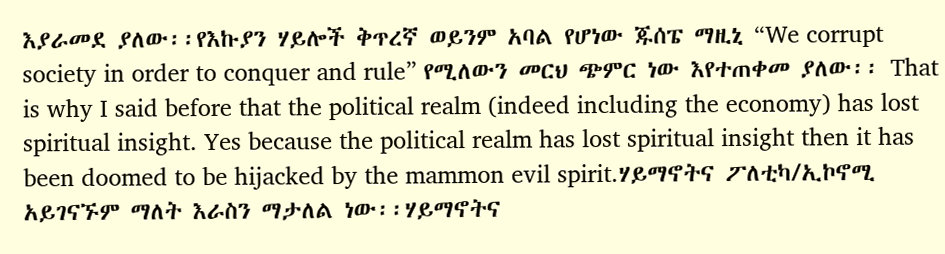እያራመደ ያለው፡፡የእኩያን ሃይሎች ቅጥረኛ ወይንም አባል የሆነው ጁሰፔ ማዚኒ “We corrupt society in order to conquer and rule” የሚለውን መርህ ጭምር ነው እየተጠቀመ ያለው፡፡ That is why I said before that the political realm (indeed including the economy) has lost spiritual insight. Yes because the political realm has lost spiritual insight then it has been doomed to be hijacked by the mammon evil spirit.ሃይማኖትና ፖለቲካ/ኢኮኖሚ አይገናኙም ማለት እራስን ማታለል ነው፡፡ሃይማኖትና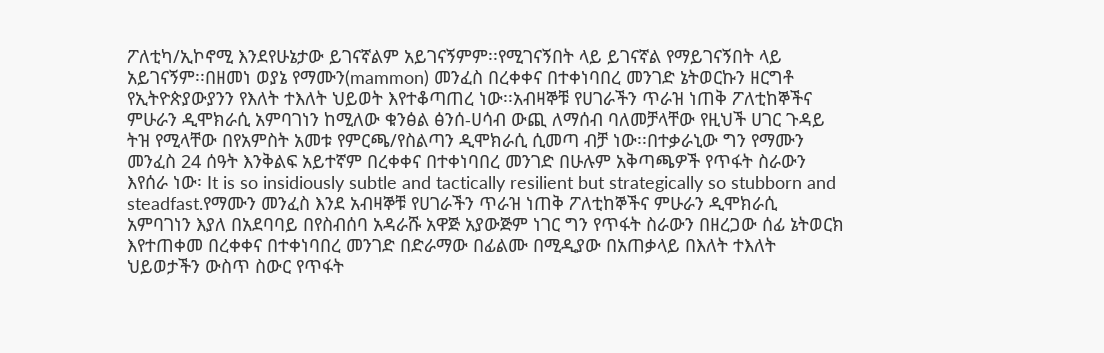ፖለቲካ/ኢኮኖሚ እንደየሁኔታው ይገናኛልም አይገናኝምም፡፡የሚገናኝበት ላይ ይገናኛል የማይገናኝበት ላይ አይገናኝም፡፡በዘመነ ወያኔ የማሙን(mammon) መንፈስ በረቀቀና በተቀነባበረ መንገድ ኔትወርኩን ዘርግቶ የኢትዮጵያውያንን የእለት ተእለት ህይወት እየተቆጣጠረ ነው፡፡አብዛኞቹ የሀገራችን ጥራዝ ነጠቅ ፖለቲከኞችና ምሁራን ዲሞክራሲ አምባገነን ከሚለው ቁንፅል ፅንሰ-ሀሳብ ውጪ ለማሰብ ባለመቻላቸው የዚህች ሀገር ጉዳይ ትዝ የሚላቸው በየአምስት አመቱ የምርጫ/የስልጣን ዲሞክራሲ ሲመጣ ብቻ ነው፡፡በተቃራኒው ግን የማሙን መንፈስ 24 ሰዓት እንቅልፍ አይተኛም በረቀቀና በተቀነባበረ መንገድ በሁሉም አቅጣጫዎች የጥፋት ስራውን እየሰራ ነው፡ It is so insidiously subtle and tactically resilient but strategically so stubborn and steadfast.የማሙን መንፈስ እንደ አብዛኞቹ የሀገራችን ጥራዝ ነጠቅ ፖለቲከኞችና ምሁራን ዲሞክራሲ አምባገነን እያለ በአደባባይ በየስብሰባ አዳራሹ አዋጅ አያውጅም ነገር ግን የጥፋት ስራውን በዘረጋው ሰፊ ኔትወርክ እየተጠቀመ በረቀቀና በተቀነባበረ መንገድ በድራማው በፊልሙ በሚዲያው በአጠቃላይ በእለት ተእለት ህይወታችን ውስጥ ስውር የጥፋት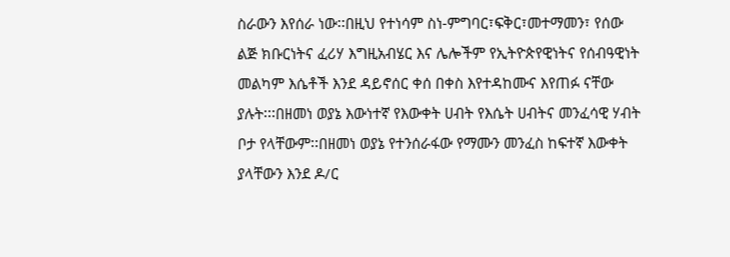ስራውን እየሰራ ነው፡፡በዚህ የተነሳም ስነ-ምግባር፣ፍቅር፣መተማመን፣ የሰው ልጅ ክቡርነትና ፈሪሃ እግዚአብሄር እና ሌሎችም የኢትዮጵየዊነትና የሰብዓዊነት መልካም እሴቶች እንደ ዳይኖሰር ቀሰ በቀስ እየተዳከሙና እየጠፉ ናቸው ያሉት፡፡፡በዘመነ ወያኔ እውነተኛ የእውቀት ሀብት የእሴት ሀብትና መንፈሳዊ ሃብት ቦታ የላቸውም፡፡በዘመነ ወያኔ የተንሰራፋው የማሙን መንፈስ ከፍተኛ እውቀት ያላቸውን እንደ ዶ/ር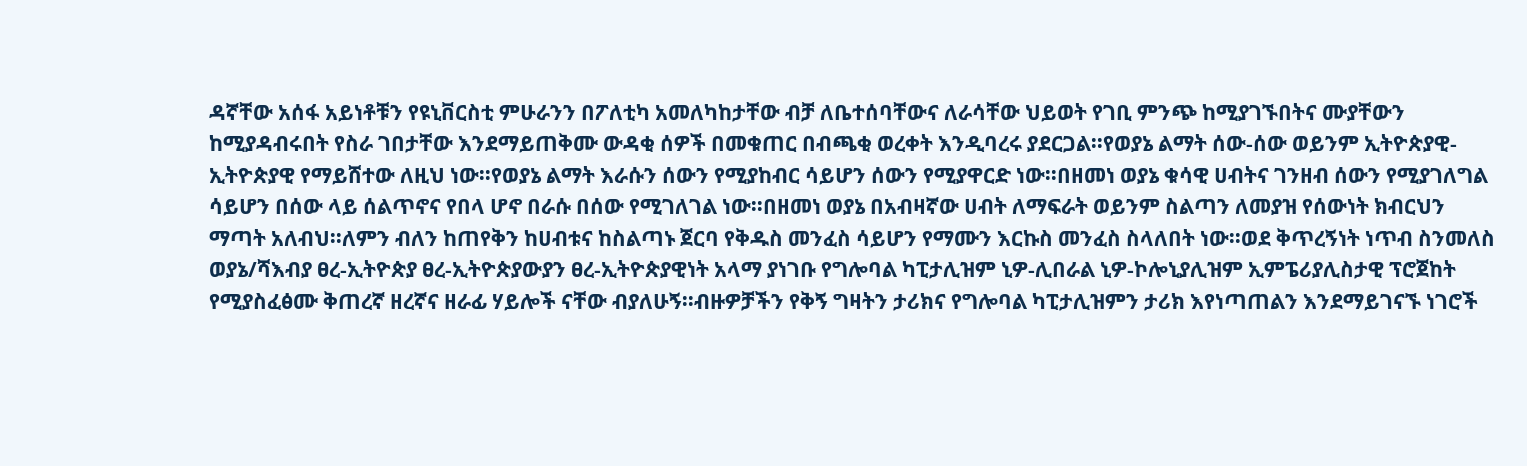ዳኛቸው አሰፋ አይነቶቹን የዩኒቨርስቲ ምሁራንን በፖለቲካ አመለካከታቸው ብቻ ለቤተሰባቸውና ለራሳቸው ህይወት የገቢ ምንጭ ከሚያገኙበትና ሙያቸውን ከሚያዳብሩበት የስራ ገበታቸው እንደማይጠቅሙ ውዳቂ ሰዎች በመቁጠር በብጫቂ ወረቀት እንዲባረሩ ያደርጋል፡፡የወያኔ ልማት ሰው-ሰው ወይንም ኢትዮጵያዊ-ኢትዮጵያዊ የማይሸተው ለዚህ ነው፡፡የወያኔ ልማት እራሱን ሰውን የሚያከብር ሳይሆን ሰውን የሚያዋርድ ነው፡፡በዘመነ ወያኔ ቁሳዊ ሀብትና ገንዘብ ሰውን የሚያገለግል ሳይሆን በሰው ላይ ሰልጥኖና የበላ ሆኖ በራሱ በሰው የሚገለገል ነው፡፡በዘመነ ወያኔ በአብዛኛው ሀብት ለማፍራት ወይንም ስልጣን ለመያዝ የሰውነት ክብርህን ማጣት አለብህ፡፡ለምን ብለን ከጠየቅን ከሀብቱና ከስልጣኑ ጀርባ የቅዱስ መንፈስ ሳይሆን የማሙን እርኩስ መንፈስ ስላለበት ነው፡፡ወደ ቅጥረኝነት ነጥብ ስንመለስ ወያኔ/ሻእብያ ፀረ-ኢትዮጵያ ፀረ-ኢትዮጵያውያን ፀረ-ኢትዮጵያዊነት አላማ ያነገቡ የግሎባል ካፒታሊዝም ኒዎ-ሊበራል ኒዎ-ኮሎኒያሊዝም ኢምፔሪያሊስታዊ ፕሮጀከት የሚያስፈፅሙ ቅጠረኛ ዘረኛና ዘራፊ ሃይሎች ናቸው ብያለሁኝ፡፡ብዙዎቻችን የቅኝ ግዛትን ታሪክና የግሎባል ካፒታሊዝምን ታሪክ እየነጣጠልን እንደማይገናኙ ነገሮች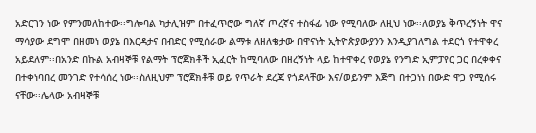አድርገን ነው የምንመለከተው፡፡ግሎባል ካታሊዝም በተፈጥሮው ግለኛ ጦረኛና ተስፋፊ ነው የሚባለው ለዚህ ነው፡፡ለወያኔ ቅጥረኝነት ዋና ማሳያው ደግሞ በዘመነ ወያኔ በእርዳታና በብድር የሚሰራው ልማቱ ለዘለቄታው በዋናነት ኢትዮጵያውያንን እንዲያገለግል ተደርጎ የተዋቀረ አይደለም፡፡በአንድ በኩል አብዛኞቹ የልማት ፕሮጀክቶች ኢፈርት ከሚባለው በዘረኝነት ላይ ከተዋቀረ የወያኔ የንግድ ኢምፓየር ጋር በረቀቀና በተቀነባበረ መንገድ የተሳሰረ ነው፡፡ስለዚህም ፕሮጀክቶቹ ወይ የጥራት ደረጃ የጎደላቸው እና/ወይንም እጅግ በተጋነነ በውድ ዋጋ የሚሰሩ ናቸው፡፡ሌላው አብዛኞቹ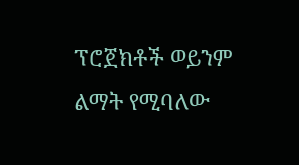ፕሮጀክቶች ወይንም ልማት የሚባለው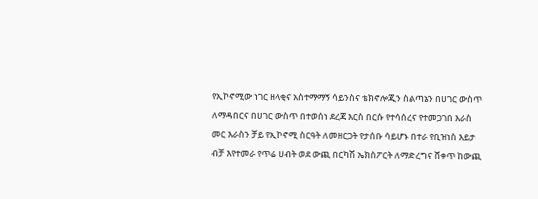የኢኮኖሚው ነገር ዘላቂና አስተማማኝ ሳይንስና ቴክኖሎጂን ስልጣኔን በሀገር ውስጥ ለማዳበርና በሀገር ውስጥ በተወሰነ ደረጃ እርስ በርሱ የተሳሰረና የተመጋገበ እራስ መር እራስን ቻይ የኢኮኖሚ ስርዓት ለመዘርጋት የታሰቡ ሳይሆኑ በተራ የቢዝነስ እይታ ብቻ እየተመራ የጥሬ ሀብት ወደ ውጪ በርካሽ ኤክስፖርት ለማድረግና ሸቀጥ ከውጪ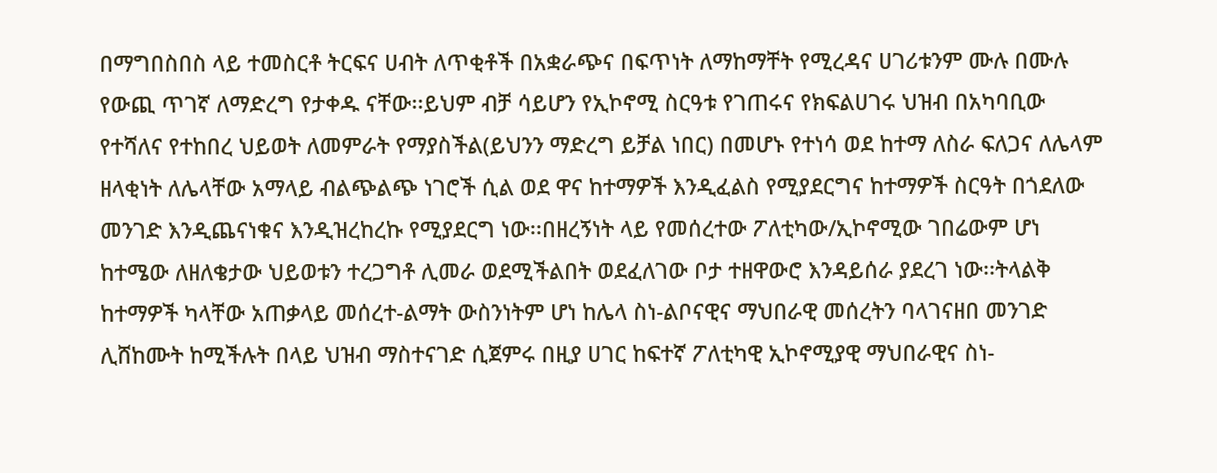በማግበስበስ ላይ ተመስርቶ ትርፍና ሀብት ለጥቂቶች በአቋራጭና በፍጥነት ለማከማቸት የሚረዳና ሀገሪቱንም ሙሉ በሙሉ የውጪ ጥገኛ ለማድረግ የታቀዱ ናቸው፡፡ይህም ብቻ ሳይሆን የኢኮኖሚ ስርዓቱ የገጠሩና የክፍልሀገሩ ህዝብ በአካባቢው የተሻለና የተከበረ ህይወት ለመምራት የማያስችል(ይህንን ማድረግ ይቻል ነበር) በመሆኑ የተነሳ ወደ ከተማ ለስራ ፍለጋና ለሌላም ዘላቂነት ለሌላቸው አማላይ ብልጭልጭ ነገሮች ሲል ወደ ዋና ከተማዎች እንዲፈልስ የሚያደርግና ከተማዎች ስርዓት በጎደለው መንገድ እንዲጨናነቁና እንዲዝረከረኩ የሚያደርግ ነው፡፡በዘረኝነት ላይ የመሰረተው ፖለቲካው/ኢኮኖሚው ገበሬውም ሆነ ከተሜው ለዘለቄታው ህይወቱን ተረጋግቶ ሊመራ ወደሚችልበት ወደፈለገው ቦታ ተዘዋውሮ እንዳይሰራ ያደረገ ነው፡፡ትላልቅ ከተማዎች ካላቸው አጠቃላይ መሰረተ-ልማት ውስንነትም ሆነ ከሌላ ስነ-ልቦናዊና ማህበራዊ መሰረትን ባላገናዘበ መንገድ ሊሸከሙት ከሚችሉት በላይ ህዝብ ማስተናገድ ሲጀምሩ በዚያ ሀገር ከፍተኛ ፖለቲካዊ ኢኮኖሚያዊ ማህበራዊና ስነ-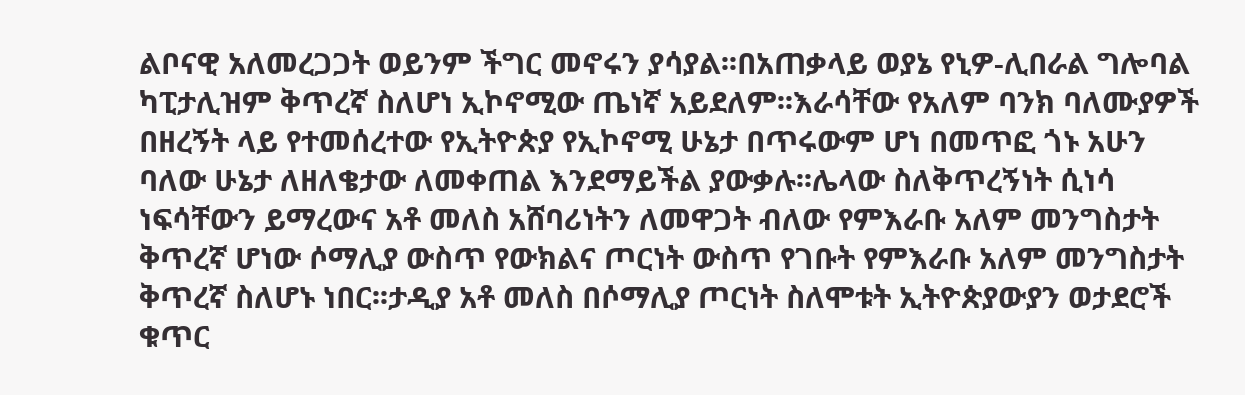ልቦናዊ አለመረጋጋት ወይንም ችግር መኖሩን ያሳያል፡፡በአጠቃላይ ወያኔ የኒዎ-ሊበራል ግሎባል ካፒታሊዝም ቅጥረኛ ስለሆነ ኢኮኖሚው ጤነኛ አይደለም፡፡እራሳቸው የአለም ባንክ ባለሙያዎች በዘረኝት ላይ የተመሰረተው የኢትዮጵያ የኢኮኖሚ ሁኔታ በጥሩውም ሆነ በመጥፎ ጎኑ አሁን ባለው ሁኔታ ለዘለቄታው ለመቀጠል እንደማይችል ያውቃሉ፡፡ሌላው ስለቅጥረኝነት ሲነሳ ነፍሳቸውን ይማረውና አቶ መለስ አሸባሪነትን ለመዋጋት ብለው የምእራቡ አለም መንግስታት ቅጥረኛ ሆነው ሶማሊያ ውስጥ የውክልና ጦርነት ውስጥ የገቡት የምእራቡ አለም መንግስታት ቅጥረኛ ስለሆኑ ነበር፡፡ታዲያ አቶ መለስ በሶማሊያ ጦርነት ስለሞቱት ኢትዮጵያውያን ወታደሮች ቁጥር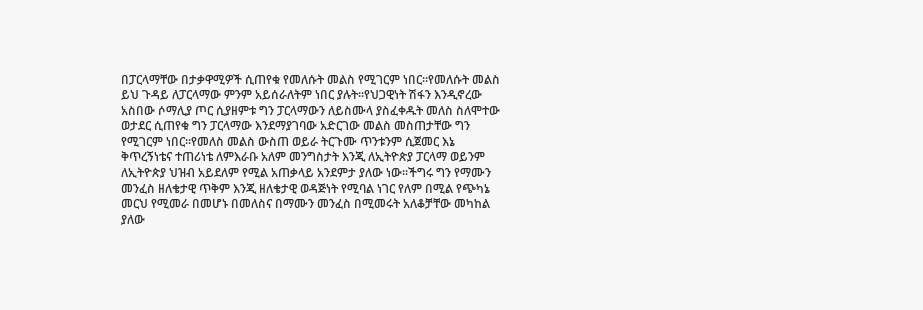በፓርላማቸው በታቃዋሚዎች ሲጠየቁ የመለሱት መልስ የሚገርም ነበር፡፡የመለሱት መልስ ይህ ጉዳይ ለፓርላማው ምንም አይሰራለትም ነበር ያሉት፡፡የህጋዊነት ሽፋን እንዲኖረው አስበው ሶማሊያ ጦር ሲያዘምቱ ግን ፓርላማውን ለይስሙላ ያስፈቀዱት መለስ ስለሞተው ወታደር ሲጠየቁ ግን ፓርላማው እንደማያገባው አድርገው መልስ መስጠታቸው ግን የሚገርም ነበር፡፡የመለስ መልስ ውስጠ ወይራ ትርጉሙ ጥንቱንም ሲጀመር እኔ ቅጥረኝነቴና ተጠሪነቴ ለምእራቡ አለም መንግስታት እንጂ ለኢትዮጵያ ፓርላማ ወይንም ለኢትዮጵያ ህዝብ አይደለም የሚል አጠቃላይ አንደምታ ያለው ነው፡፡ችግሩ ግን የማሙን መንፈስ ዘለቄታዊ ጥቅም እንጂ ዘለቄታዊ ወዳጅነት የሚባል ነገር የለም በሚል የጭካኔ መርህ የሚመራ በመሆኑ በመለስና በማሙን መንፈስ በሚመሩት አለቆቻቸው መካከል ያለው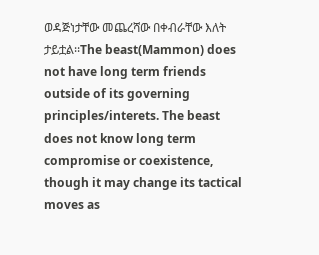ወዳጅነታቸው መጨረሻው በቀብራቸው እለት ታይቷል፡፡The beast(Mammon) does not have long term friends outside of its governing principles/interets. The beast does not know long term compromise or coexistence, though it may change its tactical moves as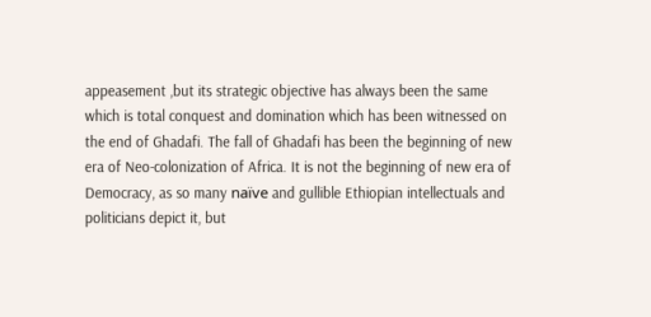appeasement ,but its strategic objective has always been the same which is total conquest and domination which has been witnessed on the end of Ghadafi. The fall of Ghadafi has been the beginning of new era of Neo-colonization of Africa. It is not the beginning of new era of Democracy, as so many naïve and gullible Ethiopian intellectuals and politicians depict it, but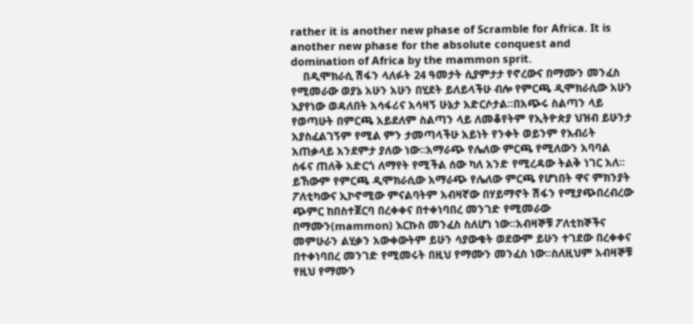rather it is another new phase of Scramble for Africa. It is another new phase for the absolute conquest and domination of Africa by the mammon sprit.
    በዲሞክራሲ ሽፋን ላለፉት 24 ዓመታት ሲያምታታ የኖረውና በማሙን መንፈስ የሚመራው ወያኔ አሁን አሁን በሂደት ይለይላችሁ ብሎ የምርጫ ዲሞክራሲው አሁን እያየነው ወዳለበት አሳፋሪና አሳዛኝ ሁኔታ አድርሶታል፡፡በአጭሩ ስልጣን ላይ የወጣሁት በምርጫ አይደለም ስልጣን ላይ ለመቆየትም የኢትዮጵያ ህዝብ ይሁንታ አያስፈልገኝም የሚል ምን ታመጣላችሁ አይነት የንቀት ወይንም የእብሪት አጠቃላይ አንደምታ ያለው ነው፡፡አማራጭ የሌለው ምርጫ የሚለውን አባባል ሰፋና ጠለቅ አድርጎ ለማየት የሚችል ሰው ካለ አንድ የሚረዳው ትልቅ ነገር አለ፡፡ይኸውም የምርጫ ዲሞክራሲው አማራጭ የሌለው ምርጫ የሆነበት ዋና ምክንያት ፖለቲካውና ኢኮኖሚው ምናልባትም አብዛኛው በሃይማኖት ሽፋን የሚያጭበረብረው ጭምር ከበስተጀርባ በረቀቀና በተቀነባበረ መንገድ የሚመራው በማሙን(mammon) እርኩስ መንፈስ ስለሆነ ነው፡፡አብዛኞቹ ፖለቲከኞችና መምሁራን ልሂቃን አውቀውትም ይሁን ሳያውቁት ወደውም ይሁን ተገደው በረቀቀና በተቀነባበረ መንገድ የሚመሩት በዚህ የማሙን መንፈስ ነው፡፡ስለዚህም አብዛኞቹ የዚህ የማሙን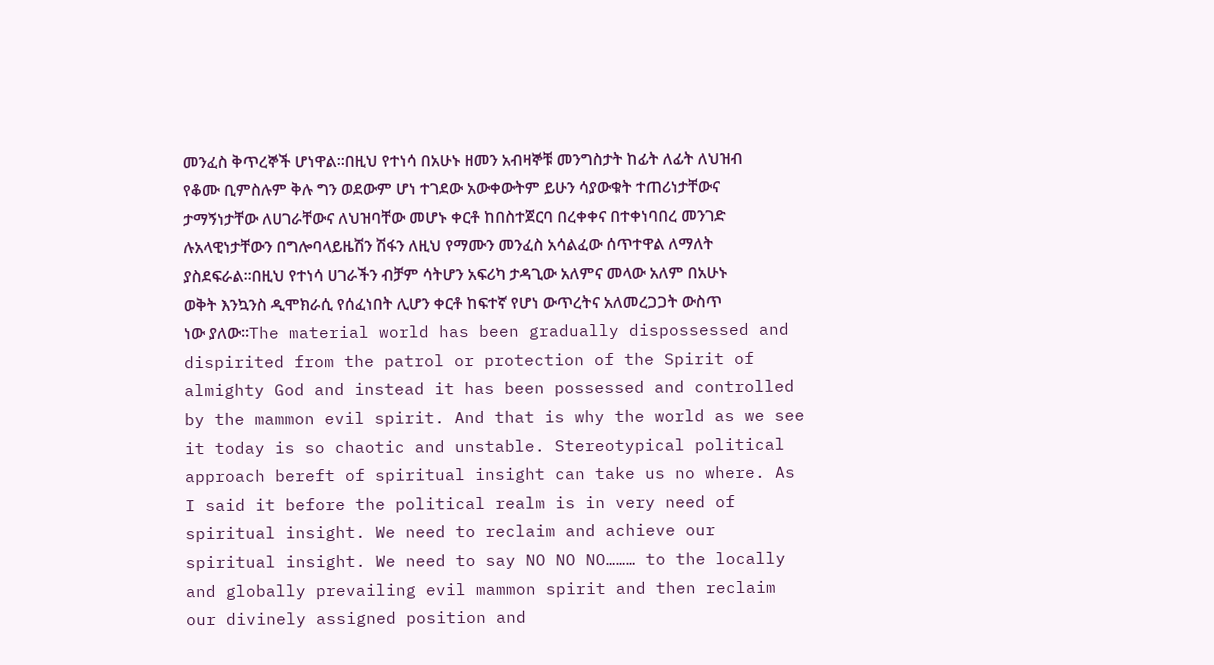መንፈስ ቅጥረኞች ሆነዋል፡፡በዚህ የተነሳ በአሁኑ ዘመን አብዛኞቹ መንግስታት ከፊት ለፊት ለህዝብ የቆሙ ቢምስሉም ቅሉ ግን ወደውም ሆነ ተገደው አውቀውትም ይሁን ሳያውቁት ተጠሪነታቸውና ታማኝነታቸው ለሀገራቸውና ለህዝባቸው መሆኑ ቀርቶ ከበስተጀርባ በረቀቀና በተቀነባበረ መንገድ ሉአላዊነታቸውን በግሎባላይዜሽን ሽፋን ለዚህ የማሙን መንፈስ አሳልፈው ሰጥተዋል ለማለት ያስደፍራል፡፡በዚህ የተነሳ ሀገራችን ብቻም ሳትሆን አፍሪካ ታዳጊው አለምና መላው አለም በአሁኑ ወቅት እንኳንስ ዲሞክራሲ የሰፈነበት ሊሆን ቀርቶ ከፍተኛ የሆነ ውጥረትና አለመረጋጋት ውስጥ ነው ያለው፡፡The material world has been gradually dispossessed and dispirited from the patrol or protection of the Spirit of almighty God and instead it has been possessed and controlled by the mammon evil spirit. And that is why the world as we see it today is so chaotic and unstable. Stereotypical political approach bereft of spiritual insight can take us no where. As I said it before the political realm is in very need of spiritual insight. We need to reclaim and achieve our spiritual insight. We need to say NO NO NO……… to the locally and globally prevailing evil mammon spirit and then reclaim our divinely assigned position and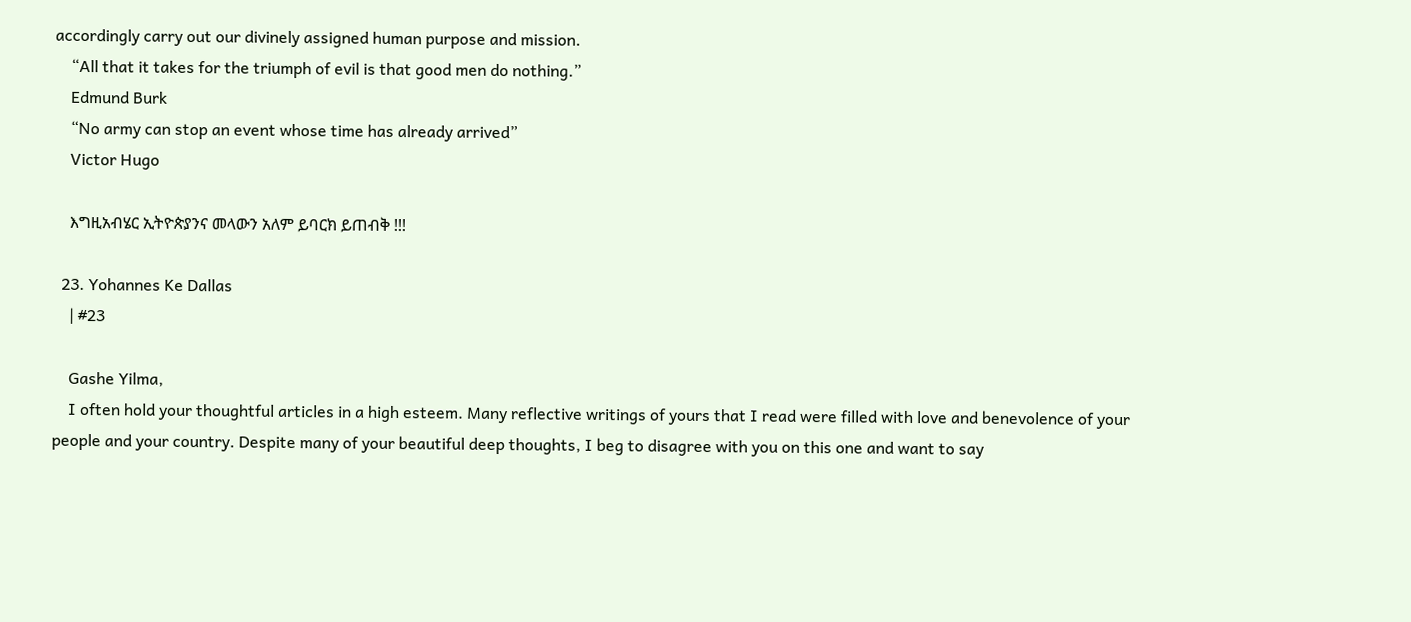accordingly carry out our divinely assigned human purpose and mission.
    “All that it takes for the triumph of evil is that good men do nothing.”
    Edmund Burk
    “No army can stop an event whose time has already arrived”
    Victor Hugo

    እግዚአብሄር ኢትዮጵያንና መላውን አለም ይባርክ ይጠብቅ !!!

  23. Yohannes Ke Dallas
    | #23

    Gashe Yilma,
    I often hold your thoughtful articles in a high esteem. Many reflective writings of yours that I read were filled with love and benevolence of your people and your country. Despite many of your beautiful deep thoughts, I beg to disagree with you on this one and want to say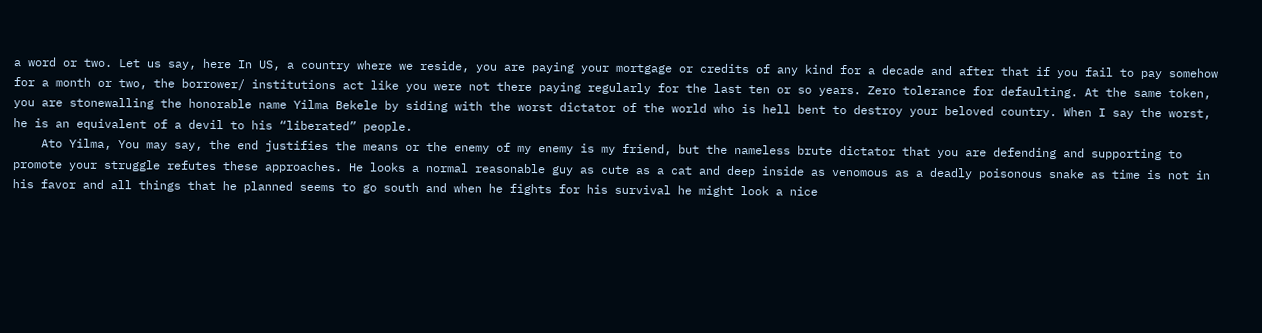a word or two. Let us say, here In US, a country where we reside, you are paying your mortgage or credits of any kind for a decade and after that if you fail to pay somehow for a month or two, the borrower/ institutions act like you were not there paying regularly for the last ten or so years. Zero tolerance for defaulting. At the same token, you are stonewalling the honorable name Yilma Bekele by siding with the worst dictator of the world who is hell bent to destroy your beloved country. When I say the worst, he is an equivalent of a devil to his “liberated” people.
    Ato Yilma, You may say, the end justifies the means or the enemy of my enemy is my friend, but the nameless brute dictator that you are defending and supporting to promote your struggle refutes these approaches. He looks a normal reasonable guy as cute as a cat and deep inside as venomous as a deadly poisonous snake as time is not in his favor and all things that he planned seems to go south and when he fights for his survival he might look a nice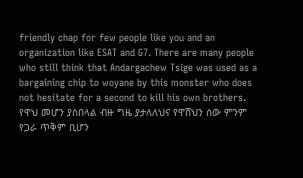friendly chap for few people like you and an organization like ESAT and G7. There are many people who still think that Andargachew Tsige was used as a bargaining chip to woyane by this monster who does not hesitate for a second to kill his own brothers. የዋህ መሆን ያስበላል ብዙ ግዜ ያታለለህና የዋሸህን ሰው ምንም የጋራ ጥቅም ቢሆን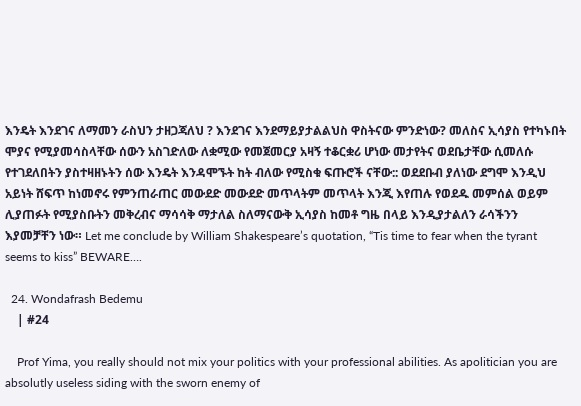እንዴት እንደገና ለማመን ራስህን ታዘጋጃለህ ? እንደገና እንደማይያታልልህስ ዋስትናው ምንድነው? መለስና ኢሳያስ የተካኑበት ሞያና የሚያመሳስላቸው ሰውን አስገድለው ለቋሚው የመጀመርያ አዛኝ ተቆርቋሪ ሆነው መታየትና ወደቤታቸው ሲመለሱ የተገደለበትን ያስተዛዘኑትን ሰው እንዴት እንዳሞኙት ከት ብለው የሚስቁ ፍጡሮች ናቸው:: ወደደቡብ ያለነው ደግሞ እንዲህ አይነት ሸፍጥ ከነመኖሩ የምንጠራጠር መውደድ መውደድ መጥላትም መጥላት እንጂ እየጠሉ የወደዱ መምሰል ወይም ሊያጠፉት የሚያስቡትን መቅረብና ማሳሳቅ ማታለል ስለማናውቅ ኢሳያስ ከመቶ ግዜ በላይ እንዲያታልለን ራሳችንን እያመቻቸን ነው። Let me conclude by William Shakespeare’s quotation, “Tis time to fear when the tyrant seems to kiss” BEWARE….

  24. Wondafrash Bedemu
    | #24

    Prof Yima, you really should not mix your politics with your professional abilities. As apolitician you are absolutly useless siding with the sworn enemy of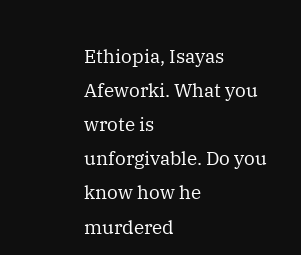Ethiopia, Isayas Afeworki. What you wrote is unforgivable. Do you know how he murdered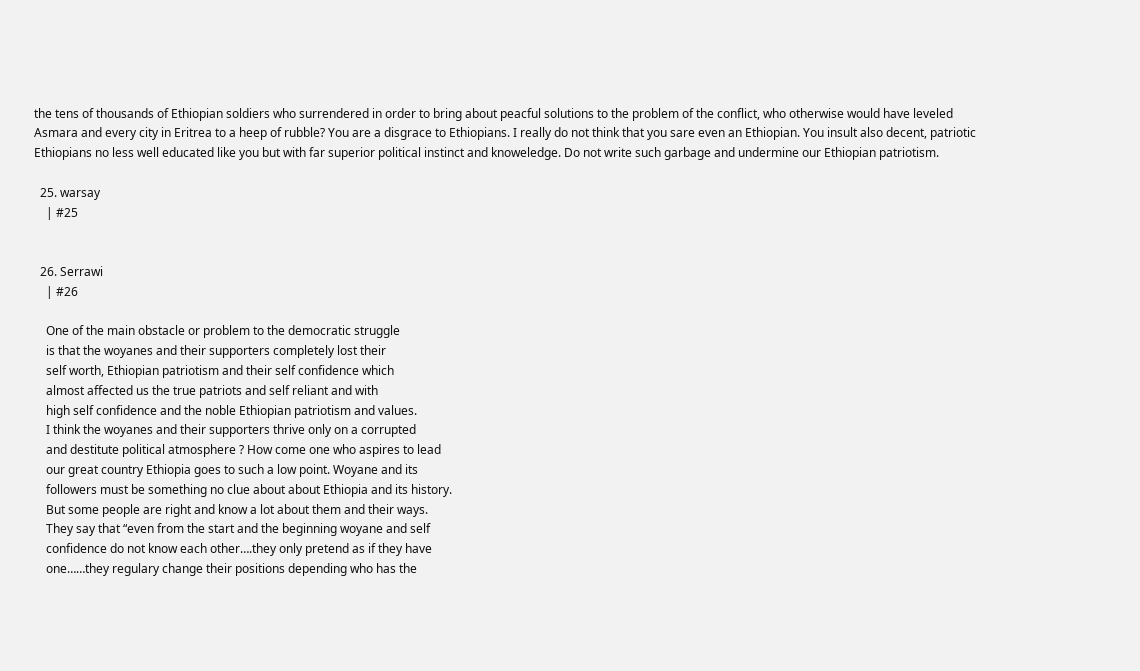the tens of thousands of Ethiopian soldiers who surrendered in order to bring about peacful solutions to the problem of the conflict, who otherwise would have leveled Asmara and every city in Eritrea to a heep of rubble? You are a disgrace to Ethiopians. I really do not think that you sare even an Ethiopian. You insult also decent, patriotic Ethiopians no less well educated like you but with far superior political instinct and knoweledge. Do not write such garbage and undermine our Ethiopian patriotism.

  25. warsay
    | #25


  26. Serrawi
    | #26

    One of the main obstacle or problem to the democratic struggle
    is that the woyanes and their supporters completely lost their
    self worth, Ethiopian patriotism and their self confidence which
    almost affected us the true patriots and self reliant and with
    high self confidence and the noble Ethiopian patriotism and values.
    I think the woyanes and their supporters thrive only on a corrupted
    and destitute political atmosphere ? How come one who aspires to lead
    our great country Ethiopia goes to such a low point. Woyane and its
    followers must be something no clue about about Ethiopia and its history.
    But some people are right and know a lot about them and their ways.
    They say that “even from the start and the beginning woyane and self
    confidence do not know each other….they only pretend as if they have
    one……they regulary change their positions depending who has the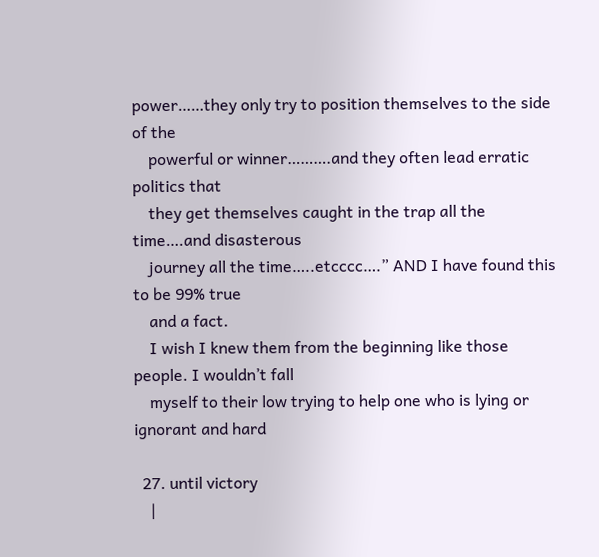power……they only try to position themselves to the side of the
    powerful or winner……….and they often lead erratic politics that
    they get themselves caught in the trap all the time….and disasterous
    journey all the time…..etcccc….” AND I have found this to be 99% true
    and a fact.
    I wish I knew them from the beginning like those people. I wouldn’t fall
    myself to their low trying to help one who is lying or ignorant and hard

  27. until victory
    |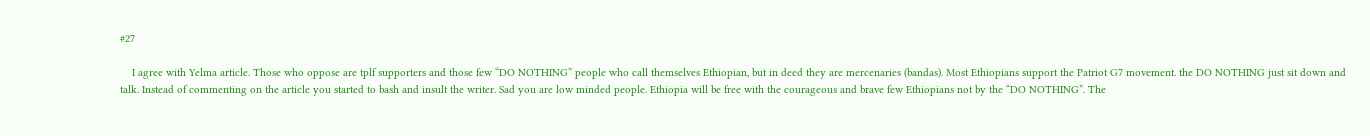#27

    I agree with Yelma article. Those who oppose are tplf supporters and those few “DO NOTHING” people who call themselves Ethiopian, but in deed they are mercenaries (bandas). Most Ethiopians support the Patriot G7 movement. the DO NOTHING just sit down and talk. Instead of commenting on the article you started to bash and insult the writer. Sad you are low minded people. Ethiopia will be free with the courageous and brave few Ethiopians not by the “DO NOTHING”. The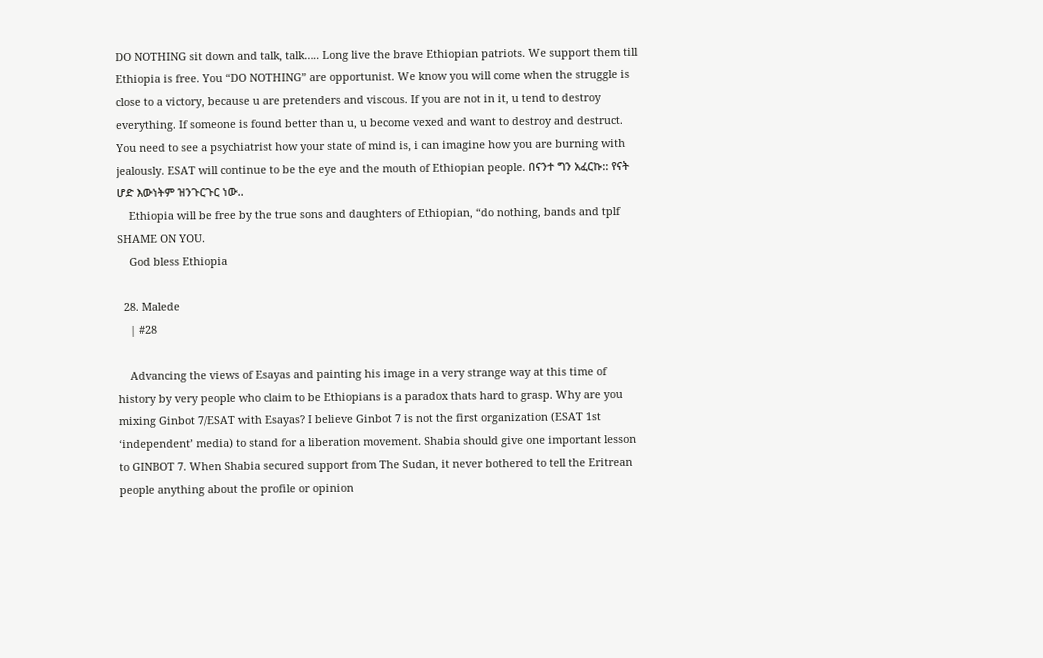DO NOTHING sit down and talk, talk….. Long live the brave Ethiopian patriots. We support them till Ethiopia is free. You “DO NOTHING” are opportunist. We know you will come when the struggle is close to a victory, because u are pretenders and viscous. If you are not in it, u tend to destroy everything. If someone is found better than u, u become vexed and want to destroy and destruct. You need to see a psychiatrist how your state of mind is, i can imagine how you are burning with jealously. ESAT will continue to be the eye and the mouth of Ethiopian people. በናንተ ግን አፈርኩ:: የናት ሆድ እውነትም ዝንጉርጉር ነው..
    Ethiopia will be free by the true sons and daughters of Ethiopian, “do nothing, bands and tplf SHAME ON YOU.
    God bless Ethiopia

  28. Malede
    | #28

    Advancing the views of Esayas and painting his image in a very strange way at this time of history by very people who claim to be Ethiopians is a paradox thats hard to grasp. Why are you mixing Ginbot 7/ESAT with Esayas? I believe Ginbot 7 is not the first organization (ESAT 1st ‘independent’ media) to stand for a liberation movement. Shabia should give one important lesson to GINBOT 7. When Shabia secured support from The Sudan, it never bothered to tell the Eritrean people anything about the profile or opinion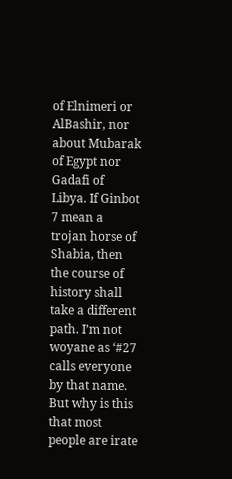of Elnimeri or AlBashir, nor about Mubarak of Egypt nor Gadafi of Libya. If Ginbot 7 mean a trojan horse of Shabia, then the course of history shall take a different path. I’m not woyane as ‘#27 calls everyone by that name. But why is this that most people are irate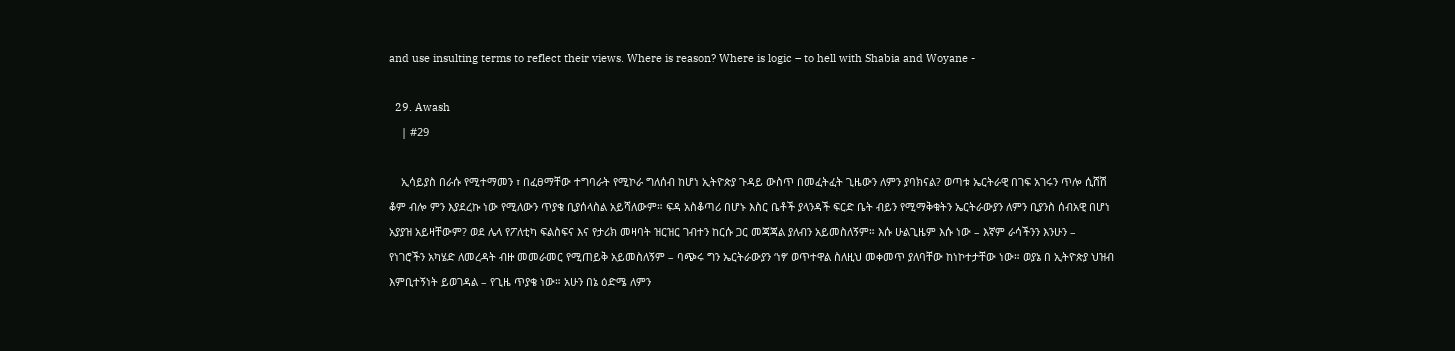and use insulting terms to reflect their views. Where is reason? Where is logic – to hell with Shabia and Woyane -

  29. Awash
    | #29

    ኢሳይያስ በራሱ የሚተማመን ፣ በፈፀማቸው ተግባራት የሚኮራ ግለሰብ ከሆነ ኢትዮጵያ ጉዳይ ውስጥ በመፈትፈት ጊዜውን ለምን ያባክናል? ወጣቱ ኤርትራዊ በገፍ አገሩን ጥሎ ሲሸሽ ቆም ብሎ ምን እያደረኩ ነው የሚለውን ጥያቄ ቢያሰላስል አይሻለውም። ፍዳ አስቆጣሪ በሆኑ እስር ቤቶች ያላንዳች ፍርድ ቤት ብይን የሚማቅቁትን ኤርትራውያን ለምን ቢያንስ ሰብአዊ በሆነ አያያዝ አይዛቸውም? ወደ ሌላ የፖለቲካ ፍልስፍና እና የታሪክ መዛባት ዝርዝር ገብተን ከርሱ ጋር መጃጃል ያለብን አይመስለኝም። እሱ ሁልጊዜም እሱ ነው – እኛም ራሳችንን እንሁን – የነገሮችን አካሄድ ለመረዳት ብዙ መመራመር የሚጠይቅ አይመስለኝም – ባጭሩ ግን ኤርትራውያን ‘ነፃ’ ወጥተዋል ስለዚህ መቀመጥ ያለባቸው ከነኮተታቸው ነው። ወያኔ በ ኢትዮጵያ ህዝብ እምቢተኝነት ይወገዳል – የጊዜ ጥያቄ ነው። አሁን በኔ ዕድሜ ለምን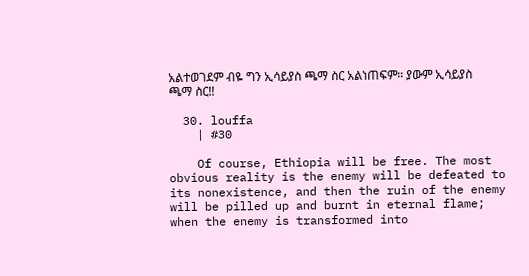አልተወገደም ብዬ ግን ኢሳይያስ ጫማ ስር አልነጠፍም። ያውም ኢሳይያስ ጫማ ስር!!

  30. louffa
    | #30

    Of course, Ethiopia will be free. The most obvious reality is the enemy will be defeated to its nonexistence, and then the ruin of the enemy will be pilled up and burnt in eternal flame; when the enemy is transformed into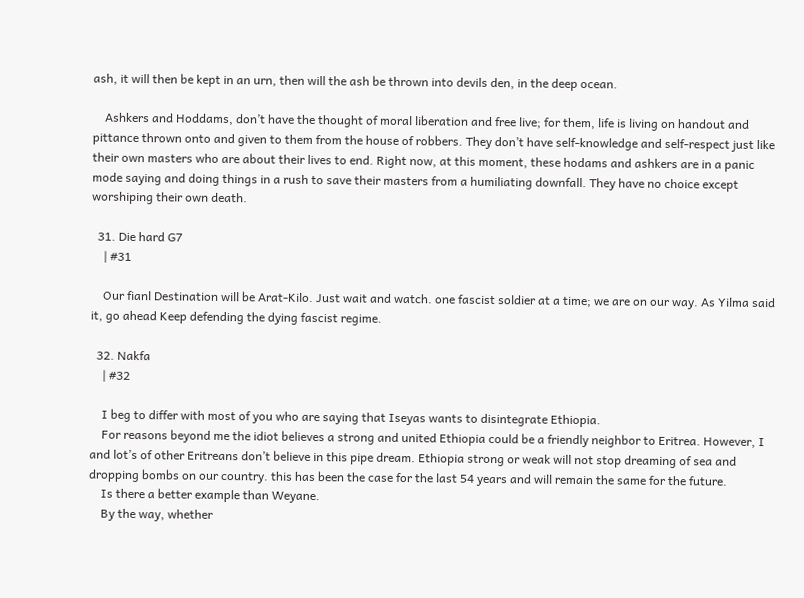ash, it will then be kept in an urn, then will the ash be thrown into devils den, in the deep ocean.

    Ashkers and Hoddams, don’t have the thought of moral liberation and free live; for them, life is living on handout and pittance thrown onto and given to them from the house of robbers. They don’t have self-knowledge and self-respect just like their own masters who are about their lives to end. Right now, at this moment, these hodams and ashkers are in a panic mode saying and doing things in a rush to save their masters from a humiliating downfall. They have no choice except worshiping their own death.

  31. Die hard G7
    | #31

    Our fianl Destination will be Arat-Kilo. Just wait and watch. one fascist soldier at a time; we are on our way. As Yilma said it, go ahead Keep defending the dying fascist regime.

  32. Nakfa
    | #32

    I beg to differ with most of you who are saying that Iseyas wants to disintegrate Ethiopia.
    For reasons beyond me the idiot believes a strong and united Ethiopia could be a friendly neighbor to Eritrea. However, I and lot’s of other Eritreans don’t believe in this pipe dream. Ethiopia strong or weak will not stop dreaming of sea and dropping bombs on our country. this has been the case for the last 54 years and will remain the same for the future.
    Is there a better example than Weyane.
    By the way, whether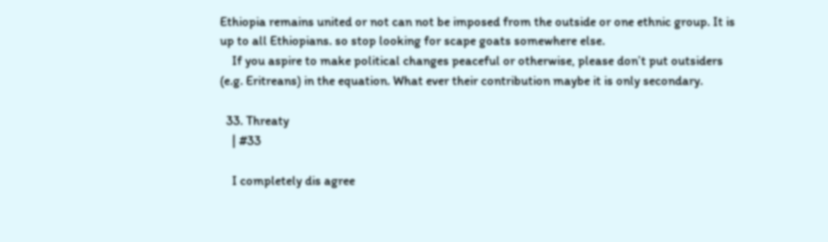Ethiopia remains united or not can not be imposed from the outside or one ethnic group. It is up to all Ethiopians. so stop looking for scape goats somewhere else.
    If you aspire to make political changes peaceful or otherwise, please don’t put outsiders (e.g. Eritreans) in the equation. What ever their contribution maybe it is only secondary.

  33. Threaty
    | #33

    I completely dis agree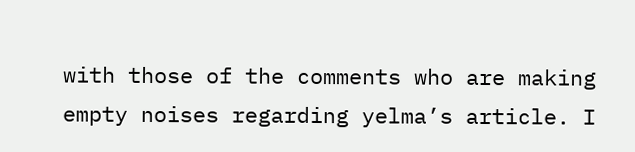with those of the comments who are making empty noises regarding yelma’s article. I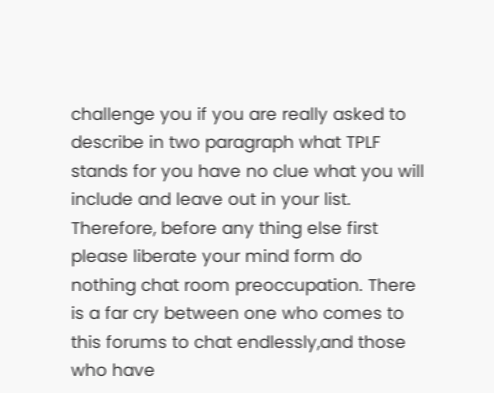challenge you if you are really asked to describe in two paragraph what TPLF stands for you have no clue what you will include and leave out in your list. Therefore, before any thing else first please liberate your mind form do nothing chat room preoccupation. There is a far cry between one who comes to this forums to chat endlessly,and those who have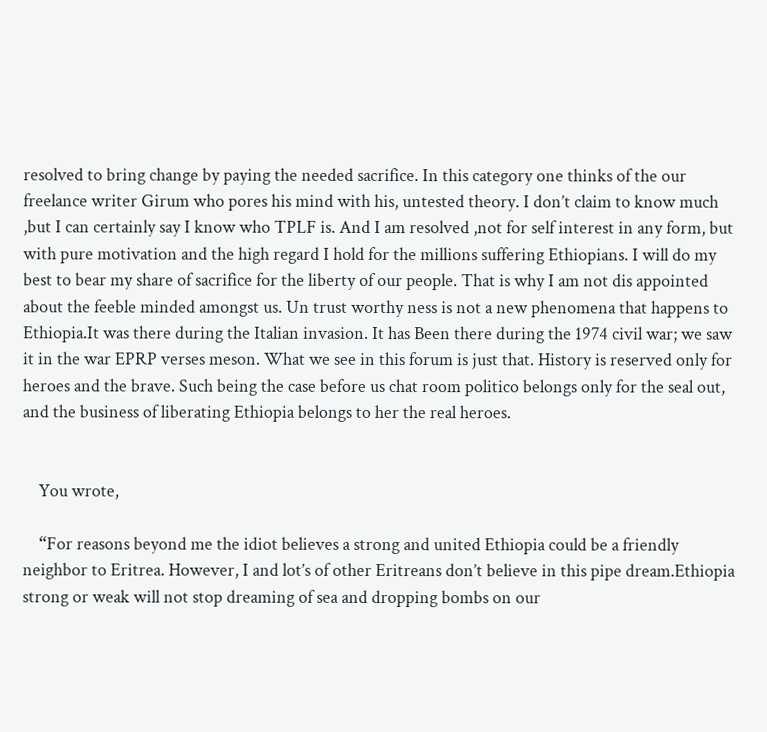resolved to bring change by paying the needed sacrifice. In this category one thinks of the our freelance writer Girum who pores his mind with his, untested theory. I don’t claim to know much ,but I can certainly say I know who TPLF is. And I am resolved ,not for self interest in any form, but with pure motivation and the high regard I hold for the millions suffering Ethiopians. I will do my best to bear my share of sacrifice for the liberty of our people. That is why I am not dis appointed about the feeble minded amongst us. Un trust worthy ness is not a new phenomena that happens to Ethiopia.It was there during the Italian invasion. It has Been there during the 1974 civil war; we saw it in the war EPRP verses meson. What we see in this forum is just that. History is reserved only for heroes and the brave. Such being the case before us chat room politico belongs only for the seal out, and the business of liberating Ethiopia belongs to her the real heroes.


    You wrote,

    “For reasons beyond me the idiot believes a strong and united Ethiopia could be a friendly neighbor to Eritrea. However, I and lot’s of other Eritreans don’t believe in this pipe dream.Ethiopia strong or weak will not stop dreaming of sea and dropping bombs on our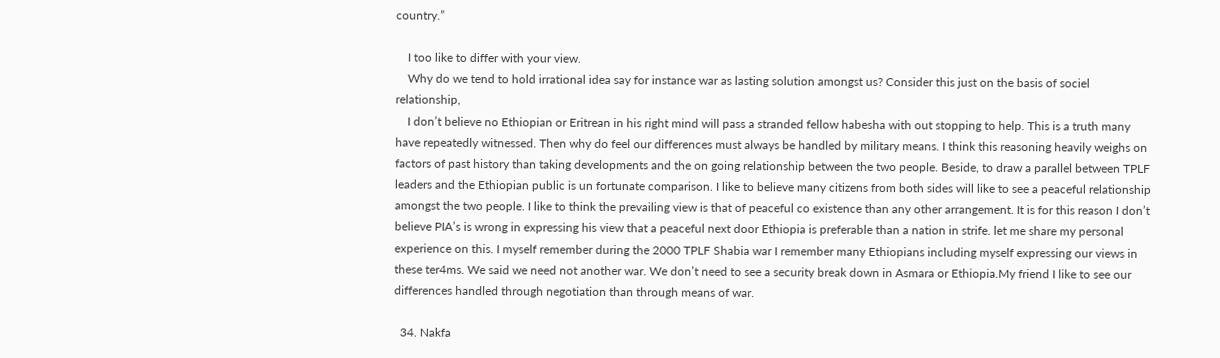country.”

    I too like to differ with your view.
    Why do we tend to hold irrational idea say for instance war as lasting solution amongst us? Consider this just on the basis of sociel relationship,
    I don’t believe no Ethiopian or Eritrean in his right mind will pass a stranded fellow habesha with out stopping to help. This is a truth many have repeatedly witnessed. Then why do feel our differences must always be handled by military means. I think this reasoning heavily weighs on factors of past history than taking developments and the on going relationship between the two people. Beside, to draw a parallel between TPLF leaders and the Ethiopian public is un fortunate comparison. I like to believe many citizens from both sides will like to see a peaceful relationship amongst the two people. I like to think the prevailing view is that of peaceful co existence than any other arrangement. It is for this reason I don’t believe PIA’s is wrong in expressing his view that a peaceful next door Ethiopia is preferable than a nation in strife. let me share my personal experience on this. I myself remember during the 2000 TPLF Shabia war I remember many Ethiopians including myself expressing our views in these ter4ms. We said we need not another war. We don’t need to see a security break down in Asmara or Ethiopia.My friend I like to see our differences handled through negotiation than through means of war.

  34. Nakfa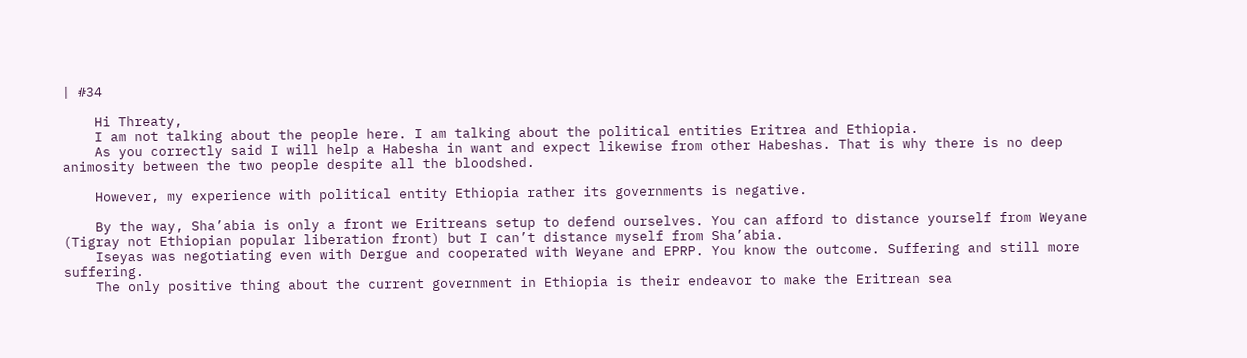| #34

    Hi Threaty,
    I am not talking about the people here. I am talking about the political entities Eritrea and Ethiopia.
    As you correctly said I will help a Habesha in want and expect likewise from other Habeshas. That is why there is no deep animosity between the two people despite all the bloodshed.

    However, my experience with political entity Ethiopia rather its governments is negative.

    By the way, Sha’abia is only a front we Eritreans setup to defend ourselves. You can afford to distance yourself from Weyane (Tigray not Ethiopian popular liberation front) but I can’t distance myself from Sha’abia.
    Iseyas was negotiating even with Dergue and cooperated with Weyane and EPRP. You know the outcome. Suffering and still more suffering.
    The only positive thing about the current government in Ethiopia is their endeavor to make the Eritrean sea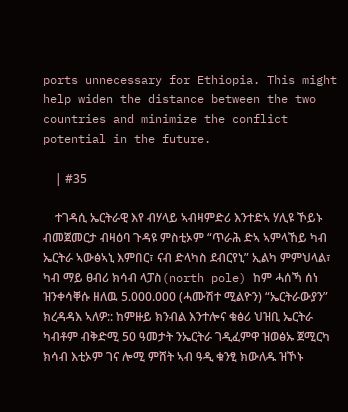ports unnecessary for Ethiopia. This might help widen the distance between the two countries and minimize the conflict potential in the future.

    | #35

    ተገዳሲ ኤርትራዊ እየ ብሃላይ ኣብዛምድሪ እንተድኣ ሃሊዩ ኾይኑ ብመጀመርታ ብዛዕባ ጉዳዩ ምስቲኦም “ጥራሕ ድኣ ኣምላኸይ ካብ ኤርትራ ኣውፅኣኒ እምበር፣ ናብ ድላካስ ደብርየኒ” ኢልካ ምምህላል፣ ካብ ማይ ፀብሪ ክሳብ ላፓስ(north pole) ከም ሓሰኻ ሰነ ዝንቀሳቐሱ ዘለዉ 5.000.000 (ሓሙሽተ ሚልዮን) “ኤርትራውያን” ክረዳዳእ ኣለዎ:: ከምዙይ ክንብል እንተሎና ቁፅሪ ህዝቢ ኤርትራ ካብቶም ብቅድሚ 50 ዓመታት ንኤርትራ ገዲፈምዋ ዝወፅኡ ጀሚርካ ክሳብ እቲኦም ገና ሎሚ ምሸት ኣብ ዓዲ ቁንፂ ክውለዱ ዝኾኑ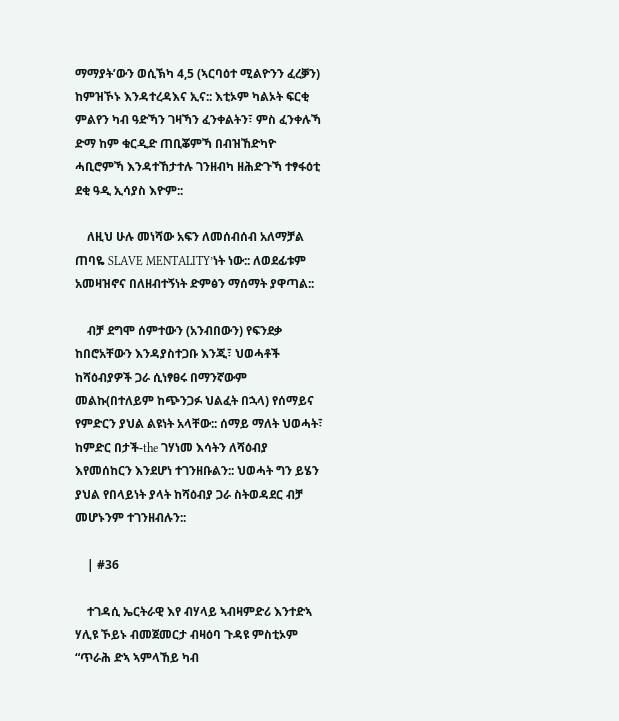ማማያት’ውን ወሲኽካ 4,5 (ኣርባዕተ ሚልዮንን ፈረቓን) ከምዝኾኑ እንዳተረዳእና ኢና:: እቲኦም ካልኦት ፍርቂ ምልየን ካብ ዓድኻን ገዛኻን ፈንቀልትን፣ ምስ ፈንቀሉኻ ድማ ከም ቁርዲድ ጠቢቖምኻ በብዝኸድካዮ ሓቢሮምኻ እንዳተኸታተሉ ገንዘብካ ዘሕድጉኻ ተፃፋዕቲ ደቂ ዓዲ ኢሳያስ እዮም::

    ለዚህ ሁሉ መነሻው አፍን ለመሰብሰብ አለማቻል ጠባዬ SLAVE MENTALITY’ነት ነው:: ለወደፊቱም አመዛዝኖና በለዘብተኝነት ድምፅን ማሰማት ያዋጣል::

    ብቻ ደግሞ ሰምተውን (አንብበውን) የፍንደቃ ከበሮአቸውን እንዳያስተጋቡ እንጂ፣ ህወሓቶች ከሻዕብያዎች ጋራ ሲነፃፀሩ በማንኛውም መልኩ(በተለይም ከጭንጋፉ ህልፈት በኋላ) የሰማይና የምድርን ያህል ልዩነት አላቸው:: ሰማይ ማለት ህወሓት፣ ከምድር በታች-the ገሃነመ እሳትን ለሻዕብያ እየመሰከርን እንደሆነ ተገንዘቡልን:: ህወሓት ግን ይሄን ያህል የበላይነት ያላት ከሻዕብያ ጋራ ስትወዳደር ብቻ መሆኑንም ተገንዘብሉን::

    | #36

    ተገዳሲ ኤርትራዊ እየ ብሃላይ ኣብዛምድሪ እንተድኣ ሃሊዩ ኾይኑ ብመጀመርታ ብዛዕባ ጉዳዩ ምስቲኦም “ጥራሕ ድኣ ኣምላኸይ ካብ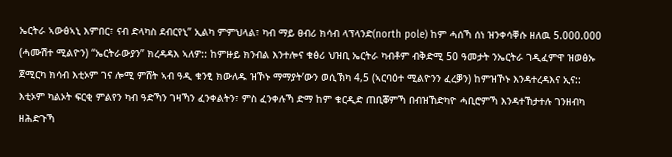ኤርትራ ኣውፅኣኒ እምበር፣ ናብ ድላካስ ደብርየኒ” ኢልካ ምምህላል፣ ካብ ማይ ፀብሪ ክሳብ ላፕላንድ(north pole) ከም ሓሰኻ ሰነ ዝንቀሳቐሱ ዘለዉ 5.000.000 (ሓሙሽተ ሚልዮን) “ኤርትራውያን” ክረዳዳእ ኣለዎ:: ከምዙይ ክንብል እንተሎና ቁፅሪ ህዝቢ ኤርትራ ካብቶም ብቅድሚ 50 ዓመታት ንኤርትራ ገዲፈምዋ ዝወፅኡ ጀሚርካ ክሳብ እቲኦም ገና ሎሚ ምሸት ኣብ ዓዲ ቁንፂ ክውለዱ ዝኾኑ ማማያት’ውን ወሲኽካ 4,5 (ኣርባዕተ ሚልዮንን ፈረቓን) ከምዝኾኑ እንዳተረዳእና ኢና:: እቲኦም ካልኦት ፍርቂ ምልየን ካብ ዓድኻን ገዛኻን ፈንቀልትን፣ ምስ ፈንቀሉኻ ድማ ከም ቁርዲድ ጠቢቖምኻ በብዝኸድካዮ ሓቢሮምኻ እንዳተኸታተሉ ገንዘብካ ዘሕድጉኻ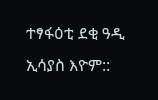ተፃፋዕቲ ደቂ ዓዲ ኢሳያስ እዮም::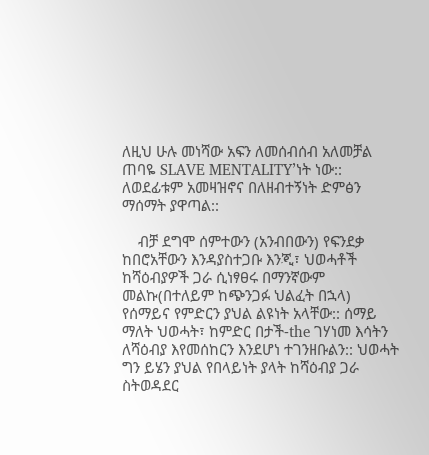ለዚህ ሁሉ መነሻው አፍን ለመሰብሰብ አለመቻል ጠባዬ SLAVE MENTALITY’ነት ነው:: ለወደፊቱም አመዛዝኖና በለዘብተኝነት ድምፅን ማሰማት ያዋጣል::

    ብቻ ደግሞ ሰምተውን (አንብበውን) የፍንደቃ ከበሮአቸውን እንዳያስተጋቡ እንጂ፣ ህወሓቶች ከሻዕብያዎች ጋራ ሲነፃፀሩ በማንኛውም መልኩ(በተለይም ከጭንጋፉ ህልፈት በኋላ) የሰማይና የምድርን ያህል ልዩነት አላቸው:: ሰማይ ማለት ህወሓት፣ ከምድር በታች-the ገሃነመ እሳትን ለሻዕብያ እየመሰከርን እንደሆነ ተገንዘቡልን:: ህወሓት ግን ይሄን ያህል የበላይነት ያላት ከሻዕብያ ጋራ ስትወዳደር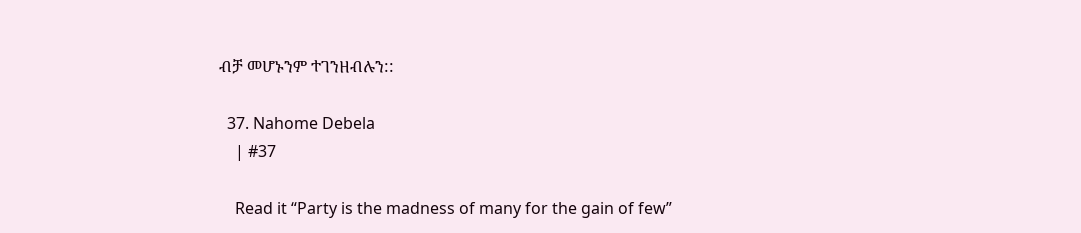ብቻ መሆኑንም ተገንዘብሉን::

  37. Nahome Debela
    | #37

    Read it “Party is the madness of many for the gain of few”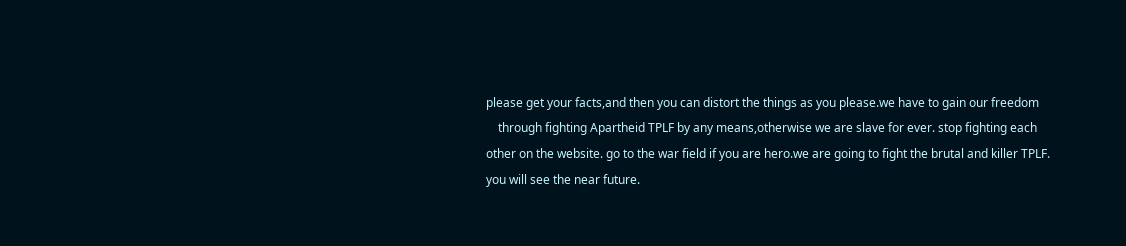please get your facts,and then you can distort the things as you please.we have to gain our freedom
    through fighting Apartheid TPLF by any means,otherwise we are slave for ever. stop fighting each other on the website. go to the war field if you are hero.we are going to fight the brutal and killer TPLF. you will see the near future.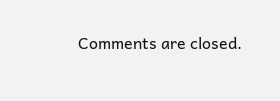Comments are closed.